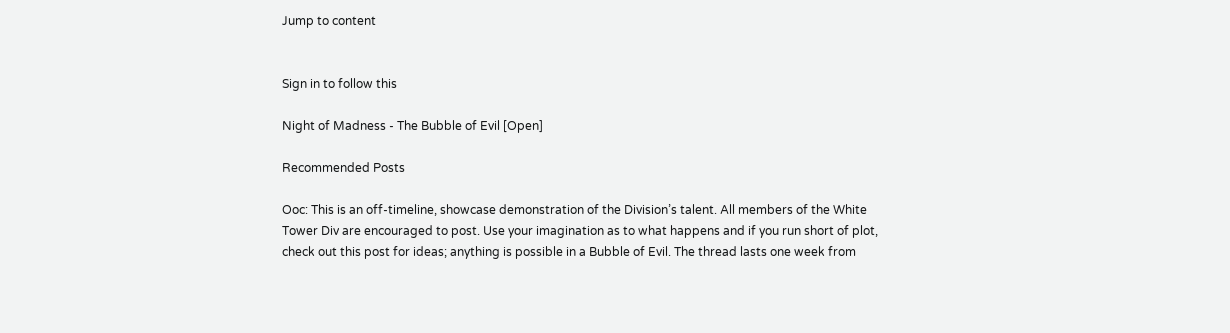Jump to content


Sign in to follow this

Night of Madness - The Bubble of Evil [Open]

Recommended Posts

Ooc: This is an off-timeline, showcase demonstration of the Division’s talent. All members of the White Tower Div are encouraged to post. Use your imagination as to what happens and if you run short of plot, check out this post for ideas; anything is possible in a Bubble of Evil. The thread lasts one week from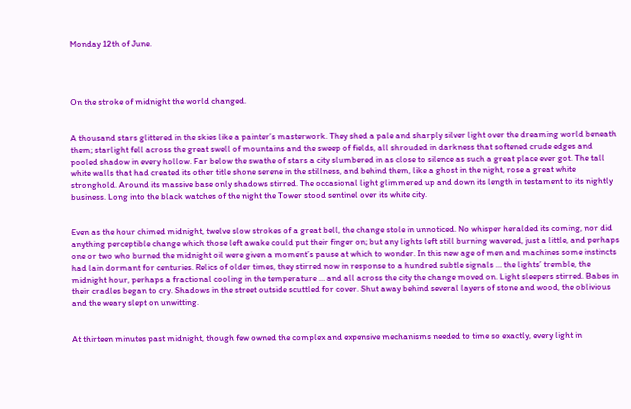Monday 12th of June.




On the stroke of midnight the world changed.


A thousand stars glittered in the skies like a painter’s masterwork. They shed a pale and sharply silver light over the dreaming world beneath them; starlight fell across the great swell of mountains and the sweep of fields, all shrouded in darkness that softened crude edges and pooled shadow in every hollow. Far below the swathe of stars a city slumbered in as close to silence as such a great place ever got. The tall white walls that had created its other title shone serene in the stillness, and behind them, like a ghost in the night, rose a great white stronghold. Around its massive base only shadows stirred. The occasional light glimmered up and down its length in testament to its nightly business. Long into the black watches of the night the Tower stood sentinel over its white city.


Even as the hour chimed midnight, twelve slow strokes of a great bell, the change stole in unnoticed. No whisper heralded its coming, nor did anything perceptible change which those left awake could put their finger on; but any lights left still burning wavered, just a little, and perhaps one or two who burned the midnight oil were given a moment’s pause at which to wonder. In this new age of men and machines some instincts had lain dormant for centuries. Relics of older times, they stirred now in response to a hundred subtle signals … the lights’ tremble, the midnight hour, perhaps a fractional cooling in the temperature … and all across the city the change moved on. Light sleepers stirred. Babes in their cradles began to cry. Shadows in the street outside scuttled for cover. Shut away behind several layers of stone and wood, the oblivious and the weary slept on unwitting.


At thirteen minutes past midnight, though few owned the complex and expensive mechanisms needed to time so exactly, every light in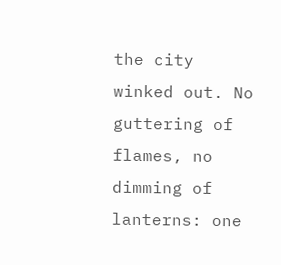the city winked out. No guttering of flames, no dimming of lanterns: one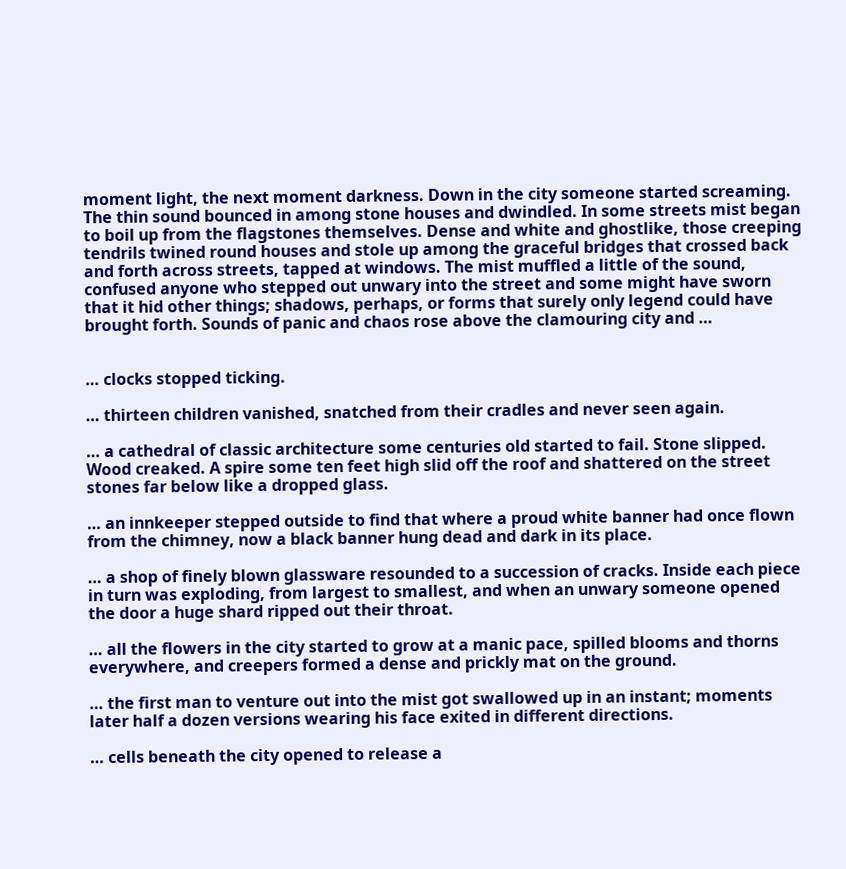moment light, the next moment darkness. Down in the city someone started screaming. The thin sound bounced in among stone houses and dwindled. In some streets mist began to boil up from the flagstones themselves. Dense and white and ghostlike, those creeping tendrils twined round houses and stole up among the graceful bridges that crossed back and forth across streets, tapped at windows. The mist muffled a little of the sound, confused anyone who stepped out unwary into the street and some might have sworn that it hid other things; shadows, perhaps, or forms that surely only legend could have brought forth. Sounds of panic and chaos rose above the clamouring city and …


… clocks stopped ticking.

… thirteen children vanished, snatched from their cradles and never seen again.

… a cathedral of classic architecture some centuries old started to fail. Stone slipped. Wood creaked. A spire some ten feet high slid off the roof and shattered on the street stones far below like a dropped glass.

… an innkeeper stepped outside to find that where a proud white banner had once flown from the chimney, now a black banner hung dead and dark in its place.

… a shop of finely blown glassware resounded to a succession of cracks. Inside each piece in turn was exploding, from largest to smallest, and when an unwary someone opened the door a huge shard ripped out their throat.

… all the flowers in the city started to grow at a manic pace, spilled blooms and thorns everywhere, and creepers formed a dense and prickly mat on the ground.

… the first man to venture out into the mist got swallowed up in an instant; moments later half a dozen versions wearing his face exited in different directions.

… cells beneath the city opened to release a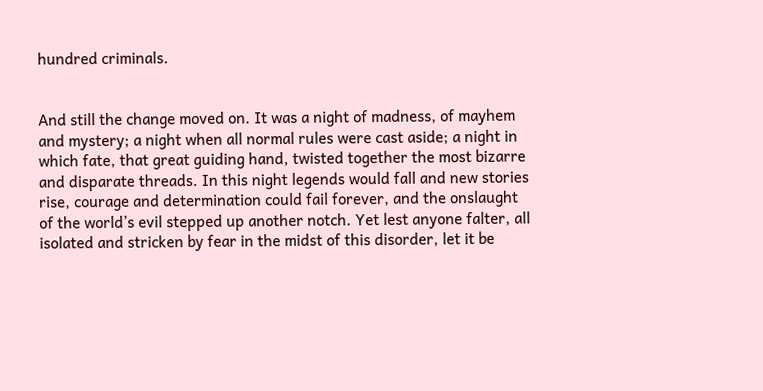hundred criminals.


And still the change moved on. It was a night of madness, of mayhem and mystery; a night when all normal rules were cast aside; a night in which fate, that great guiding hand, twisted together the most bizarre and disparate threads. In this night legends would fall and new stories rise, courage and determination could fail forever, and the onslaught of the world’s evil stepped up another notch. Yet lest anyone falter, all isolated and stricken by fear in the midst of this disorder, let it be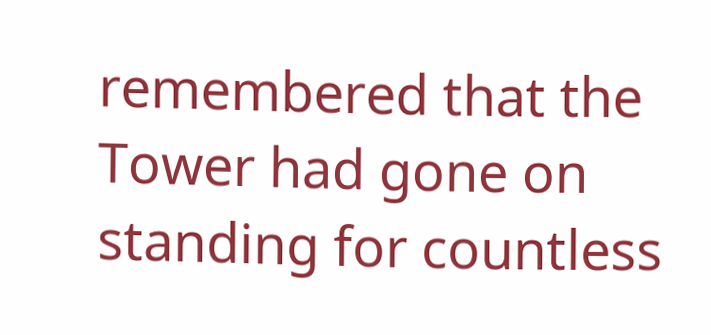remembered that the Tower had gone on standing for countless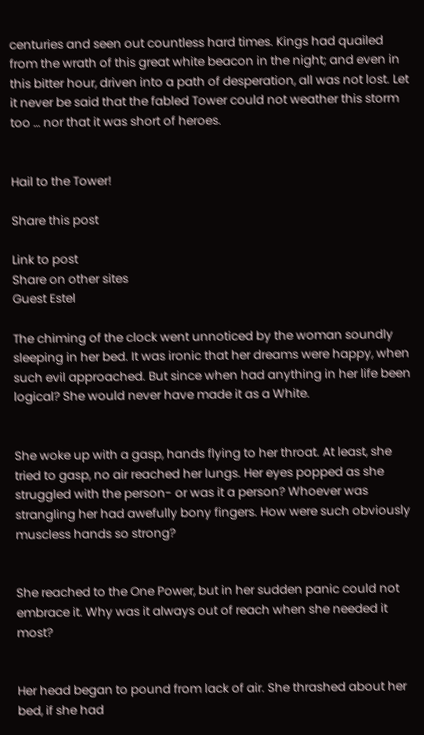centuries and seen out countless hard times. Kings had quailed from the wrath of this great white beacon in the night; and even in this bitter hour, driven into a path of desperation, all was not lost. Let it never be said that the fabled Tower could not weather this storm too … nor that it was short of heroes.


Hail to the Tower!

Share this post

Link to post
Share on other sites
Guest Estel

The chiming of the clock went unnoticed by the woman soundly sleeping in her bed. It was ironic that her dreams were happy, when such evil approached. But since when had anything in her life been logical? She would never have made it as a White.


She woke up with a gasp, hands flying to her throat. At least, she tried to gasp, no air reached her lungs. Her eyes popped as she struggled with the person- or was it a person? Whoever was strangling her had awefully bony fingers. How were such obviously muscless hands so strong?


She reached to the One Power, but in her sudden panic could not embrace it. Why was it always out of reach when she needed it most?


Her head began to pound from lack of air. She thrashed about her bed, if she had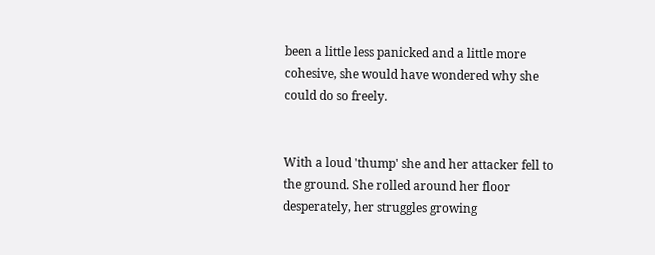been a little less panicked and a little more cohesive, she would have wondered why she could do so freely.


With a loud 'thump' she and her attacker fell to the ground. She rolled around her floor desperately, her struggles growing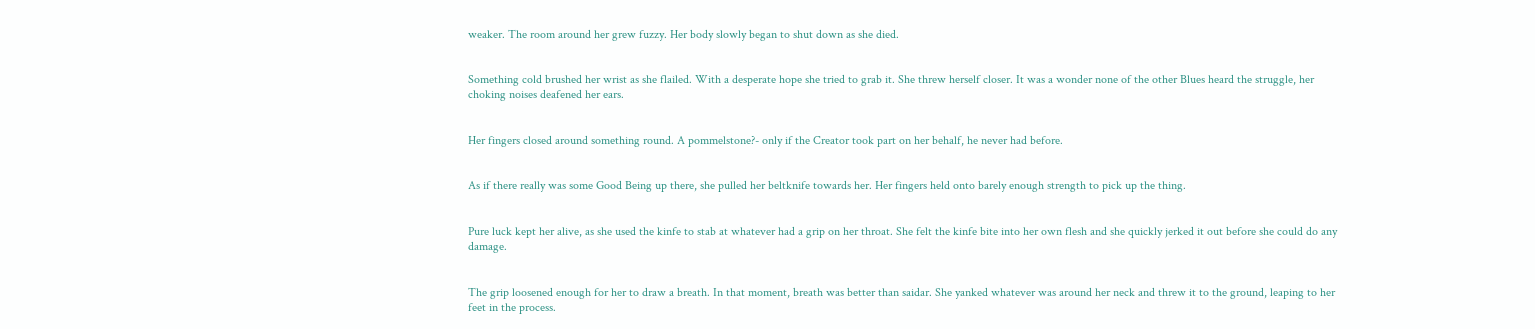weaker. The room around her grew fuzzy. Her body slowly began to shut down as she died.


Something cold brushed her wrist as she flailed. With a desperate hope she tried to grab it. She threw herself closer. It was a wonder none of the other Blues heard the struggle, her choking noises deafened her ears.


Her fingers closed around something round. A pommelstone?- only if the Creator took part on her behalf, he never had before.


As if there really was some Good Being up there, she pulled her beltknife towards her. Her fingers held onto barely enough strength to pick up the thing.


Pure luck kept her alive, as she used the kinfe to stab at whatever had a grip on her throat. She felt the kinfe bite into her own flesh and she quickly jerked it out before she could do any damage.


The grip loosened enough for her to draw a breath. In that moment, breath was better than saidar. She yanked whatever was around her neck and threw it to the ground, leaping to her feet in the process.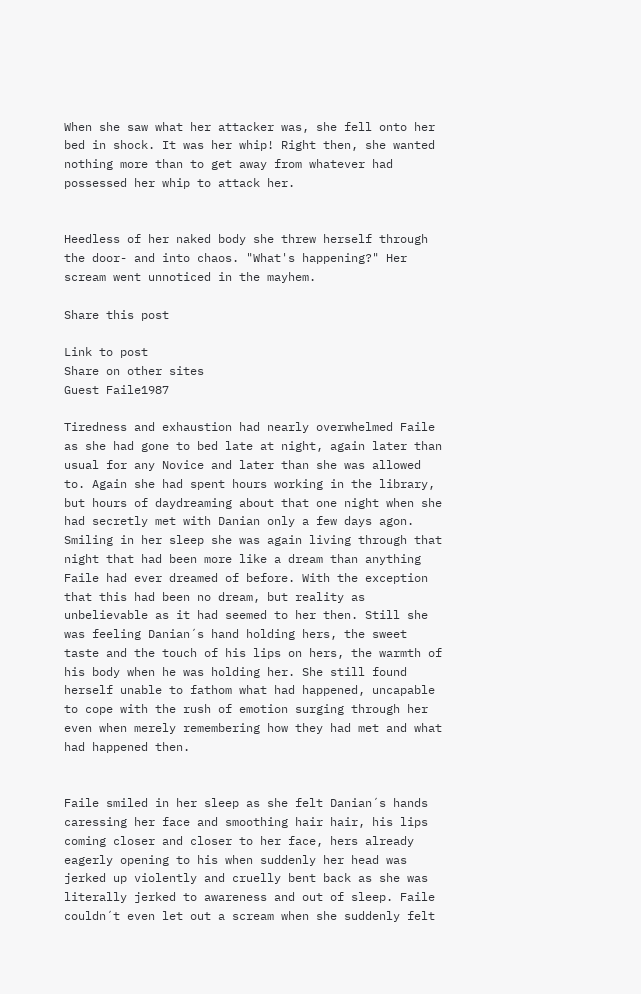When she saw what her attacker was, she fell onto her bed in shock. It was her whip! Right then, she wanted nothing more than to get away from whatever had possessed her whip to attack her.


Heedless of her naked body she threw herself through the door- and into chaos. "What's happening?" Her scream went unnoticed in the mayhem.

Share this post

Link to post
Share on other sites
Guest Faile1987

Tiredness and exhaustion had nearly overwhelmed Faile as she had gone to bed late at night, again later than usual for any Novice and later than she was allowed to. Again she had spent hours working in the library, but hours of daydreaming about that one night when she had secretly met with Danian only a few days agon. Smiling in her sleep she was again living through that night that had been more like a dream than anything Faile had ever dreamed of before. With the exception that this had been no dream, but reality as unbelievable as it had seemed to her then. Still she was feeling Danian´s hand holding hers, the sweet taste and the touch of his lips on hers, the warmth of his body when he was holding her. She still found herself unable to fathom what had happened, uncapable to cope with the rush of emotion surging through her even when merely remembering how they had met and what had happened then.


Faile smiled in her sleep as she felt Danian´s hands caressing her face and smoothing hair hair, his lips coming closer and closer to her face, hers already eagerly opening to his when suddenly her head was jerked up violently and cruelly bent back as she was literally jerked to awareness and out of sleep. Faile couldn´t even let out a scream when she suddenly felt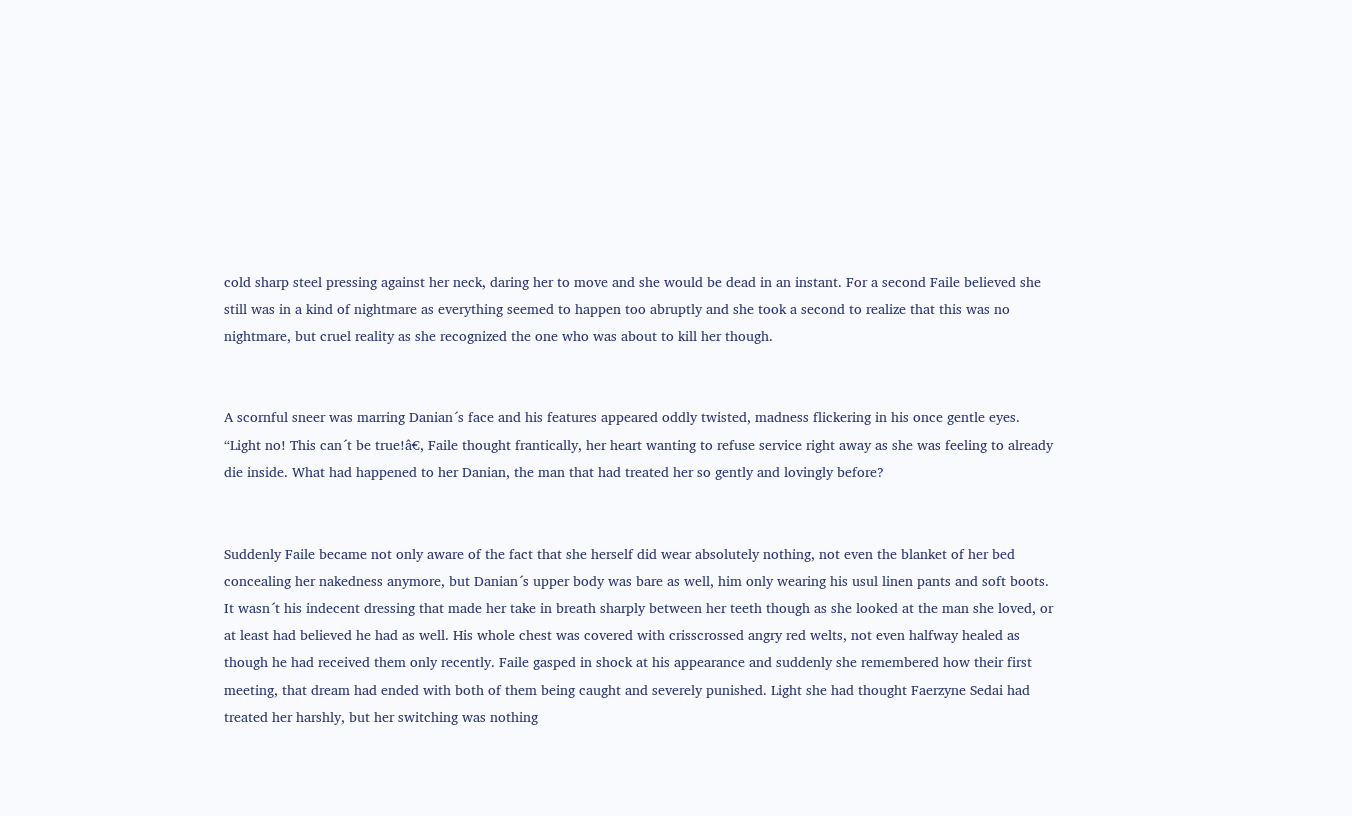cold sharp steel pressing against her neck, daring her to move and she would be dead in an instant. For a second Faile believed she still was in a kind of nightmare as everything seemed to happen too abruptly and she took a second to realize that this was no nightmare, but cruel reality as she recognized the one who was about to kill her though.


A scornful sneer was marring Danian´s face and his features appeared oddly twisted, madness flickering in his once gentle eyes. “Light no! This can´t be true!â€, Faile thought frantically, her heart wanting to refuse service right away as she was feeling to already die inside. What had happened to her Danian, the man that had treated her so gently and lovingly before?


Suddenly Faile became not only aware of the fact that she herself did wear absolutely nothing, not even the blanket of her bed concealing her nakedness anymore, but Danian´s upper body was bare as well, him only wearing his usul linen pants and soft boots. It wasn´t his indecent dressing that made her take in breath sharply between her teeth though as she looked at the man she loved, or at least had believed he had as well. His whole chest was covered with crisscrossed angry red welts, not even halfway healed as though he had received them only recently. Faile gasped in shock at his appearance and suddenly she remembered how their first meeting, that dream had ended with both of them being caught and severely punished. Light she had thought Faerzyne Sedai had treated her harshly, but her switching was nothing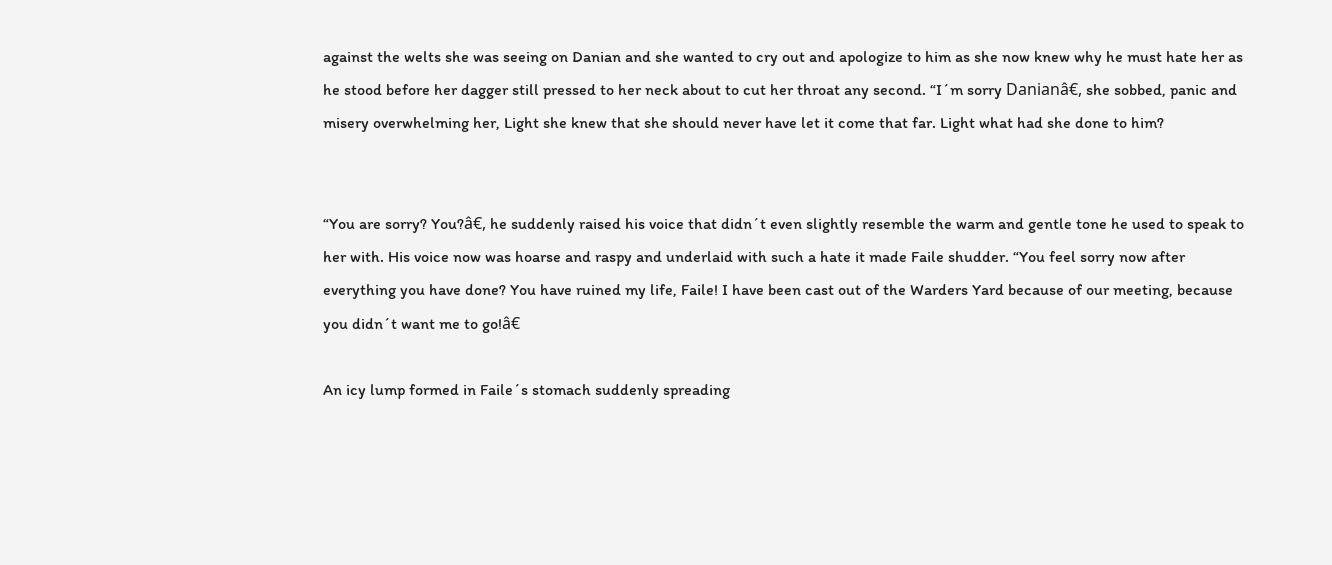against the welts she was seeing on Danian and she wanted to cry out and apologize to him as she now knew why he must hate her as he stood before her dagger still pressed to her neck about to cut her throat any second. “I´m sorry Danianâ€, she sobbed, panic and misery overwhelming her, Light she knew that she should never have let it come that far. Light what had she done to him?


“You are sorry? You?â€, he suddenly raised his voice that didn´t even slightly resemble the warm and gentle tone he used to speak to her with. His voice now was hoarse and raspy and underlaid with such a hate it made Faile shudder. “You feel sorry now after everything you have done? You have ruined my life, Faile! I have been cast out of the Warders Yard because of our meeting, because you didn´t want me to go!â€

An icy lump formed in Faile´s stomach suddenly spreading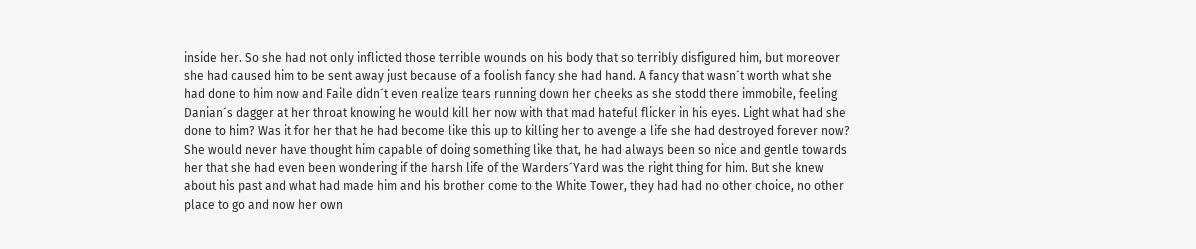inside her. So she had not only inflicted those terrible wounds on his body that so terribly disfigured him, but moreover she had caused him to be sent away just because of a foolish fancy she had hand. A fancy that wasn´t worth what she had done to him now and Faile didn´t even realize tears running down her cheeks as she stodd there immobile, feeling Danian´s dagger at her throat knowing he would kill her now with that mad hateful flicker in his eyes. Light what had she done to him? Was it for her that he had become like this up to killing her to avenge a life she had destroyed forever now? She would never have thought him capable of doing something like that, he had always been so nice and gentle towards her that she had even been wondering if the harsh life of the Warders´Yard was the right thing for him. But she knew about his past and what had made him and his brother come to the White Tower, they had had no other choice, no other place to go and now her own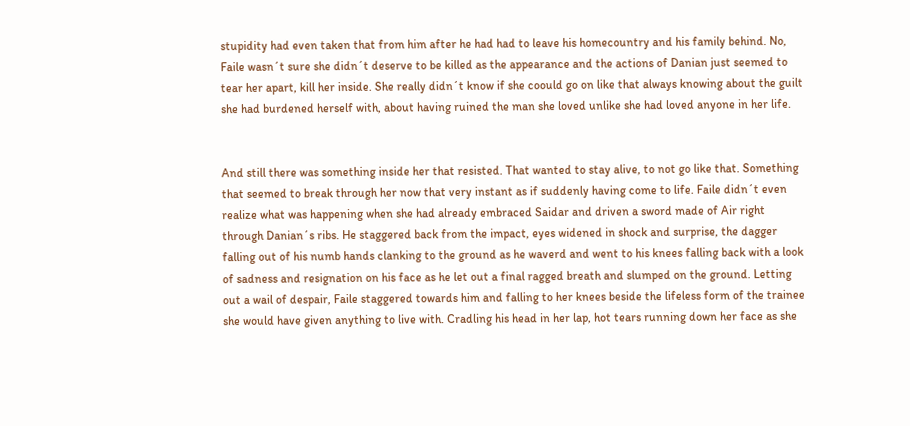stupidity had even taken that from him after he had had to leave his homecountry and his family behind. No, Faile wasn´t sure she didn´t deserve to be killed as the appearance and the actions of Danian just seemed to tear her apart, kill her inside. She really didn´t know if she coould go on like that always knowing about the guilt she had burdened herself with, about having ruined the man she loved unlike she had loved anyone in her life.


And still there was something inside her that resisted. That wanted to stay alive, to not go like that. Something that seemed to break through her now that very instant as if suddenly having come to life. Faile didn´t even realize what was happening when she had already embraced Saidar and driven a sword made of Air right through Danian´s ribs. He staggered back from the impact, eyes widened in shock and surprise, the dagger falling out of his numb hands clanking to the ground as he waverd and went to his knees falling back with a look of sadness and resignation on his face as he let out a final ragged breath and slumped on the ground. Letting out a wail of despair, Faile staggered towards him and falling to her knees beside the lifeless form of the trainee she would have given anything to live with. Cradling his head in her lap, hot tears running down her face as she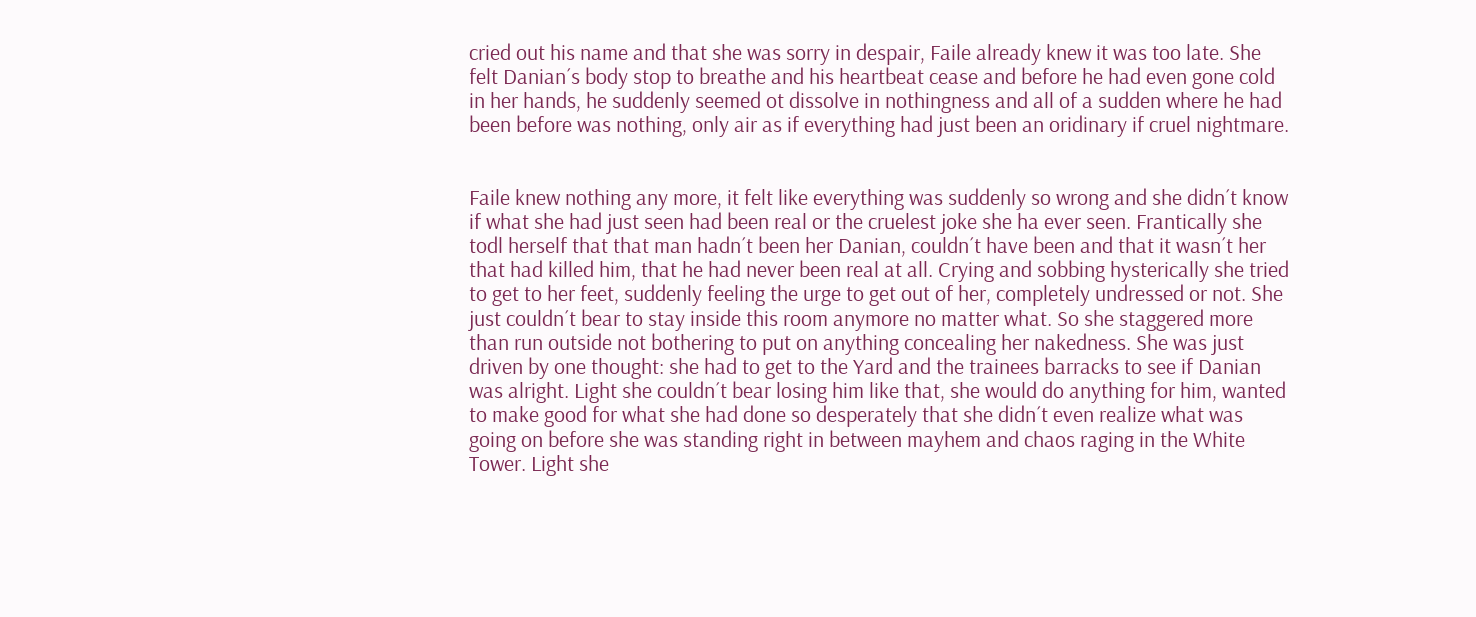cried out his name and that she was sorry in despair, Faile already knew it was too late. She felt Danian´s body stop to breathe and his heartbeat cease and before he had even gone cold in her hands, he suddenly seemed ot dissolve in nothingness and all of a sudden where he had been before was nothing, only air as if everything had just been an oridinary if cruel nightmare.


Faile knew nothing any more, it felt like everything was suddenly so wrong and she didn´t know if what she had just seen had been real or the cruelest joke she ha ever seen. Frantically she todl herself that that man hadn´t been her Danian, couldn´t have been and that it wasn´t her that had killed him, that he had never been real at all. Crying and sobbing hysterically she tried to get to her feet, suddenly feeling the urge to get out of her, completely undressed or not. She just couldn´t bear to stay inside this room anymore no matter what. So she staggered more than run outside not bothering to put on anything concealing her nakedness. She was just driven by one thought: she had to get to the Yard and the trainees barracks to see if Danian was alright. Light she couldn´t bear losing him like that, she would do anything for him, wanted to make good for what she had done so desperately that she didn´t even realize what was going on before she was standing right in between mayhem and chaos raging in the White Tower. Light she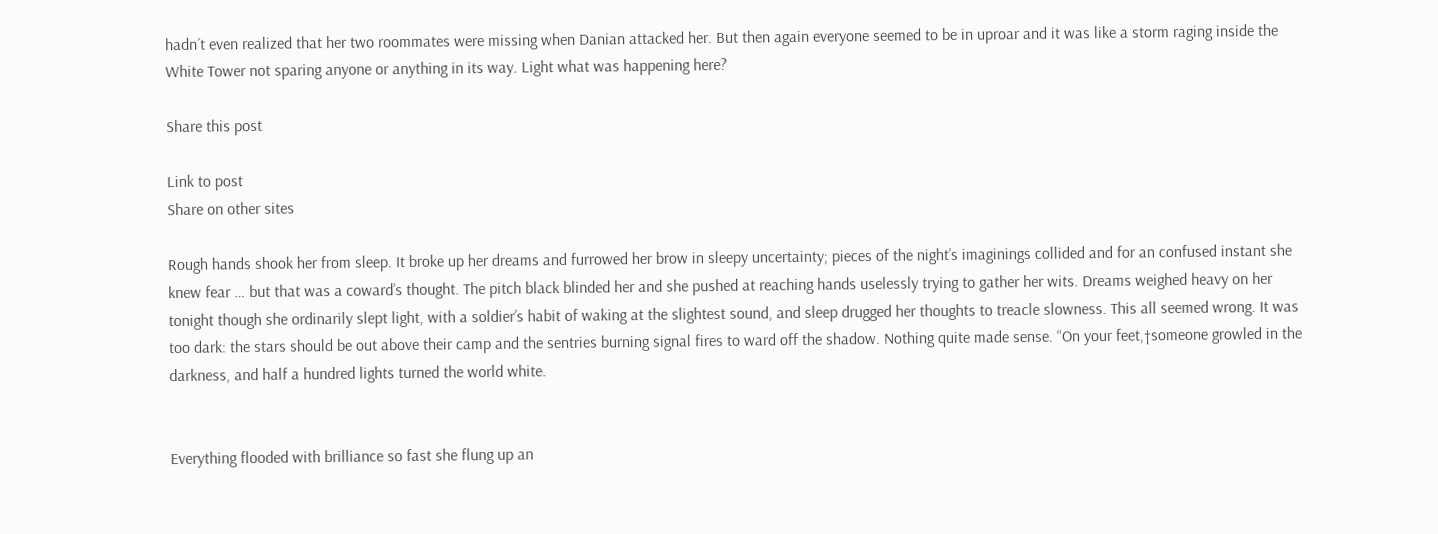hadn´t even realized that her two roommates were missing when Danian attacked her. But then again everyone seemed to be in uproar and it was like a storm raging inside the White Tower not sparing anyone or anything in its way. Light what was happening here?

Share this post

Link to post
Share on other sites

Rough hands shook her from sleep. It broke up her dreams and furrowed her brow in sleepy uncertainty; pieces of the night’s imaginings collided and for an confused instant she knew fear … but that was a coward’s thought. The pitch black blinded her and she pushed at reaching hands uselessly trying to gather her wits. Dreams weighed heavy on her tonight though she ordinarily slept light, with a soldier’s habit of waking at the slightest sound, and sleep drugged her thoughts to treacle slowness. This all seemed wrong. It was too dark: the stars should be out above their camp and the sentries burning signal fires to ward off the shadow. Nothing quite made sense. “On your feet,†someone growled in the darkness, and half a hundred lights turned the world white.


Everything flooded with brilliance so fast she flung up an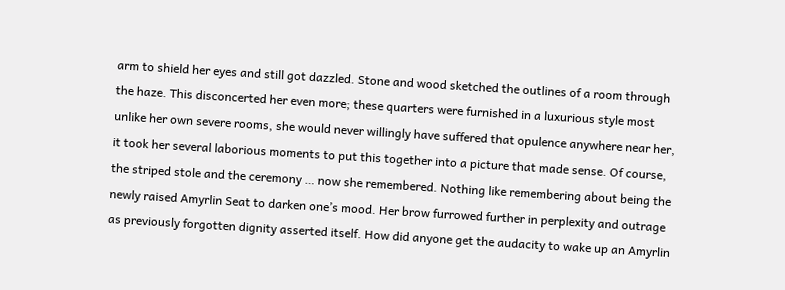arm to shield her eyes and still got dazzled. Stone and wood sketched the outlines of a room through the haze. This disconcerted her even more; these quarters were furnished in a luxurious style most unlike her own severe rooms, she would never willingly have suffered that opulence anywhere near her, it took her several laborious moments to put this together into a picture that made sense. Of course, the striped stole and the ceremony … now she remembered. Nothing like remembering about being the newly raised Amyrlin Seat to darken one’s mood. Her brow furrowed further in perplexity and outrage as previously forgotten dignity asserted itself. How did anyone get the audacity to wake up an Amyrlin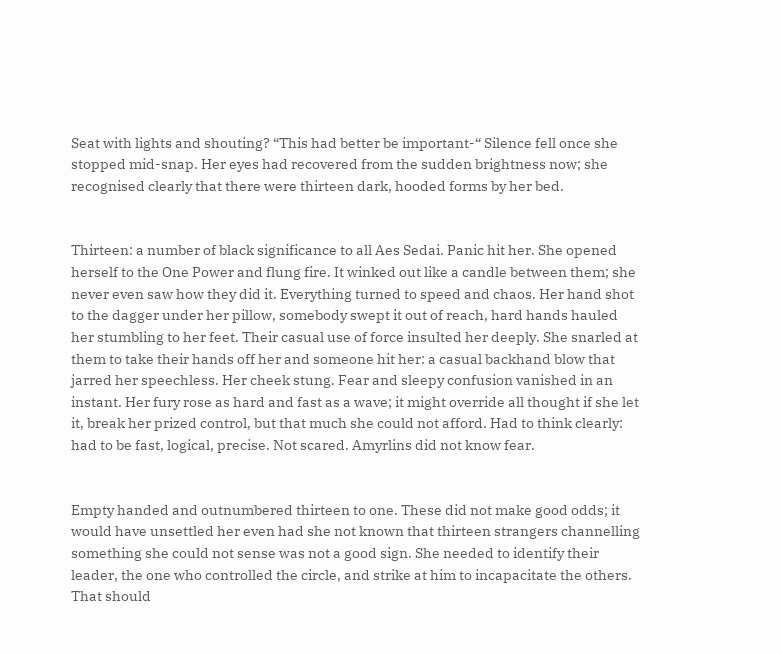Seat with lights and shouting? “This had better be important-“ Silence fell once she stopped mid-snap. Her eyes had recovered from the sudden brightness now; she recognised clearly that there were thirteen dark, hooded forms by her bed.


Thirteen: a number of black significance to all Aes Sedai. Panic hit her. She opened herself to the One Power and flung fire. It winked out like a candle between them; she never even saw how they did it. Everything turned to speed and chaos. Her hand shot to the dagger under her pillow, somebody swept it out of reach, hard hands hauled her stumbling to her feet. Their casual use of force insulted her deeply. She snarled at them to take their hands off her and someone hit her: a casual backhand blow that jarred her speechless. Her cheek stung. Fear and sleepy confusion vanished in an instant. Her fury rose as hard and fast as a wave; it might override all thought if she let it, break her prized control, but that much she could not afford. Had to think clearly: had to be fast, logical, precise. Not scared. Amyrlins did not know fear.


Empty handed and outnumbered thirteen to one. These did not make good odds; it would have unsettled her even had she not known that thirteen strangers channelling something she could not sense was not a good sign. She needed to identify their leader, the one who controlled the circle, and strike at him to incapacitate the others. That should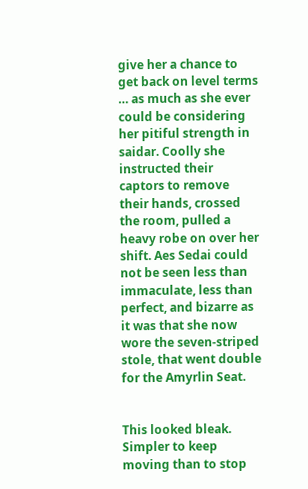give her a chance to get back on level terms … as much as she ever could be considering her pitiful strength in saidar. Coolly she instructed their captors to remove their hands, crossed the room, pulled a heavy robe on over her shift. Aes Sedai could not be seen less than immaculate, less than perfect, and bizarre as it was that she now wore the seven-striped stole, that went double for the Amyrlin Seat.


This looked bleak. Simpler to keep moving than to stop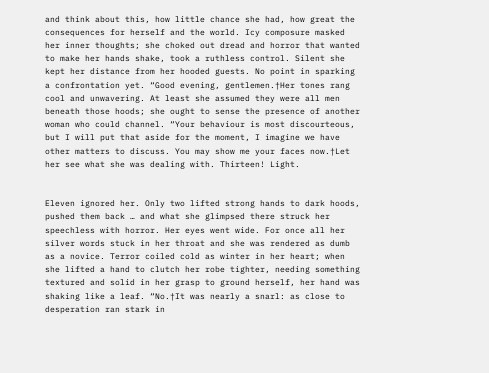and think about this, how little chance she had, how great the consequences for herself and the world. Icy composure masked her inner thoughts; she choked out dread and horror that wanted to make her hands shake, took a ruthless control. Silent she kept her distance from her hooded guests. No point in sparking a confrontation yet. “Good evening, gentlemen.†Her tones rang cool and unwavering. At least she assumed they were all men beneath those hoods; she ought to sense the presence of another woman who could channel. “Your behaviour is most discourteous, but I will put that aside for the moment, I imagine we have other matters to discuss. You may show me your faces now.†Let her see what she was dealing with. Thirteen! Light.


Eleven ignored her. Only two lifted strong hands to dark hoods, pushed them back … and what she glimpsed there struck her speechless with horror. Her eyes went wide. For once all her silver words stuck in her throat and she was rendered as dumb as a novice. Terror coiled cold as winter in her heart; when she lifted a hand to clutch her robe tighter, needing something textured and solid in her grasp to ground herself, her hand was shaking like a leaf. “No.†It was nearly a snarl: as close to desperation ran stark in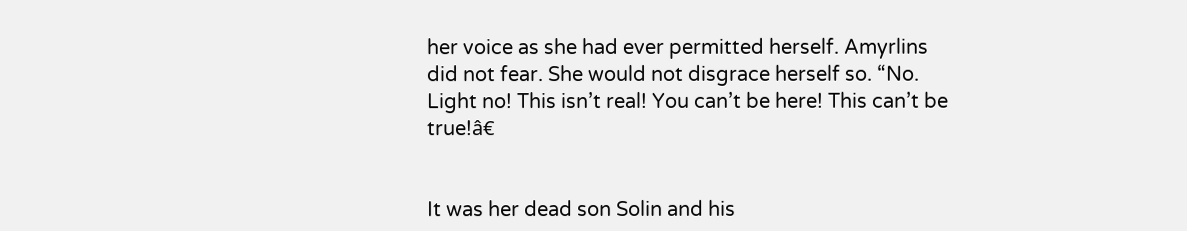her voice as she had ever permitted herself. Amyrlins did not fear. She would not disgrace herself so. “No. Light no! This isn’t real! You can’t be here! This can’t be true!â€


It was her dead son Solin and his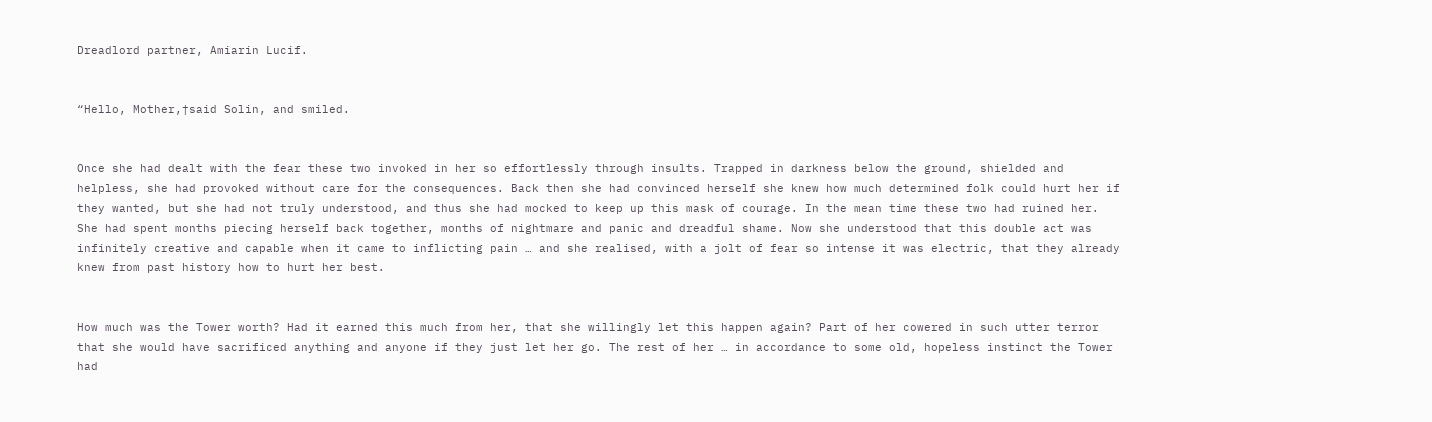Dreadlord partner, Amiarin Lucif.


“Hello, Mother,†said Solin, and smiled.


Once she had dealt with the fear these two invoked in her so effortlessly through insults. Trapped in darkness below the ground, shielded and helpless, she had provoked without care for the consequences. Back then she had convinced herself she knew how much determined folk could hurt her if they wanted, but she had not truly understood, and thus she had mocked to keep up this mask of courage. In the mean time these two had ruined her. She had spent months piecing herself back together, months of nightmare and panic and dreadful shame. Now she understood that this double act was infinitely creative and capable when it came to inflicting pain … and she realised, with a jolt of fear so intense it was electric, that they already knew from past history how to hurt her best.


How much was the Tower worth? Had it earned this much from her, that she willingly let this happen again? Part of her cowered in such utter terror that she would have sacrificed anything and anyone if they just let her go. The rest of her … in accordance to some old, hopeless instinct the Tower had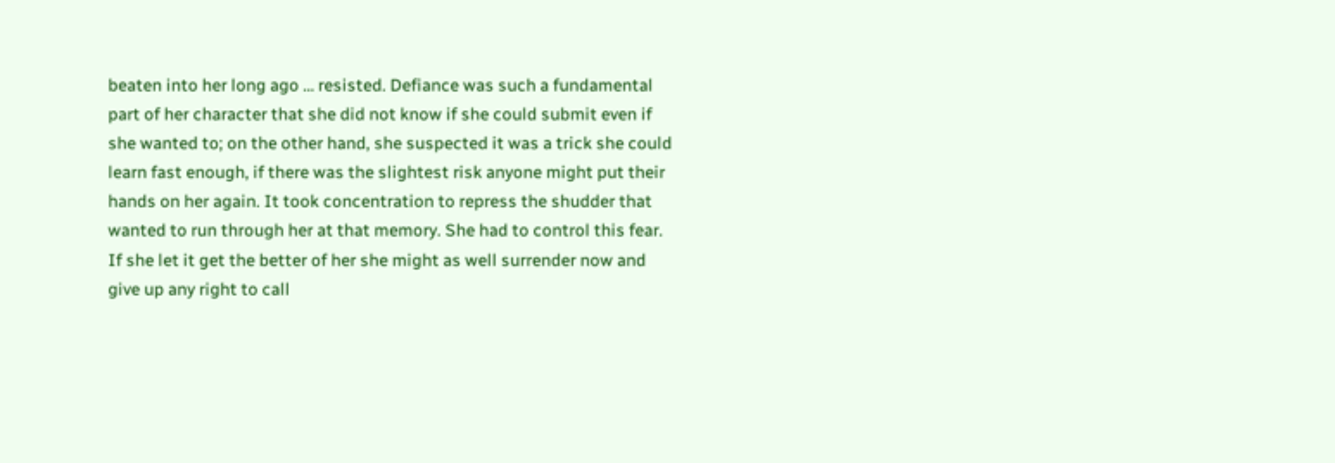beaten into her long ago … resisted. Defiance was such a fundamental part of her character that she did not know if she could submit even if she wanted to; on the other hand, she suspected it was a trick she could learn fast enough, if there was the slightest risk anyone might put their hands on her again. It took concentration to repress the shudder that wanted to run through her at that memory. She had to control this fear. If she let it get the better of her she might as well surrender now and give up any right to call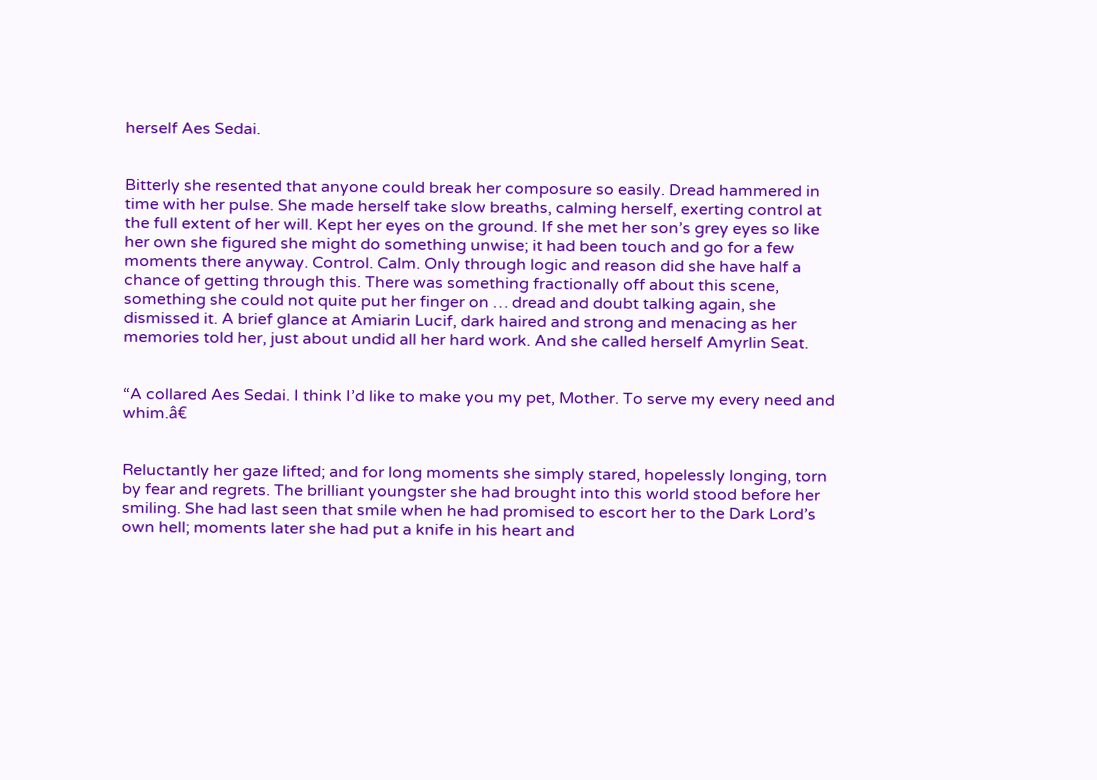herself Aes Sedai.


Bitterly she resented that anyone could break her composure so easily. Dread hammered in time with her pulse. She made herself take slow breaths, calming herself, exerting control at the full extent of her will. Kept her eyes on the ground. If she met her son’s grey eyes so like her own she figured she might do something unwise; it had been touch and go for a few moments there anyway. Control. Calm. Only through logic and reason did she have half a chance of getting through this. There was something fractionally off about this scene, something she could not quite put her finger on … dread and doubt talking again, she dismissed it. A brief glance at Amiarin Lucif, dark haired and strong and menacing as her memories told her, just about undid all her hard work. And she called herself Amyrlin Seat.


“A collared Aes Sedai. I think I’d like to make you my pet, Mother. To serve my every need and whim.â€


Reluctantly her gaze lifted; and for long moments she simply stared, hopelessly longing, torn by fear and regrets. The brilliant youngster she had brought into this world stood before her smiling. She had last seen that smile when he had promised to escort her to the Dark Lord’s own hell; moments later she had put a knife in his heart and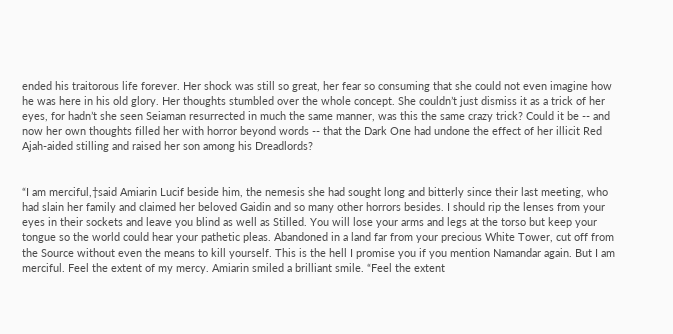ended his traitorous life forever. Her shock was still so great, her fear so consuming that she could not even imagine how he was here in his old glory. Her thoughts stumbled over the whole concept. She couldn’t just dismiss it as a trick of her eyes, for hadn’t she seen Seiaman resurrected in much the same manner, was this the same crazy trick? Could it be -- and now her own thoughts filled her with horror beyond words -- that the Dark One had undone the effect of her illicit Red Ajah-aided stilling and raised her son among his Dreadlords?


“I am merciful,†said Amiarin Lucif beside him, the nemesis she had sought long and bitterly since their last meeting, who had slain her family and claimed her beloved Gaidin and so many other horrors besides. I should rip the lenses from your eyes in their sockets and leave you blind as well as Stilled. You will lose your arms and legs at the torso but keep your tongue so the world could hear your pathetic pleas. Abandoned in a land far from your precious White Tower, cut off from the Source without even the means to kill yourself. This is the hell I promise you if you mention Namandar again. But I am merciful. Feel the extent of my mercy. Amiarin smiled a brilliant smile. “Feel the extent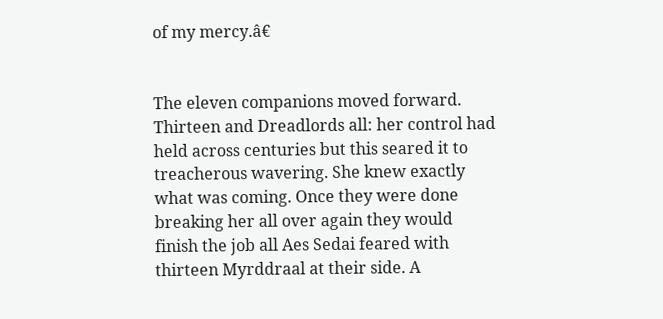of my mercy.â€


The eleven companions moved forward. Thirteen and Dreadlords all: her control had held across centuries but this seared it to treacherous wavering. She knew exactly what was coming. Once they were done breaking her all over again they would finish the job all Aes Sedai feared with thirteen Myrddraal at their side. A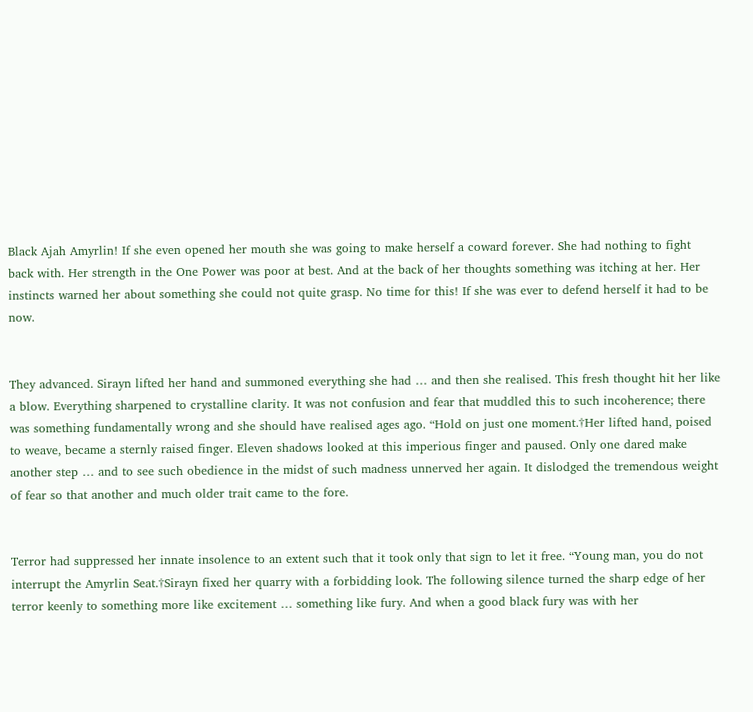Black Ajah Amyrlin! If she even opened her mouth she was going to make herself a coward forever. She had nothing to fight back with. Her strength in the One Power was poor at best. And at the back of her thoughts something was itching at her. Her instincts warned her about something she could not quite grasp. No time for this! If she was ever to defend herself it had to be now.


They advanced. Sirayn lifted her hand and summoned everything she had … and then she realised. This fresh thought hit her like a blow. Everything sharpened to crystalline clarity. It was not confusion and fear that muddled this to such incoherence; there was something fundamentally wrong and she should have realised ages ago. “Hold on just one moment.†Her lifted hand, poised to weave, became a sternly raised finger. Eleven shadows looked at this imperious finger and paused. Only one dared make another step … and to see such obedience in the midst of such madness unnerved her again. It dislodged the tremendous weight of fear so that another and much older trait came to the fore.


Terror had suppressed her innate insolence to an extent such that it took only that sign to let it free. “Young man, you do not interrupt the Amyrlin Seat.†Sirayn fixed her quarry with a forbidding look. The following silence turned the sharp edge of her terror keenly to something more like excitement … something like fury. And when a good black fury was with her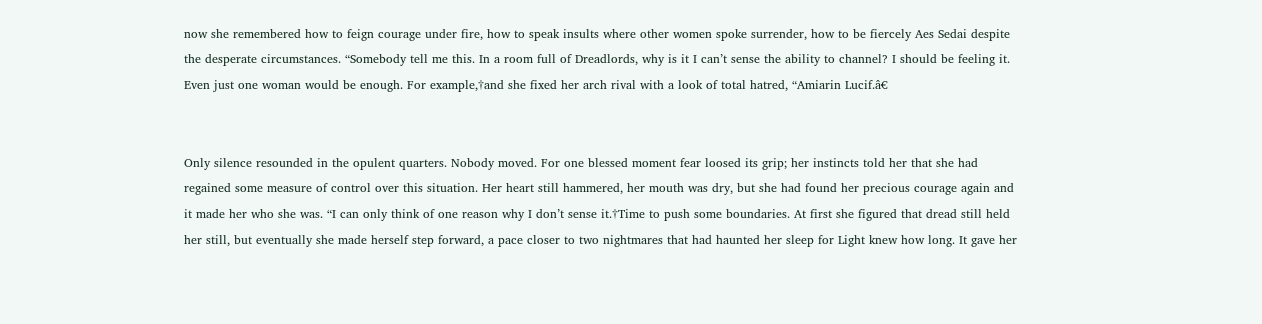now she remembered how to feign courage under fire, how to speak insults where other women spoke surrender, how to be fiercely Aes Sedai despite the desperate circumstances. “Somebody tell me this. In a room full of Dreadlords, why is it I can’t sense the ability to channel? I should be feeling it. Even just one woman would be enough. For example,†and she fixed her arch rival with a look of total hatred, “Amiarin Lucif.â€


Only silence resounded in the opulent quarters. Nobody moved. For one blessed moment fear loosed its grip; her instincts told her that she had regained some measure of control over this situation. Her heart still hammered, her mouth was dry, but she had found her precious courage again and it made her who she was. “I can only think of one reason why I don’t sense it.†Time to push some boundaries. At first she figured that dread still held her still, but eventually she made herself step forward, a pace closer to two nightmares that had haunted her sleep for Light knew how long. It gave her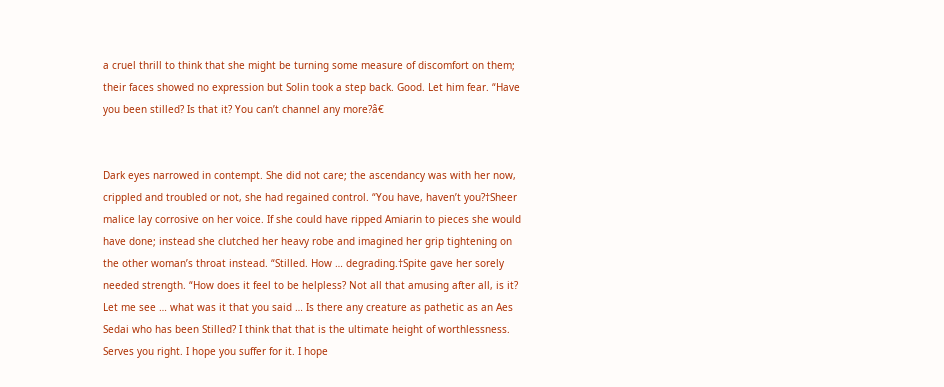a cruel thrill to think that she might be turning some measure of discomfort on them; their faces showed no expression but Solin took a step back. Good. Let him fear. “Have you been stilled? Is that it? You can’t channel any more?â€


Dark eyes narrowed in contempt. She did not care; the ascendancy was with her now, crippled and troubled or not, she had regained control. “You have, haven’t you?†Sheer malice lay corrosive on her voice. If she could have ripped Amiarin to pieces she would have done; instead she clutched her heavy robe and imagined her grip tightening on the other woman’s throat instead. “Stilled. How … degrading.†Spite gave her sorely needed strength. “How does it feel to be helpless? Not all that amusing after all, is it? Let me see … what was it that you said … Is there any creature as pathetic as an Aes Sedai who has been Stilled? I think that that is the ultimate height of worthlessness. Serves you right. I hope you suffer for it. I hope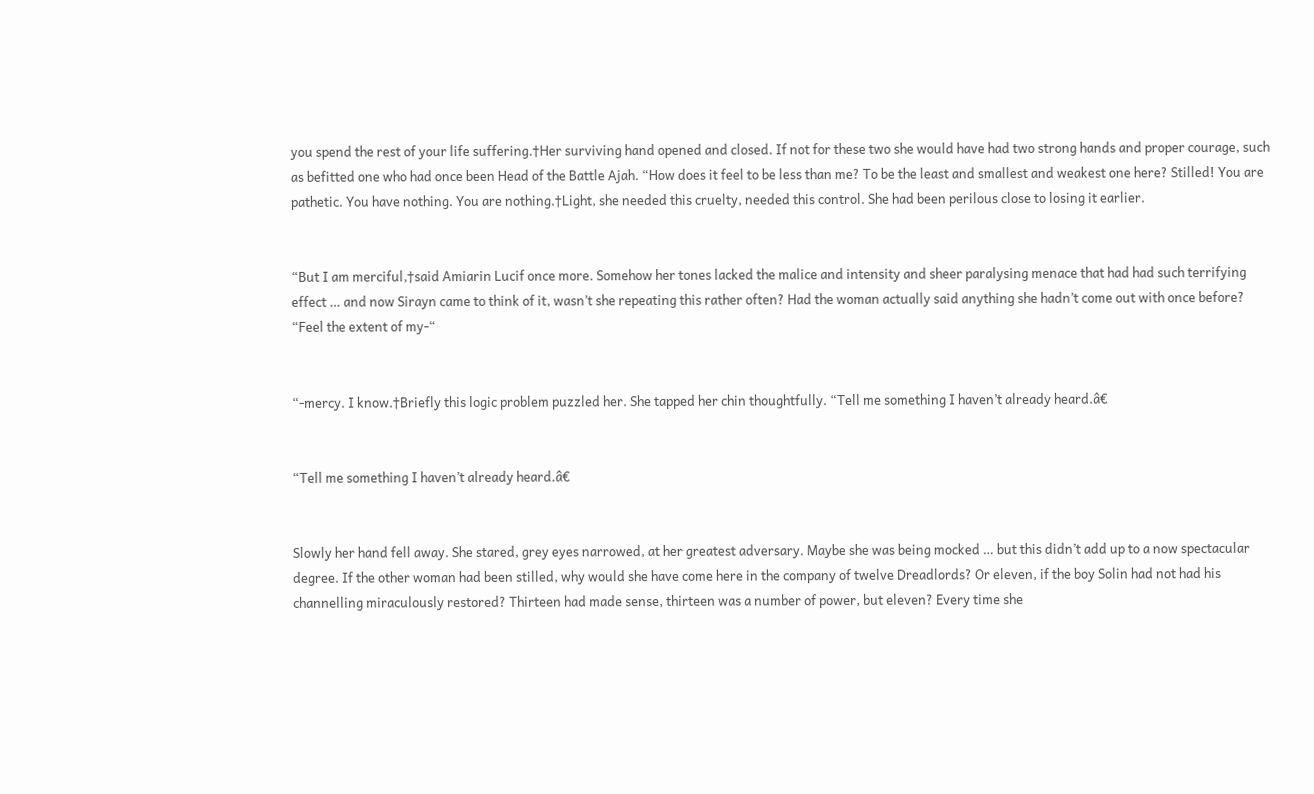you spend the rest of your life suffering.†Her surviving hand opened and closed. If not for these two she would have had two strong hands and proper courage, such as befitted one who had once been Head of the Battle Ajah. “How does it feel to be less than me? To be the least and smallest and weakest one here? Stilled! You are pathetic. You have nothing. You are nothing.†Light, she needed this cruelty, needed this control. She had been perilous close to losing it earlier.


“But I am merciful,†said Amiarin Lucif once more. Somehow her tones lacked the malice and intensity and sheer paralysing menace that had had such terrifying effect … and now Sirayn came to think of it, wasn’t she repeating this rather often? Had the woman actually said anything she hadn’t come out with once before? “Feel the extent of my-“


“-mercy. I know.†Briefly this logic problem puzzled her. She tapped her chin thoughtfully. “Tell me something I haven’t already heard.â€


“Tell me something I haven’t already heard.â€


Slowly her hand fell away. She stared, grey eyes narrowed, at her greatest adversary. Maybe she was being mocked … but this didn’t add up to a now spectacular degree. If the other woman had been stilled, why would she have come here in the company of twelve Dreadlords? Or eleven, if the boy Solin had not had his channelling miraculously restored? Thirteen had made sense, thirteen was a number of power, but eleven? Every time she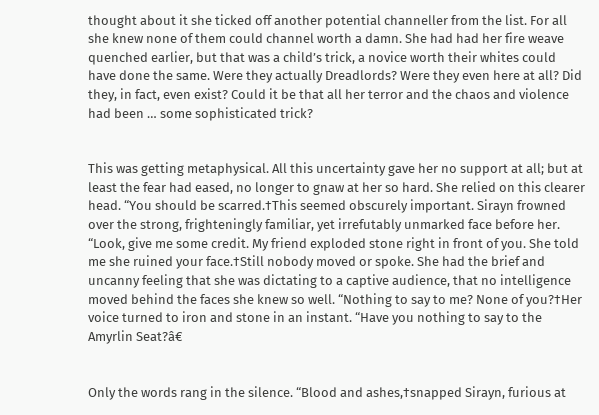thought about it she ticked off another potential channeller from the list. For all she knew none of them could channel worth a damn. She had had her fire weave quenched earlier, but that was a child’s trick, a novice worth their whites could have done the same. Were they actually Dreadlords? Were they even here at all? Did they, in fact, even exist? Could it be that all her terror and the chaos and violence had been … some sophisticated trick?


This was getting metaphysical. All this uncertainty gave her no support at all; but at least the fear had eased, no longer to gnaw at her so hard. She relied on this clearer head. “You should be scarred.†This seemed obscurely important. Sirayn frowned over the strong, frighteningly familiar, yet irrefutably unmarked face before her. “Look, give me some credit. My friend exploded stone right in front of you. She told me she ruined your face.†Still nobody moved or spoke. She had the brief and uncanny feeling that she was dictating to a captive audience, that no intelligence moved behind the faces she knew so well. “Nothing to say to me? None of you?†Her voice turned to iron and stone in an instant. “Have you nothing to say to the Amyrlin Seat?â€


Only the words rang in the silence. “Blood and ashes,†snapped Sirayn, furious at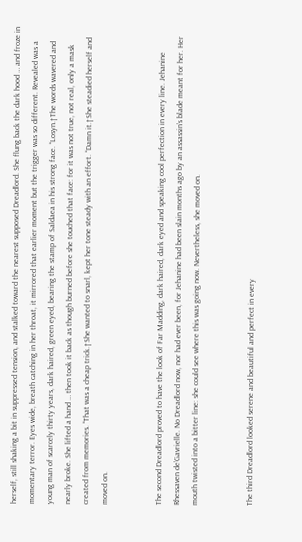herself, still shaking a bit in suppressed tension, and stalked toward the nearest supposed Dreadlord. She flung back the dark hood … and froze in momentary terror. Eyes wide, breath catching in her throat, it mirrored that earlier moment but the trigger was so different. Revealed was a young man of scarcely thirty years, dark haired, green eyed, bearing the stamp of Saldaea in his strong face. “Losyn.†The words wavered and nearly broke. She lifted a hand … then took it back as though burned before she touched that face: for it was not true, not real, only a mask created from memories. “That was a cheap trick.†She wanted to snarl, kept her tone steady with an effort. “Damn it.†She steadied herself and moved on.


The second Dreadlord proved to have the look of Far Madding, dark haired, dark eyed and speaking cool perfection in every line. Jehanine Rhessaven de’Gavrielle. No Dreadlord now, nor had ever been, for Jehanine had been slain months ago by an assassin’s blade meant for her. Her mouth twisted into a bitter line: she could see where this was going now. Nevertheless, she moved on.


The third Dreadlord looked serene and beautiful and perfect in every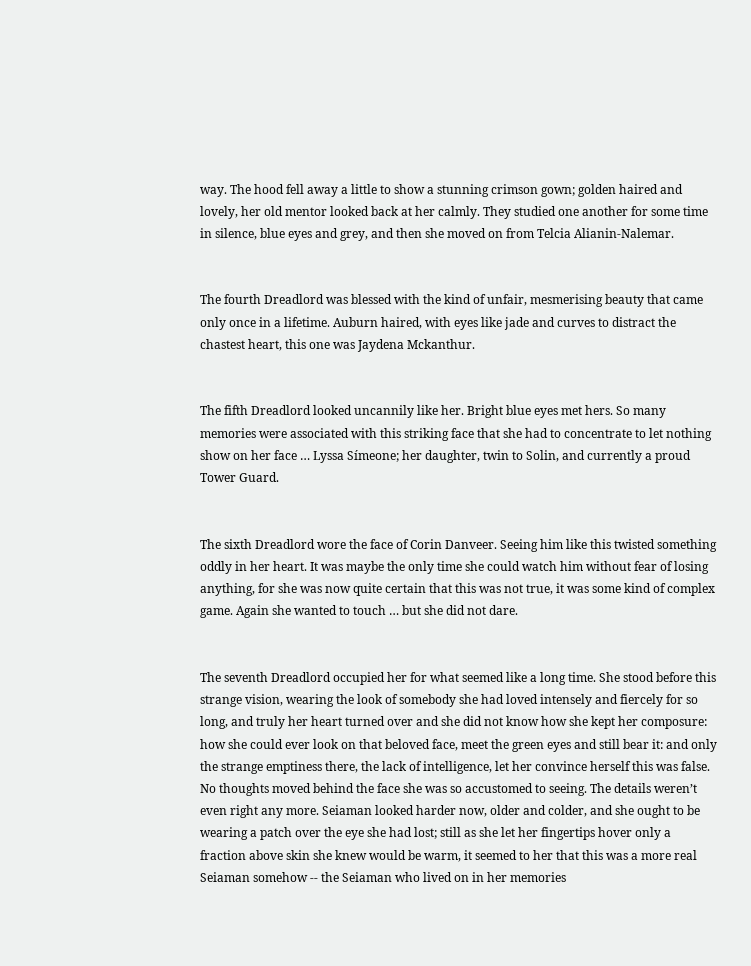way. The hood fell away a little to show a stunning crimson gown; golden haired and lovely, her old mentor looked back at her calmly. They studied one another for some time in silence, blue eyes and grey, and then she moved on from Telcia Alianin-Nalemar.


The fourth Dreadlord was blessed with the kind of unfair, mesmerising beauty that came only once in a lifetime. Auburn haired, with eyes like jade and curves to distract the chastest heart, this one was Jaydena Mckanthur.


The fifth Dreadlord looked uncannily like her. Bright blue eyes met hers. So many memories were associated with this striking face that she had to concentrate to let nothing show on her face … Lyssa Símeone; her daughter, twin to Solin, and currently a proud Tower Guard.


The sixth Dreadlord wore the face of Corin Danveer. Seeing him like this twisted something oddly in her heart. It was maybe the only time she could watch him without fear of losing anything, for she was now quite certain that this was not true, it was some kind of complex game. Again she wanted to touch … but she did not dare.


The seventh Dreadlord occupied her for what seemed like a long time. She stood before this strange vision, wearing the look of somebody she had loved intensely and fiercely for so long, and truly her heart turned over and she did not know how she kept her composure: how she could ever look on that beloved face, meet the green eyes and still bear it: and only the strange emptiness there, the lack of intelligence, let her convince herself this was false. No thoughts moved behind the face she was so accustomed to seeing. The details weren’t even right any more. Seiaman looked harder now, older and colder, and she ought to be wearing a patch over the eye she had lost; still as she let her fingertips hover only a fraction above skin she knew would be warm, it seemed to her that this was a more real Seiaman somehow -- the Seiaman who lived on in her memories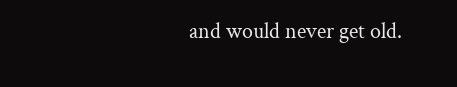and would never get old.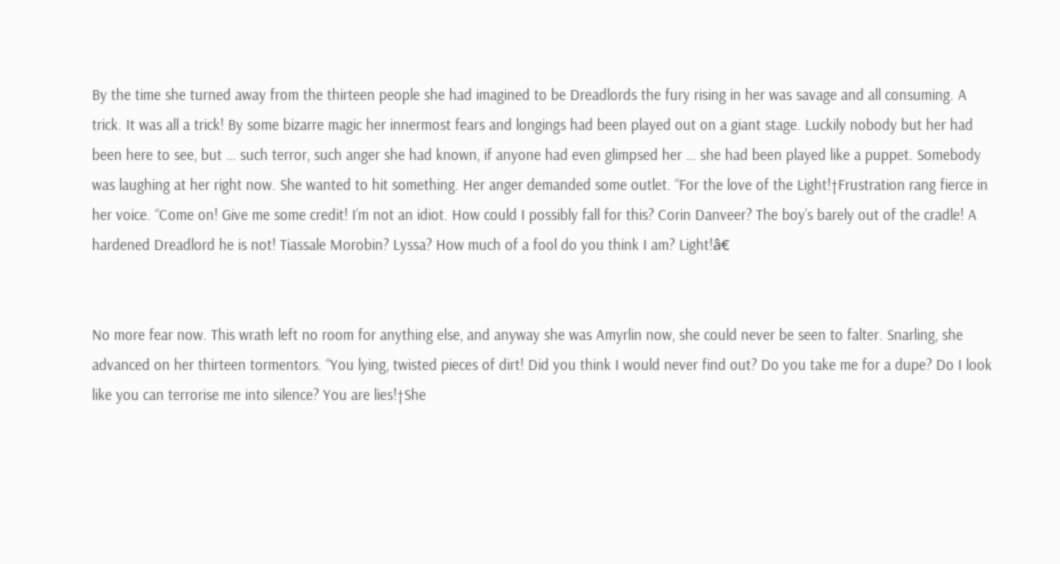By the time she turned away from the thirteen people she had imagined to be Dreadlords the fury rising in her was savage and all consuming. A trick. It was all a trick! By some bizarre magic her innermost fears and longings had been played out on a giant stage. Luckily nobody but her had been here to see, but … such terror, such anger she had known, if anyone had even glimpsed her … she had been played like a puppet. Somebody was laughing at her right now. She wanted to hit something. Her anger demanded some outlet. “For the love of the Light!†Frustration rang fierce in her voice. “Come on! Give me some credit! I’m not an idiot. How could I possibly fall for this? Corin Danveer? The boy’s barely out of the cradle! A hardened Dreadlord he is not! Tiassale Morobin? Lyssa? How much of a fool do you think I am? Light!â€


No more fear now. This wrath left no room for anything else, and anyway she was Amyrlin now, she could never be seen to falter. Snarling, she advanced on her thirteen tormentors. “You lying, twisted pieces of dirt! Did you think I would never find out? Do you take me for a dupe? Do I look like you can terrorise me into silence? You are lies!†She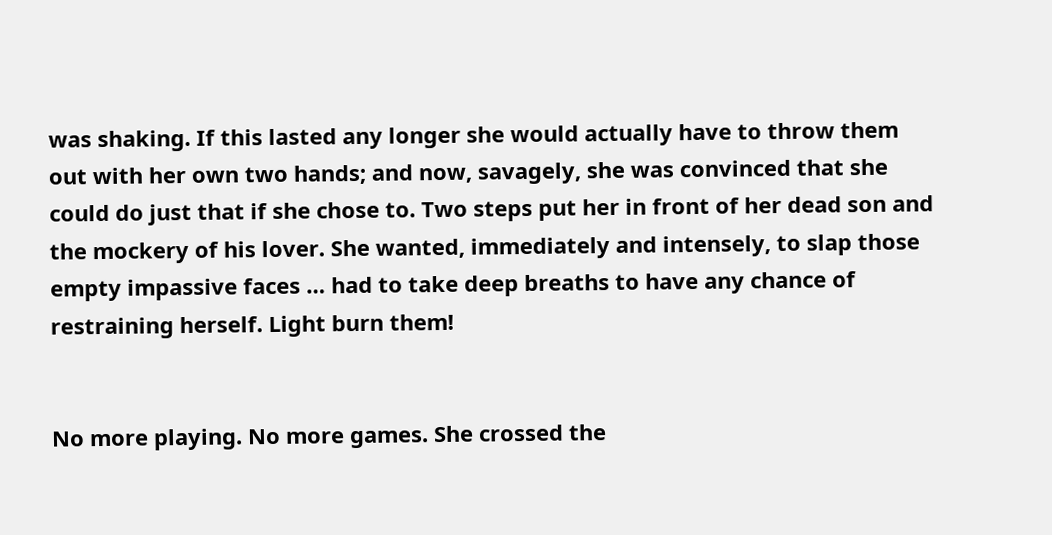was shaking. If this lasted any longer she would actually have to throw them out with her own two hands; and now, savagely, she was convinced that she could do just that if she chose to. Two steps put her in front of her dead son and the mockery of his lover. She wanted, immediately and intensely, to slap those empty impassive faces … had to take deep breaths to have any chance of restraining herself. Light burn them!


No more playing. No more games. She crossed the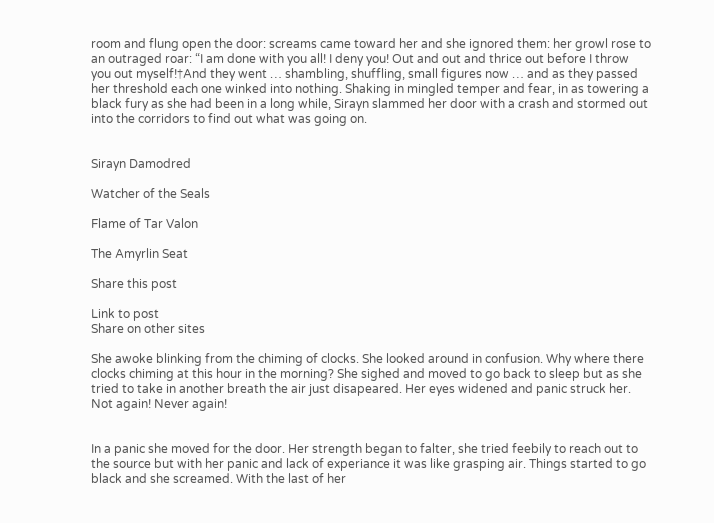room and flung open the door: screams came toward her and she ignored them: her growl rose to an outraged roar: “I am done with you all! I deny you! Out and out and thrice out before I throw you out myself!†And they went … shambling, shuffling, small figures now … and as they passed her threshold each one winked into nothing. Shaking in mingled temper and fear, in as towering a black fury as she had been in a long while, Sirayn slammed her door with a crash and stormed out into the corridors to find out what was going on.


Sirayn Damodred

Watcher of the Seals

Flame of Tar Valon

The Amyrlin Seat

Share this post

Link to post
Share on other sites

She awoke blinking from the chiming of clocks. She looked around in confusion. Why where there clocks chiming at this hour in the morning? She sighed and moved to go back to sleep but as she tried to take in another breath the air just disapeared. Her eyes widened and panic struck her. Not again! Never again!


In a panic she moved for the door. Her strength began to falter, she tried feebily to reach out to the source but with her panic and lack of experiance it was like grasping air. Things started to go black and she screamed. With the last of her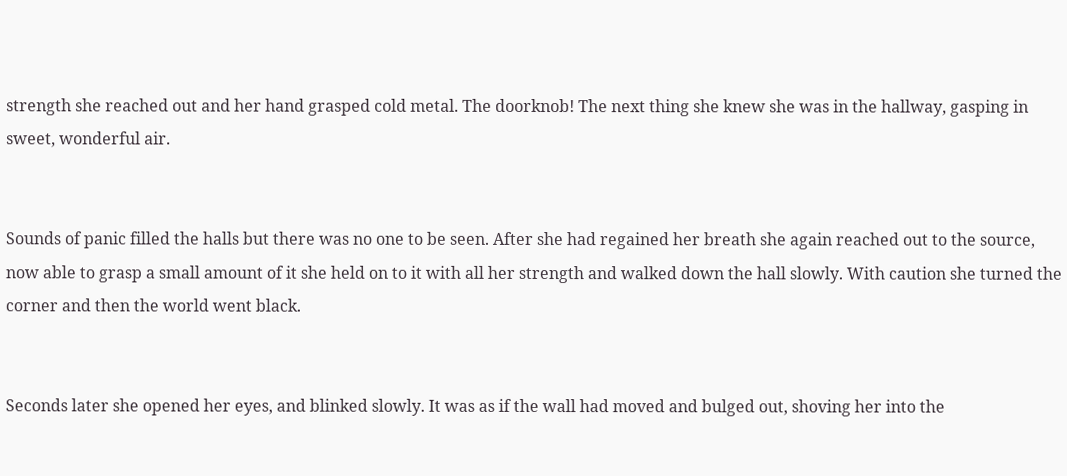strength she reached out and her hand grasped cold metal. The doorknob! The next thing she knew she was in the hallway, gasping in sweet, wonderful air.


Sounds of panic filled the halls but there was no one to be seen. After she had regained her breath she again reached out to the source, now able to grasp a small amount of it she held on to it with all her strength and walked down the hall slowly. With caution she turned the corner and then the world went black.


Seconds later she opened her eyes, and blinked slowly. It was as if the wall had moved and bulged out, shoving her into the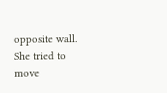opposite wall. She tried to move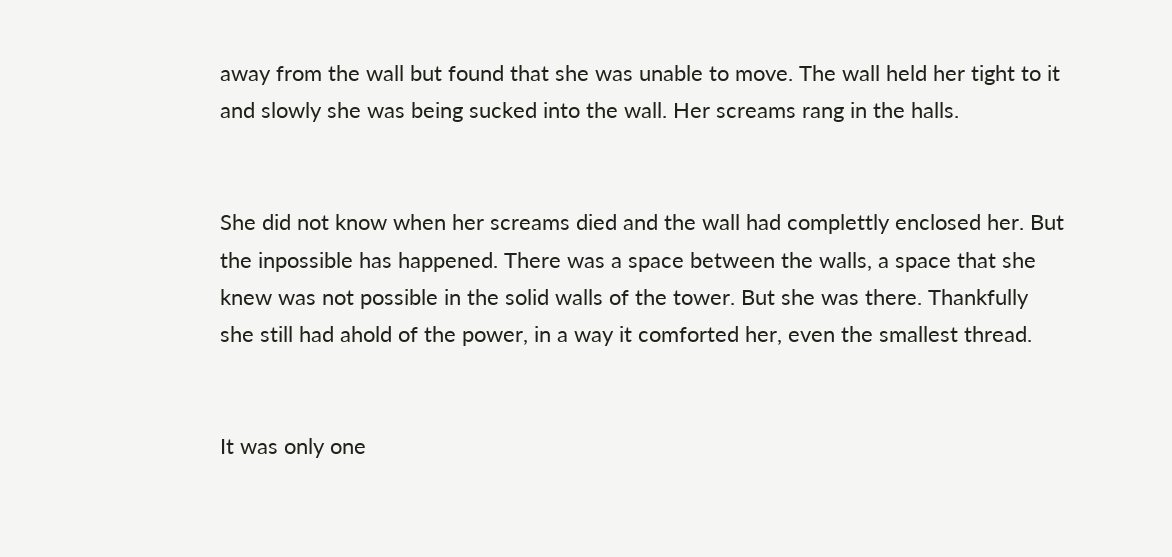away from the wall but found that she was unable to move. The wall held her tight to it and slowly she was being sucked into the wall. Her screams rang in the halls.


She did not know when her screams died and the wall had complettly enclosed her. But the inpossible has happened. There was a space between the walls, a space that she knew was not possible in the solid walls of the tower. But she was there. Thankfully she still had ahold of the power, in a way it comforted her, even the smallest thread.


It was only one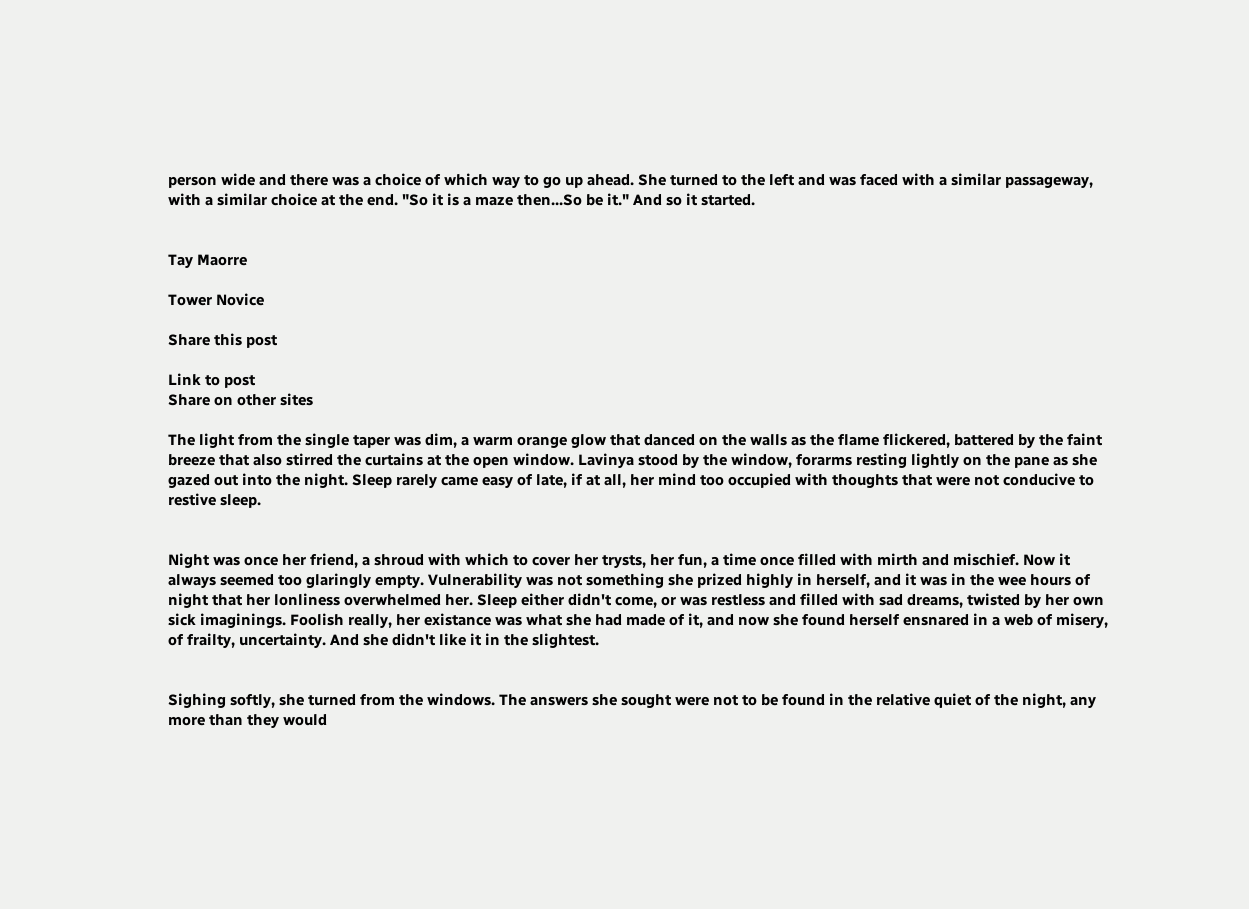person wide and there was a choice of which way to go up ahead. She turned to the left and was faced with a similar passageway, with a similar choice at the end. "So it is a maze then...So be it." And so it started.


Tay Maorre

Tower Novice

Share this post

Link to post
Share on other sites

The light from the single taper was dim, a warm orange glow that danced on the walls as the flame flickered, battered by the faint breeze that also stirred the curtains at the open window. Lavinya stood by the window, forarms resting lightly on the pane as she gazed out into the night. Sleep rarely came easy of late, if at all, her mind too occupied with thoughts that were not conducive to restive sleep.


Night was once her friend, a shroud with which to cover her trysts, her fun, a time once filled with mirth and mischief. Now it always seemed too glaringly empty. Vulnerability was not something she prized highly in herself, and it was in the wee hours of night that her lonliness overwhelmed her. Sleep either didn't come, or was restless and filled with sad dreams, twisted by her own sick imaginings. Foolish really, her existance was what she had made of it, and now she found herself ensnared in a web of misery, of frailty, uncertainty. And she didn't like it in the slightest.


Sighing softly, she turned from the windows. The answers she sought were not to be found in the relative quiet of the night, any more than they would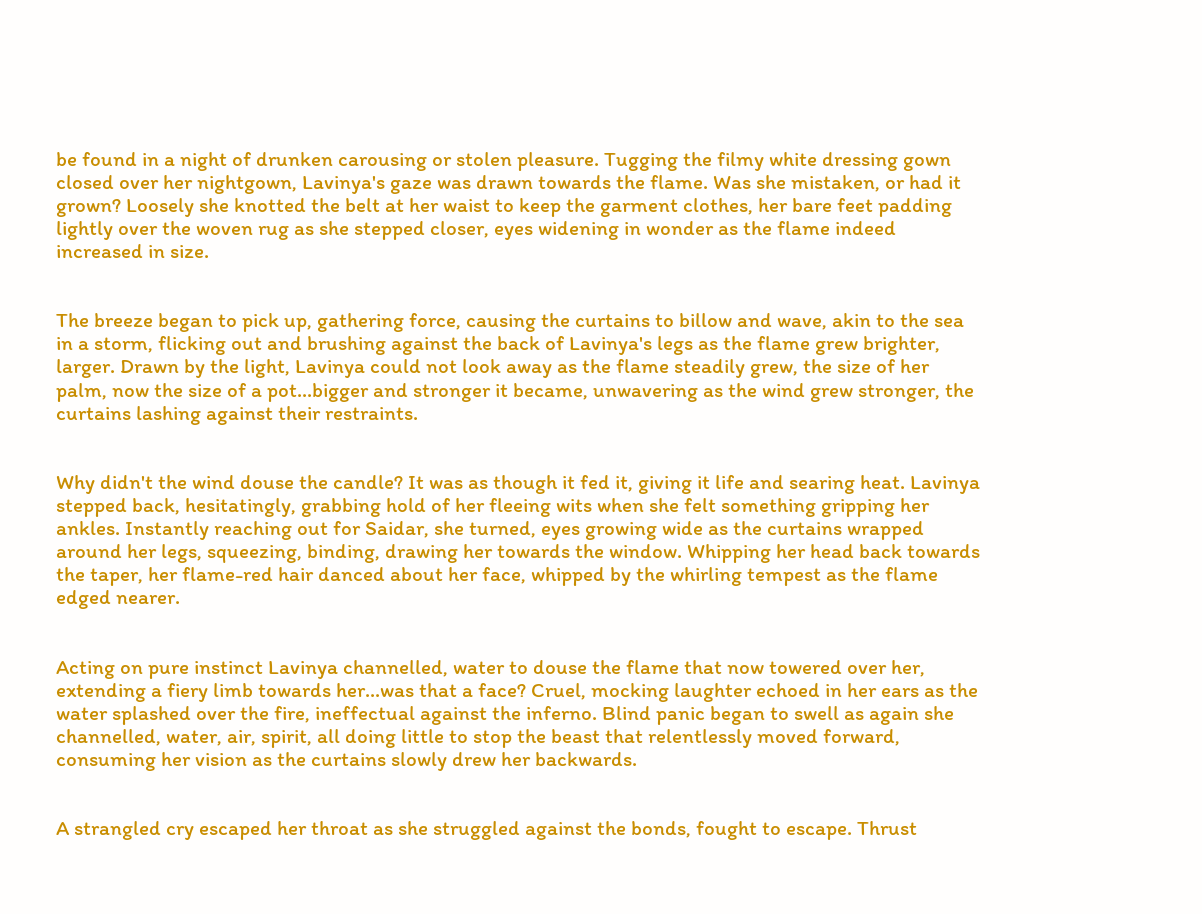be found in a night of drunken carousing or stolen pleasure. Tugging the filmy white dressing gown closed over her nightgown, Lavinya's gaze was drawn towards the flame. Was she mistaken, or had it grown? Loosely she knotted the belt at her waist to keep the garment clothes, her bare feet padding lightly over the woven rug as she stepped closer, eyes widening in wonder as the flame indeed increased in size.


The breeze began to pick up, gathering force, causing the curtains to billow and wave, akin to the sea in a storm, flicking out and brushing against the back of Lavinya's legs as the flame grew brighter, larger. Drawn by the light, Lavinya could not look away as the flame steadily grew, the size of her palm, now the size of a pot...bigger and stronger it became, unwavering as the wind grew stronger, the curtains lashing against their restraints.


Why didn't the wind douse the candle? It was as though it fed it, giving it life and searing heat. Lavinya stepped back, hesitatingly, grabbing hold of her fleeing wits when she felt something gripping her ankles. Instantly reaching out for Saidar, she turned, eyes growing wide as the curtains wrapped around her legs, squeezing, binding, drawing her towards the window. Whipping her head back towards the taper, her flame-red hair danced about her face, whipped by the whirling tempest as the flame edged nearer.


Acting on pure instinct Lavinya channelled, water to douse the flame that now towered over her, extending a fiery limb towards her...was that a face? Cruel, mocking laughter echoed in her ears as the water splashed over the fire, ineffectual against the inferno. Blind panic began to swell as again she channelled, water, air, spirit, all doing little to stop the beast that relentlessly moved forward, consuming her vision as the curtains slowly drew her backwards.


A strangled cry escaped her throat as she struggled against the bonds, fought to escape. Thrust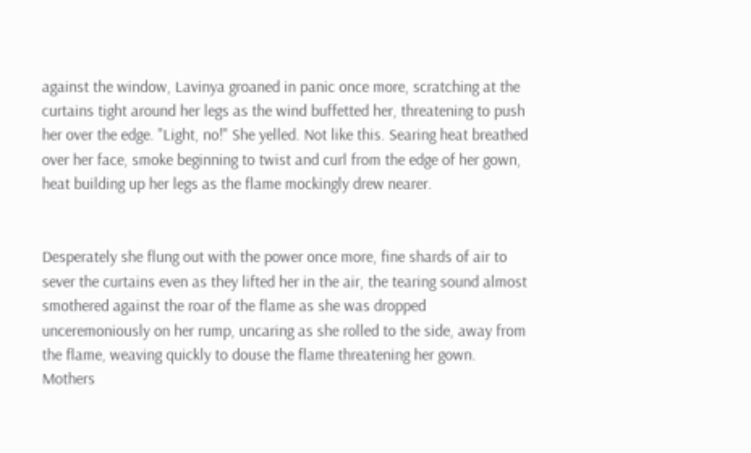against the window, Lavinya groaned in panic once more, scratching at the curtains tight around her legs as the wind buffetted her, threatening to push her over the edge. "Light, no!" She yelled. Not like this. Searing heat breathed over her face, smoke beginning to twist and curl from the edge of her gown, heat building up her legs as the flame mockingly drew nearer.


Desperately she flung out with the power once more, fine shards of air to sever the curtains even as they lifted her in the air, the tearing sound almost smothered against the roar of the flame as she was dropped unceremoniously on her rump, uncaring as she rolled to the side, away from the flame, weaving quickly to douse the flame threatening her gown. Mothers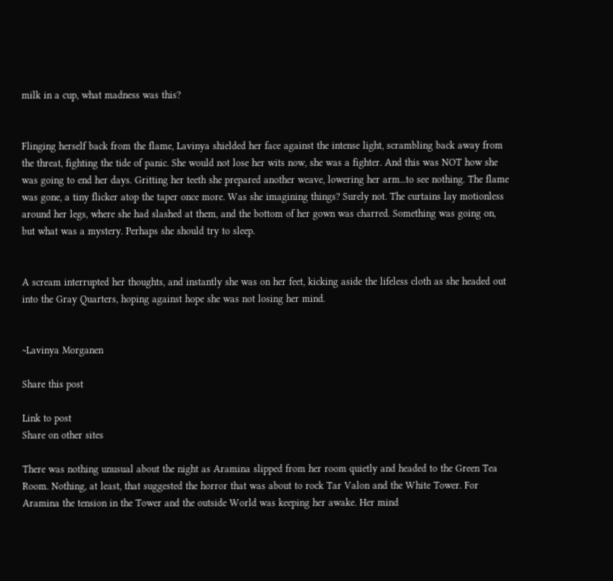milk in a cup, what madness was this?


Flinging herself back from the flame, Lavinya shielded her face against the intense light, scrambling back away from the threat, fighting the tide of panic. She would not lose her wits now, she was a fighter. And this was NOT how she was going to end her days. Gritting her teeth she prepared another weave, lowering her arm...to see nothing. The flame was gone, a tiny flicker atop the taper once more. Was she imagining things? Surely not. The curtains lay motionless around her legs, where she had slashed at them, and the bottom of her gown was charred. Something was going on, but what was a mystery. Perhaps she should try to sleep.


A scream interrupted her thoughts, and instantly she was on her feet, kicking aside the lifeless cloth as she headed out into the Gray Quarters, hoping against hope she was not losing her mind.


~Lavinya Morganen

Share this post

Link to post
Share on other sites

There was nothing unusual about the night as Aramina slipped from her room quietly and headed to the Green Tea Room. Nothing, at least, that suggested the horror that was about to rock Tar Valon and the White Tower. For Aramina the tension in the Tower and the outside World was keeping her awake. Her mind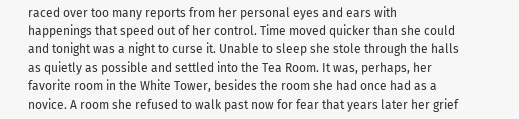raced over too many reports from her personal eyes and ears with happenings that speed out of her control. Time moved quicker than she could and tonight was a night to curse it. Unable to sleep she stole through the halls as quietly as possible and settled into the Tea Room. It was, perhaps, her favorite room in the White Tower, besides the room she had once had as a novice. A room she refused to walk past now for fear that years later her grief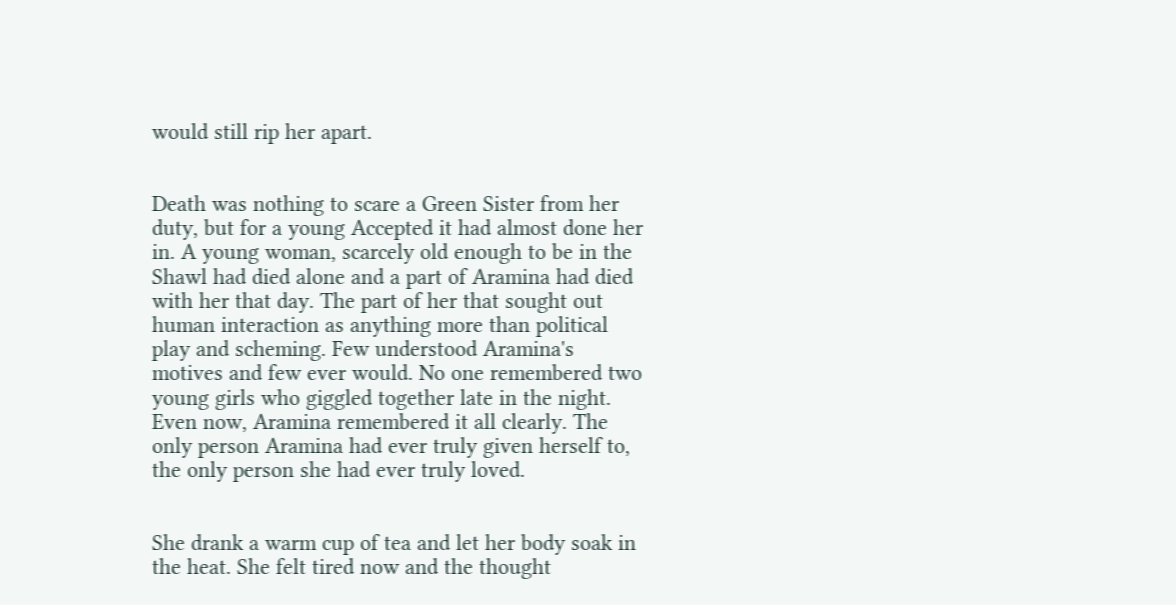would still rip her apart.


Death was nothing to scare a Green Sister from her duty, but for a young Accepted it had almost done her in. A young woman, scarcely old enough to be in the Shawl had died alone and a part of Aramina had died with her that day. The part of her that sought out human interaction as anything more than political play and scheming. Few understood Aramina's motives and few ever would. No one remembered two young girls who giggled together late in the night. Even now, Aramina remembered it all clearly. The only person Aramina had ever truly given herself to, the only person she had ever truly loved.


She drank a warm cup of tea and let her body soak in the heat. She felt tired now and the thought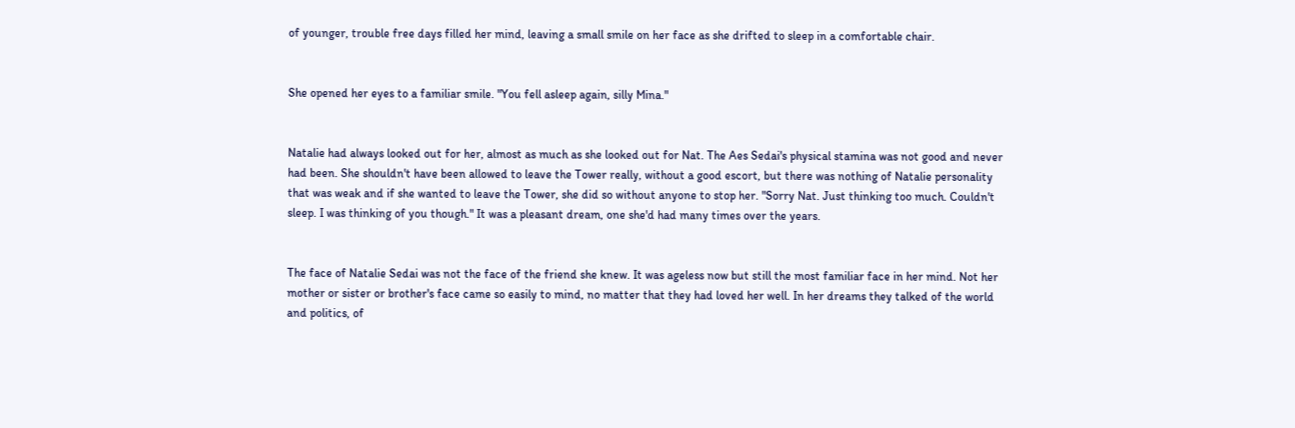of younger, trouble free days filled her mind, leaving a small smile on her face as she drifted to sleep in a comfortable chair.


She opened her eyes to a familiar smile. "You fell asleep again, silly Mina."


Natalie had always looked out for her, almost as much as she looked out for Nat. The Aes Sedai's physical stamina was not good and never had been. She shouldn't have been allowed to leave the Tower really, without a good escort, but there was nothing of Natalie personality that was weak and if she wanted to leave the Tower, she did so without anyone to stop her. "Sorry Nat. Just thinking too much. Couldn't sleep. I was thinking of you though." It was a pleasant dream, one she'd had many times over the years.


The face of Natalie Sedai was not the face of the friend she knew. It was ageless now but still the most familiar face in her mind. Not her mother or sister or brother's face came so easily to mind, no matter that they had loved her well. In her dreams they talked of the world and politics, of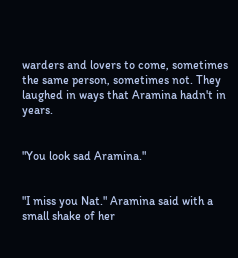warders and lovers to come, sometimes the same person, sometimes not. They laughed in ways that Aramina hadn't in years.


"You look sad Aramina."


"I miss you Nat." Aramina said with a small shake of her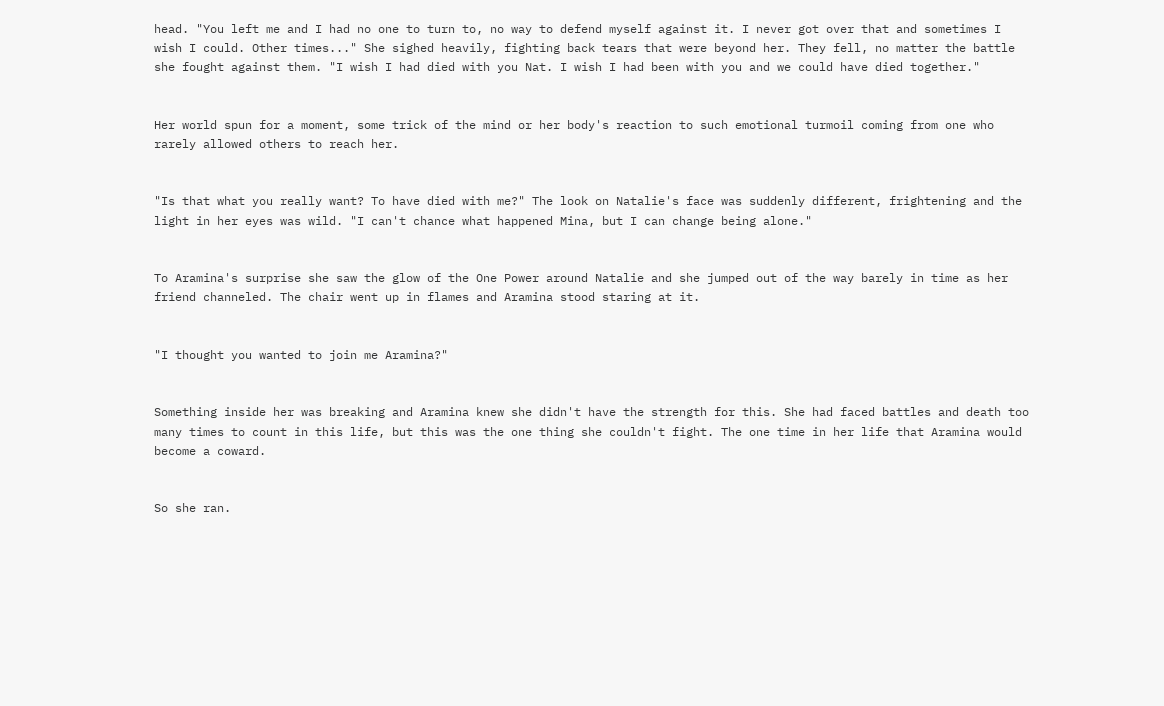head. "You left me and I had no one to turn to, no way to defend myself against it. I never got over that and sometimes I wish I could. Other times..." She sighed heavily, fighting back tears that were beyond her. They fell, no matter the battle she fought against them. "I wish I had died with you Nat. I wish I had been with you and we could have died together."


Her world spun for a moment, some trick of the mind or her body's reaction to such emotional turmoil coming from one who rarely allowed others to reach her.


"Is that what you really want? To have died with me?" The look on Natalie's face was suddenly different, frightening and the light in her eyes was wild. "I can't chance what happened Mina, but I can change being alone."


To Aramina's surprise she saw the glow of the One Power around Natalie and she jumped out of the way barely in time as her friend channeled. The chair went up in flames and Aramina stood staring at it.


"I thought you wanted to join me Aramina?"


Something inside her was breaking and Aramina knew she didn't have the strength for this. She had faced battles and death too many times to count in this life, but this was the one thing she couldn't fight. The one time in her life that Aramina would become a coward.


So she ran.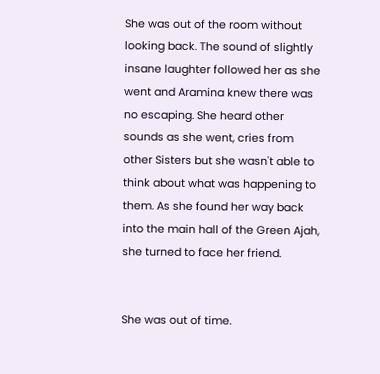She was out of the room without looking back. The sound of slightly insane laughter followed her as she went and Aramina knew there was no escaping. She heard other sounds as she went, cries from other Sisters but she wasn't able to think about what was happening to them. As she found her way back into the main hall of the Green Ajah, she turned to face her friend.


She was out of time.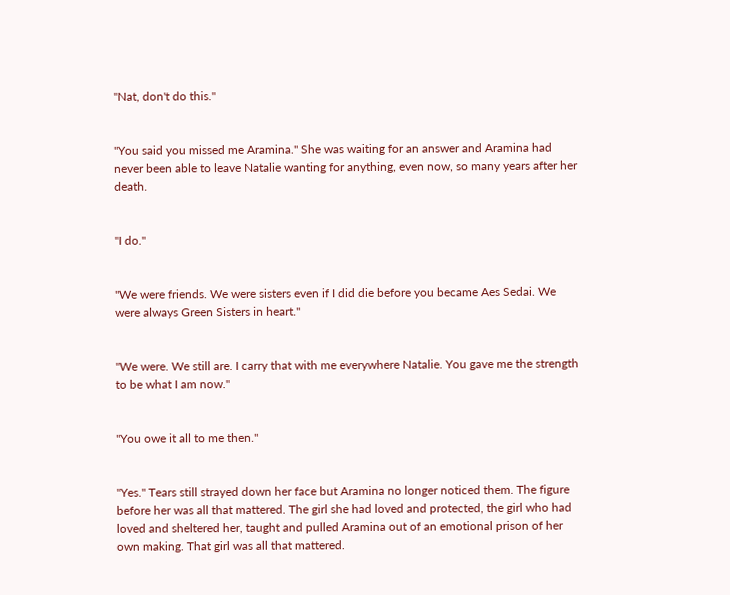"Nat, don't do this."


"You said you missed me Aramina." She was waiting for an answer and Aramina had never been able to leave Natalie wanting for anything, even now, so many years after her death.


"I do."


"We were friends. We were sisters even if I did die before you became Aes Sedai. We were always Green Sisters in heart."


"We were. We still are. I carry that with me everywhere Natalie. You gave me the strength to be what I am now."


"You owe it all to me then."


"Yes." Tears still strayed down her face but Aramina no longer noticed them. The figure before her was all that mattered. The girl she had loved and protected, the girl who had loved and sheltered her, taught and pulled Aramina out of an emotional prison of her own making. That girl was all that mattered.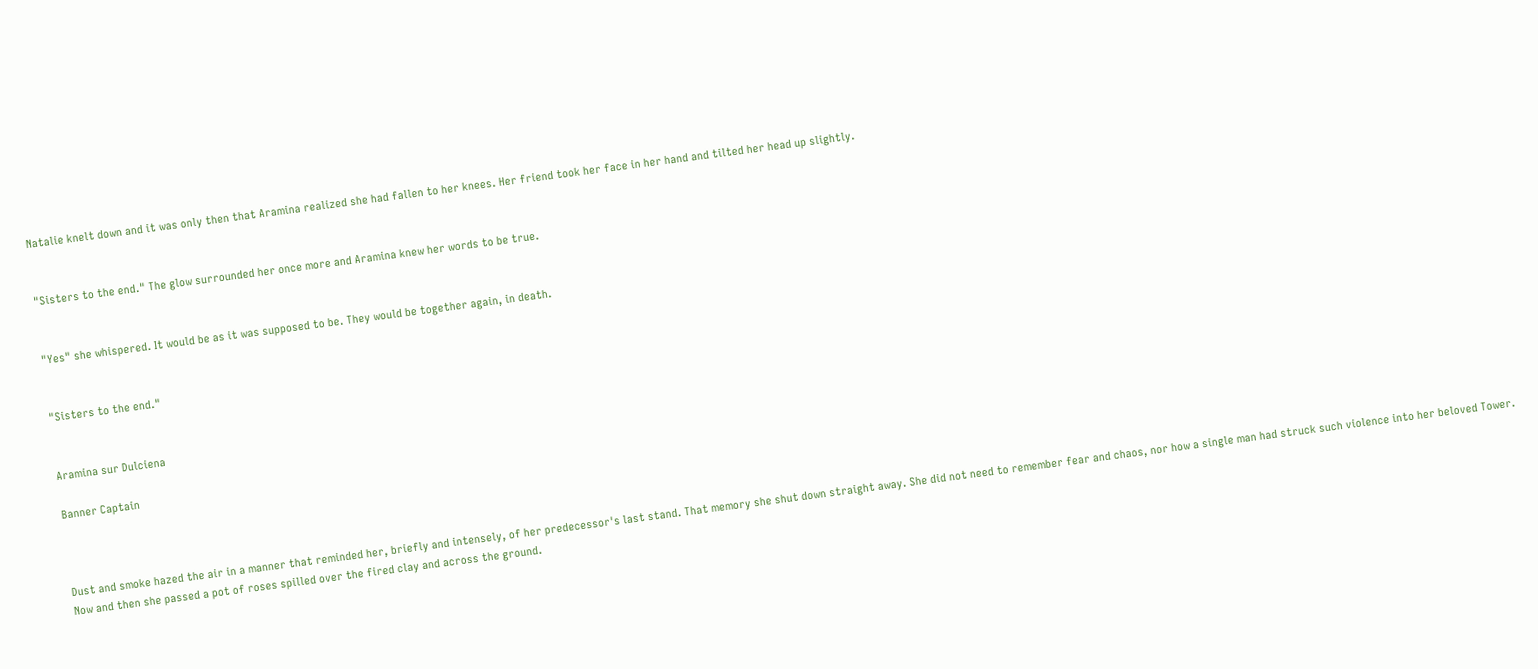Natalie knelt down and it was only then that Aramina realized she had fallen to her knees. Her friend took her face in her hand and tilted her head up slightly.


"Sisters to the end." The glow surrounded her once more and Aramina knew her words to be true.


"Yes" she whispered. It would be as it was supposed to be. They would be together again, in death.


"Sisters to the end."


Aramina sur Dulciena

Banner Captain



Dust and smoke hazed the air in a manner that reminded her, briefly and intensely, of her predecessor's last stand. That memory she shut down straight away. She did not need to remember fear and chaos, nor how a single man had struck such violence into her beloved Tower. Now and then she passed a pot of roses spilled over the fired clay and across the ground.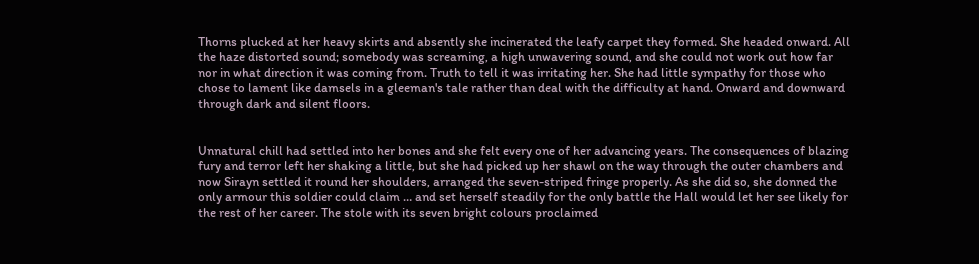Thorns plucked at her heavy skirts and absently she incinerated the leafy carpet they formed. She headed onward. All the haze distorted sound; somebody was screaming, a high unwavering sound, and she could not work out how far nor in what direction it was coming from. Truth to tell it was irritating her. She had little sympathy for those who chose to lament like damsels in a gleeman's tale rather than deal with the difficulty at hand. Onward and downward through dark and silent floors.


Unnatural chill had settled into her bones and she felt every one of her advancing years. The consequences of blazing fury and terror left her shaking a little, but she had picked up her shawl on the way through the outer chambers and now Sirayn settled it round her shoulders, arranged the seven-striped fringe properly. As she did so, she donned the only armour this soldier could claim … and set herself steadily for the only battle the Hall would let her see likely for the rest of her career. The stole with its seven bright colours proclaimed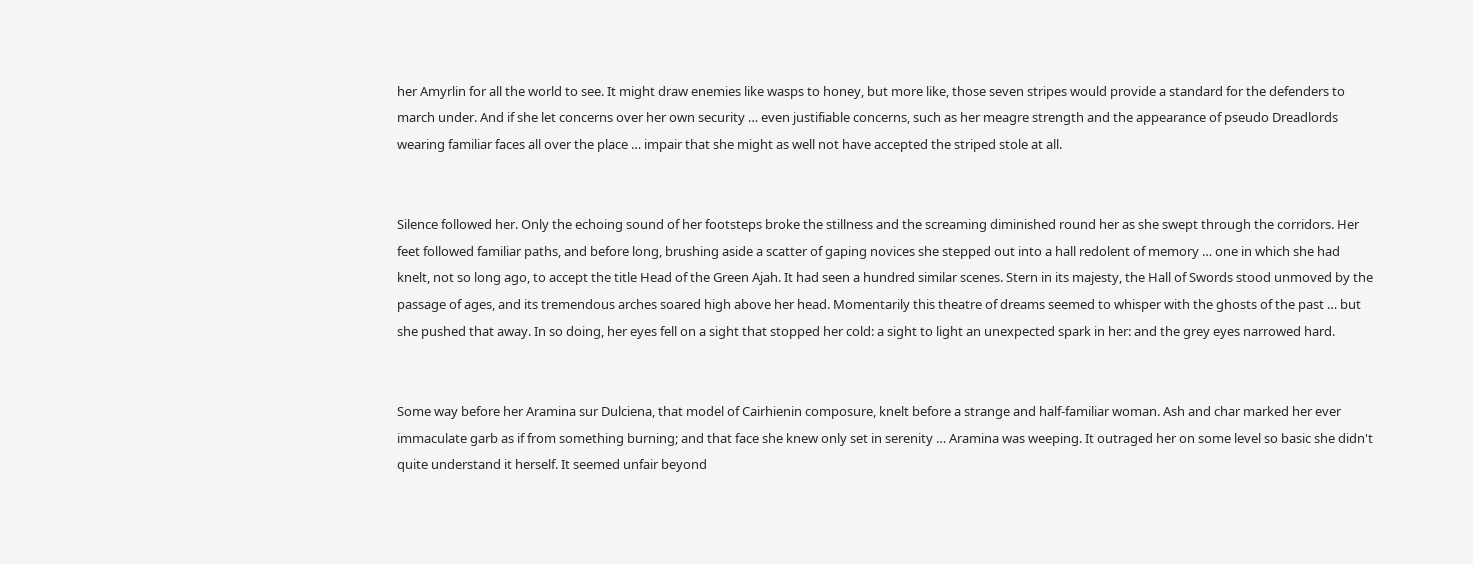her Amyrlin for all the world to see. It might draw enemies like wasps to honey, but more like, those seven stripes would provide a standard for the defenders to march under. And if she let concerns over her own security … even justifiable concerns, such as her meagre strength and the appearance of pseudo Dreadlords wearing familiar faces all over the place … impair that she might as well not have accepted the striped stole at all.


Silence followed her. Only the echoing sound of her footsteps broke the stillness and the screaming diminished round her as she swept through the corridors. Her feet followed familiar paths, and before long, brushing aside a scatter of gaping novices she stepped out into a hall redolent of memory … one in which she had knelt, not so long ago, to accept the title Head of the Green Ajah. It had seen a hundred similar scenes. Stern in its majesty, the Hall of Swords stood unmoved by the passage of ages, and its tremendous arches soared high above her head. Momentarily this theatre of dreams seemed to whisper with the ghosts of the past … but she pushed that away. In so doing, her eyes fell on a sight that stopped her cold: a sight to light an unexpected spark in her: and the grey eyes narrowed hard.


Some way before her Aramina sur Dulciena, that model of Cairhienin composure, knelt before a strange and half-familiar woman. Ash and char marked her ever immaculate garb as if from something burning; and that face she knew only set in serenity … Aramina was weeping. It outraged her on some level so basic she didn't quite understand it herself. It seemed unfair beyond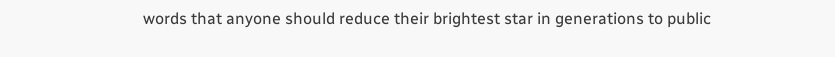words that anyone should reduce their brightest star in generations to public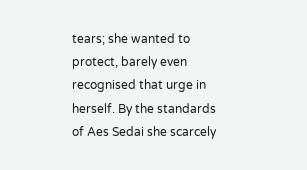tears; she wanted to protect, barely even recognised that urge in herself. By the standards of Aes Sedai she scarcely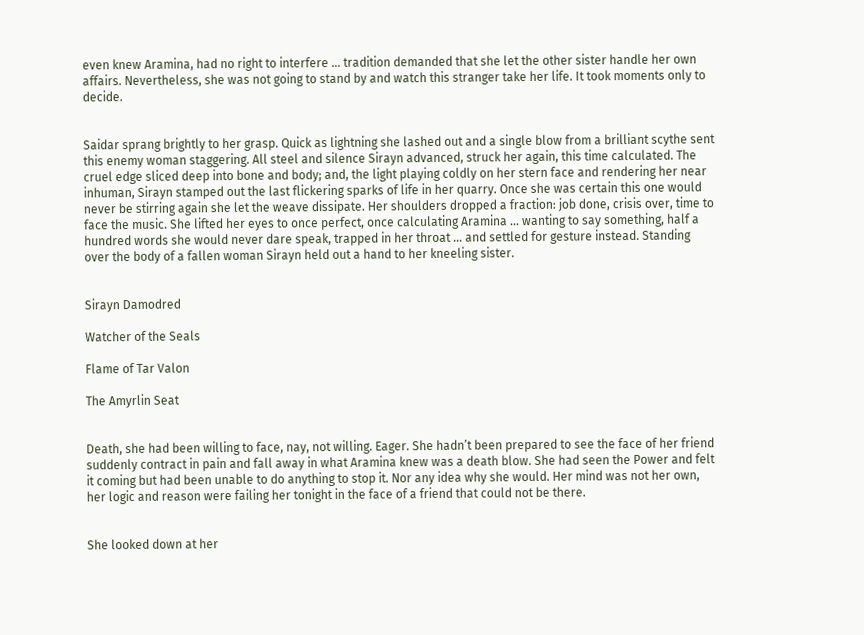even knew Aramina, had no right to interfere … tradition demanded that she let the other sister handle her own affairs. Nevertheless, she was not going to stand by and watch this stranger take her life. It took moments only to decide.


Saidar sprang brightly to her grasp. Quick as lightning she lashed out and a single blow from a brilliant scythe sent this enemy woman staggering. All steel and silence Sirayn advanced, struck her again, this time calculated. The cruel edge sliced deep into bone and body; and, the light playing coldly on her stern face and rendering her near inhuman, Sirayn stamped out the last flickering sparks of life in her quarry. Once she was certain this one would never be stirring again she let the weave dissipate. Her shoulders dropped a fraction: job done, crisis over, time to face the music. She lifted her eyes to once perfect, once calculating Aramina … wanting to say something, half a hundred words she would never dare speak, trapped in her throat … and settled for gesture instead. Standing over the body of a fallen woman Sirayn held out a hand to her kneeling sister.


Sirayn Damodred

Watcher of the Seals

Flame of Tar Valon

The Amyrlin Seat


Death, she had been willing to face, nay, not willing. Eager. She hadn’t been prepared to see the face of her friend suddenly contract in pain and fall away in what Aramina knew was a death blow. She had seen the Power and felt it coming but had been unable to do anything to stop it. Nor any idea why she would. Her mind was not her own, her logic and reason were failing her tonight in the face of a friend that could not be there.


She looked down at her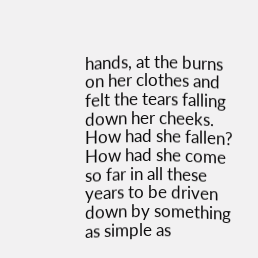hands, at the burns on her clothes and felt the tears falling down her cheeks. How had she fallen? How had she come so far in all these years to be driven down by something as simple as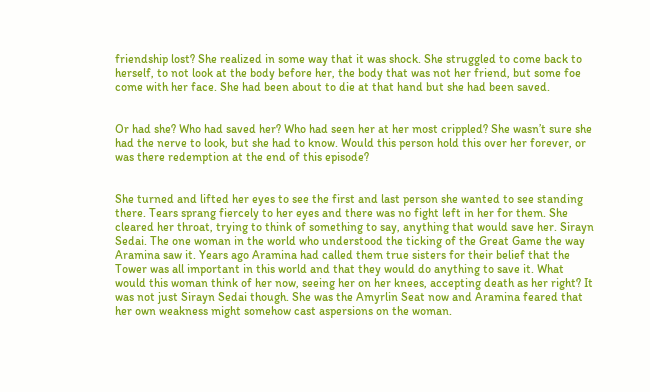friendship lost? She realized in some way that it was shock. She struggled to come back to herself, to not look at the body before her, the body that was not her friend, but some foe come with her face. She had been about to die at that hand but she had been saved.


Or had she? Who had saved her? Who had seen her at her most crippled? She wasn’t sure she had the nerve to look, but she had to know. Would this person hold this over her forever, or was there redemption at the end of this episode?


She turned and lifted her eyes to see the first and last person she wanted to see standing there. Tears sprang fiercely to her eyes and there was no fight left in her for them. She cleared her throat, trying to think of something to say, anything that would save her. Sirayn Sedai. The one woman in the world who understood the ticking of the Great Game the way Aramina saw it. Years ago Aramina had called them true sisters for their belief that the Tower was all important in this world and that they would do anything to save it. What would this woman think of her now, seeing her on her knees, accepting death as her right? It was not just Sirayn Sedai though. She was the Amyrlin Seat now and Aramina feared that her own weakness might somehow cast aspersions on the woman.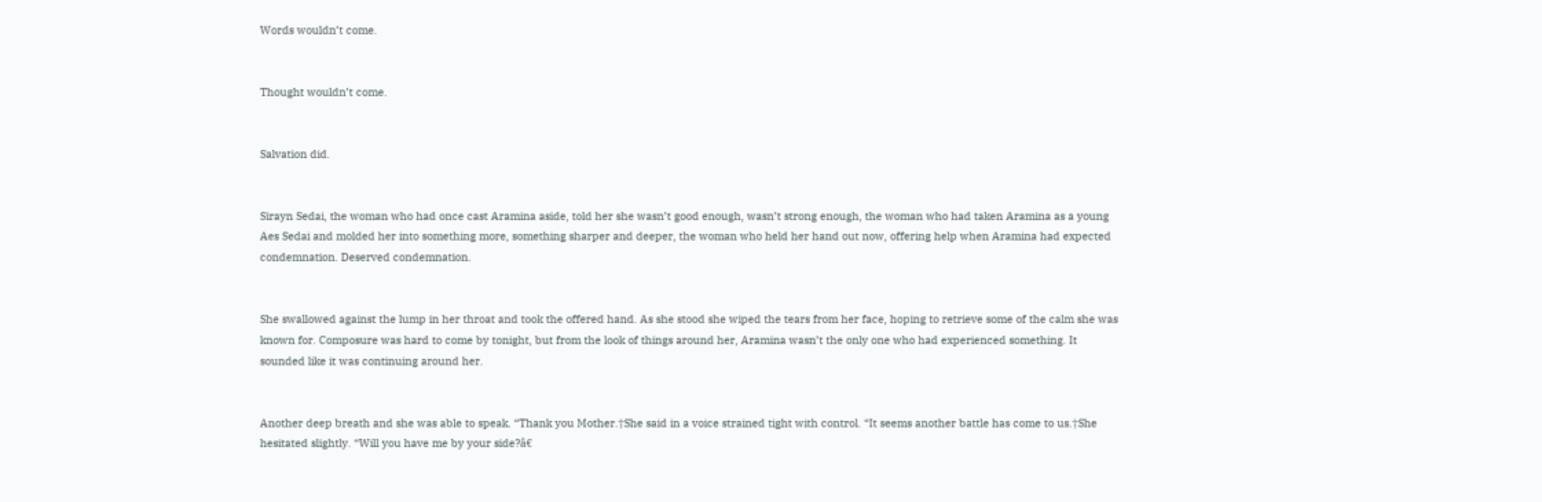Words wouldn’t come.


Thought wouldn’t come.


Salvation did.


Sirayn Sedai, the woman who had once cast Aramina aside, told her she wasn’t good enough, wasn’t strong enough, the woman who had taken Aramina as a young Aes Sedai and molded her into something more, something sharper and deeper, the woman who held her hand out now, offering help when Aramina had expected condemnation. Deserved condemnation.


She swallowed against the lump in her throat and took the offered hand. As she stood she wiped the tears from her face, hoping to retrieve some of the calm she was known for. Composure was hard to come by tonight, but from the look of things around her, Aramina wasn’t the only one who had experienced something. It sounded like it was continuing around her.


Another deep breath and she was able to speak. “Thank you Mother.†She said in a voice strained tight with control. “It seems another battle has come to us.†She hesitated slightly. “Will you have me by your side?â€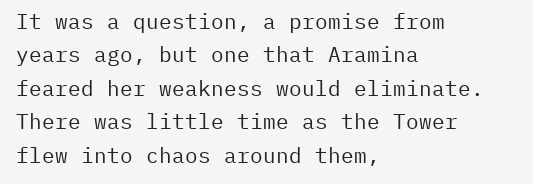It was a question, a promise from years ago, but one that Aramina feared her weakness would eliminate. There was little time as the Tower flew into chaos around them,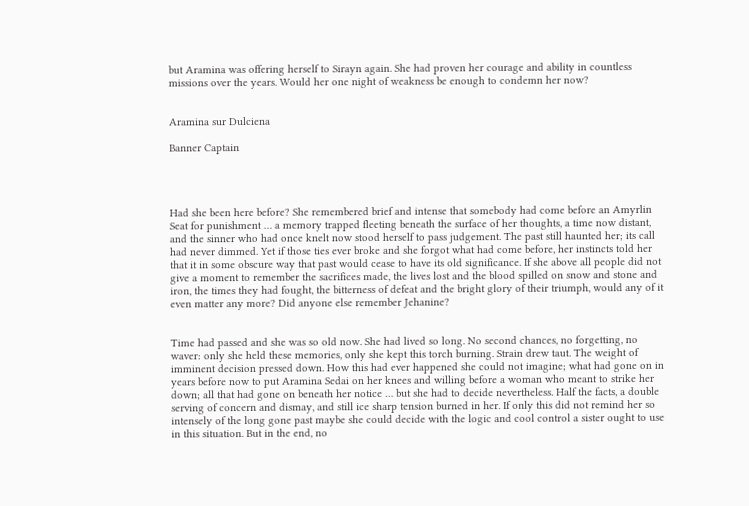but Aramina was offering herself to Sirayn again. She had proven her courage and ability in countless missions over the years. Would her one night of weakness be enough to condemn her now?


Aramina sur Dulciena

Banner Captain




Had she been here before? She remembered brief and intense that somebody had come before an Amyrlin Seat for punishment … a memory trapped fleeting beneath the surface of her thoughts, a time now distant, and the sinner who had once knelt now stood herself to pass judgement. The past still haunted her; its call had never dimmed. Yet if those ties ever broke and she forgot what had come before, her instincts told her that it in some obscure way that past would cease to have its old significance. If she above all people did not give a moment to remember the sacrifices made, the lives lost and the blood spilled on snow and stone and iron, the times they had fought, the bitterness of defeat and the bright glory of their triumph, would any of it even matter any more? Did anyone else remember Jehanine?


Time had passed and she was so old now. She had lived so long. No second chances, no forgetting, no waver: only she held these memories, only she kept this torch burning. Strain drew taut. The weight of imminent decision pressed down. How this had ever happened she could not imagine; what had gone on in years before now to put Aramina Sedai on her knees and willing before a woman who meant to strike her down; all that had gone on beneath her notice … but she had to decide nevertheless. Half the facts, a double serving of concern and dismay, and still ice sharp tension burned in her. If only this did not remind her so intensely of the long gone past maybe she could decide with the logic and cool control a sister ought to use in this situation. But in the end, no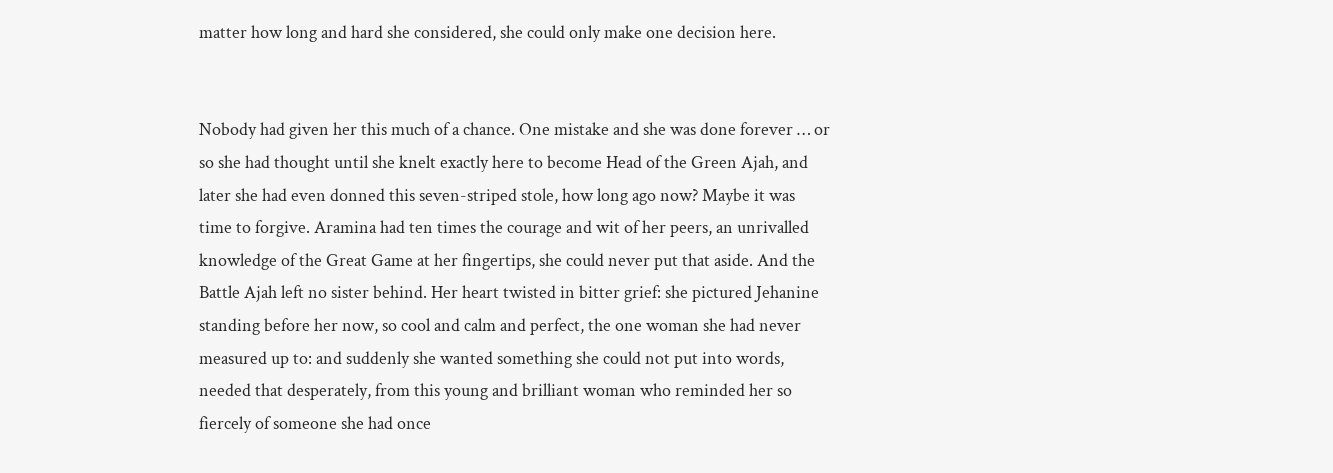matter how long and hard she considered, she could only make one decision here.


Nobody had given her this much of a chance. One mistake and she was done forever … or so she had thought until she knelt exactly here to become Head of the Green Ajah, and later she had even donned this seven-striped stole, how long ago now? Maybe it was time to forgive. Aramina had ten times the courage and wit of her peers, an unrivalled knowledge of the Great Game at her fingertips, she could never put that aside. And the Battle Ajah left no sister behind. Her heart twisted in bitter grief: she pictured Jehanine standing before her now, so cool and calm and perfect, the one woman she had never measured up to: and suddenly she wanted something she could not put into words, needed that desperately, from this young and brilliant woman who reminded her so fiercely of someone she had once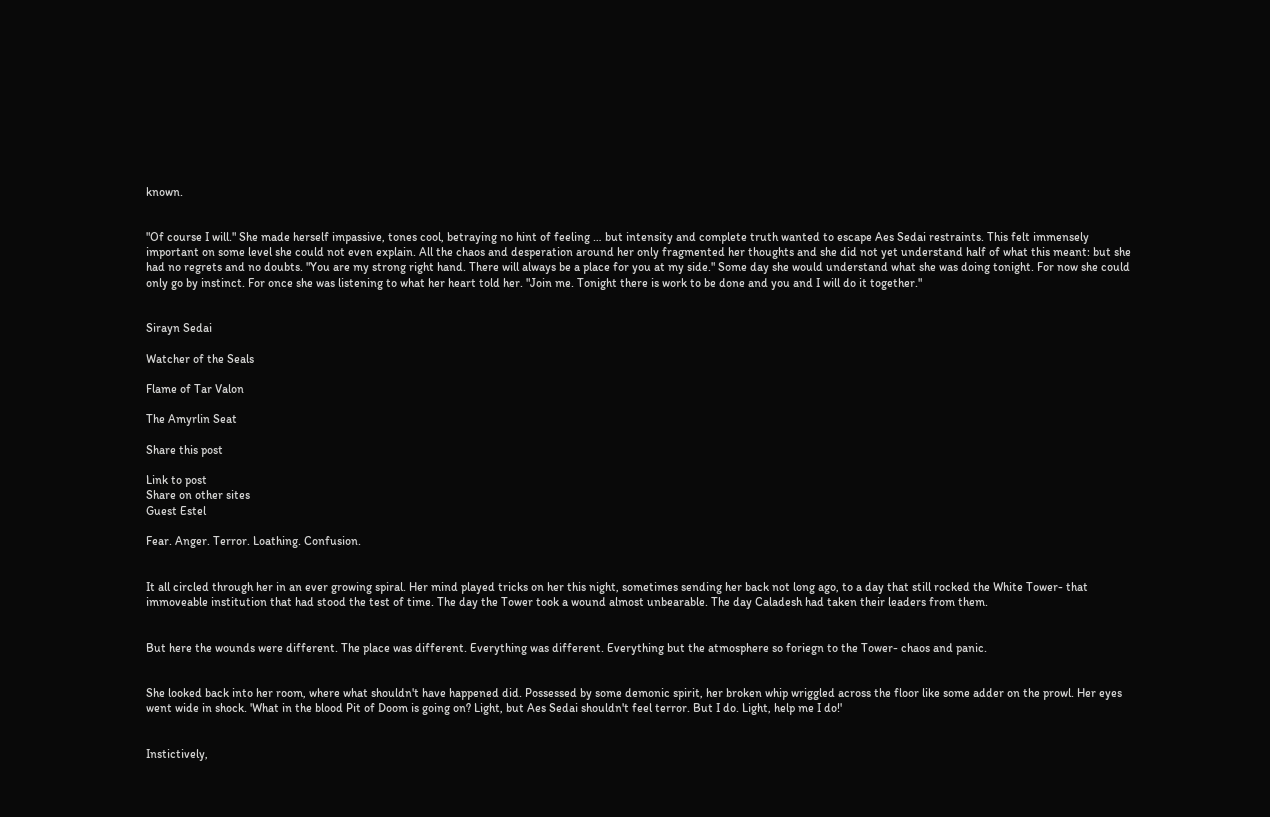known.


"Of course I will." She made herself impassive, tones cool, betraying no hint of feeling … but intensity and complete truth wanted to escape Aes Sedai restraints. This felt immensely important on some level she could not even explain. All the chaos and desperation around her only fragmented her thoughts and she did not yet understand half of what this meant: but she had no regrets and no doubts. "You are my strong right hand. There will always be a place for you at my side." Some day she would understand what she was doing tonight. For now she could only go by instinct. For once she was listening to what her heart told her. "Join me. Tonight there is work to be done and you and I will do it together."


Sirayn Sedai

Watcher of the Seals

Flame of Tar Valon

The Amyrlin Seat

Share this post

Link to post
Share on other sites
Guest Estel

Fear. Anger. Terror. Loathing. Confusion.


It all circled through her in an ever growing spiral. Her mind played tricks on her this night, sometimes sending her back not long ago, to a day that still rocked the White Tower- that immoveable institution that had stood the test of time. The day the Tower took a wound almost unbearable. The day Caladesh had taken their leaders from them.


But here the wounds were different. The place was different. Everything was different. Everything but the atmosphere so foriegn to the Tower- chaos and panic.


She looked back into her room, where what shouldn't have happened did. Possessed by some demonic spirit, her broken whip wriggled across the floor like some adder on the prowl. Her eyes went wide in shock. 'What in the blood Pit of Doom is going on? Light, but Aes Sedai shouldn't feel terror. But I do. Light, help me I do!'


Instictively,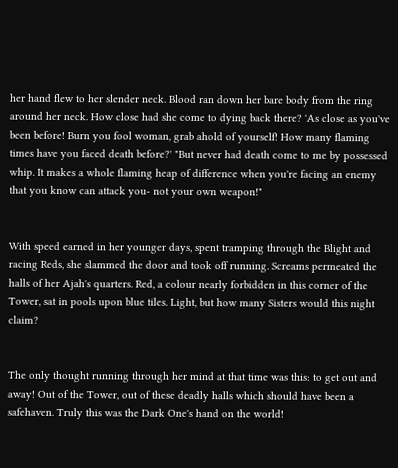her hand flew to her slender neck. Blood ran down her bare body from the ring around her neck. How close had she come to dying back there? 'As close as you've been before! Burn you fool woman, grab ahold of yourself! How many flaming times have you faced death before?' "But never had death come to me by possessed whip. It makes a whole flaming heap of difference when you're facing an enemy that you know can attack you- not your own weapon!"


With speed earned in her younger days, spent tramping through the Blight and racing Reds, she slammed the door and took off running. Screams permeated the halls of her Ajah's quarters. Red, a colour nearly forbidden in this corner of the Tower, sat in pools upon blue tiles. Light, but how many Sisters would this night claim?


The only thought running through her mind at that time was this: to get out and away! Out of the Tower, out of these deadly halls which should have been a safehaven. Truly this was the Dark One's hand on the world!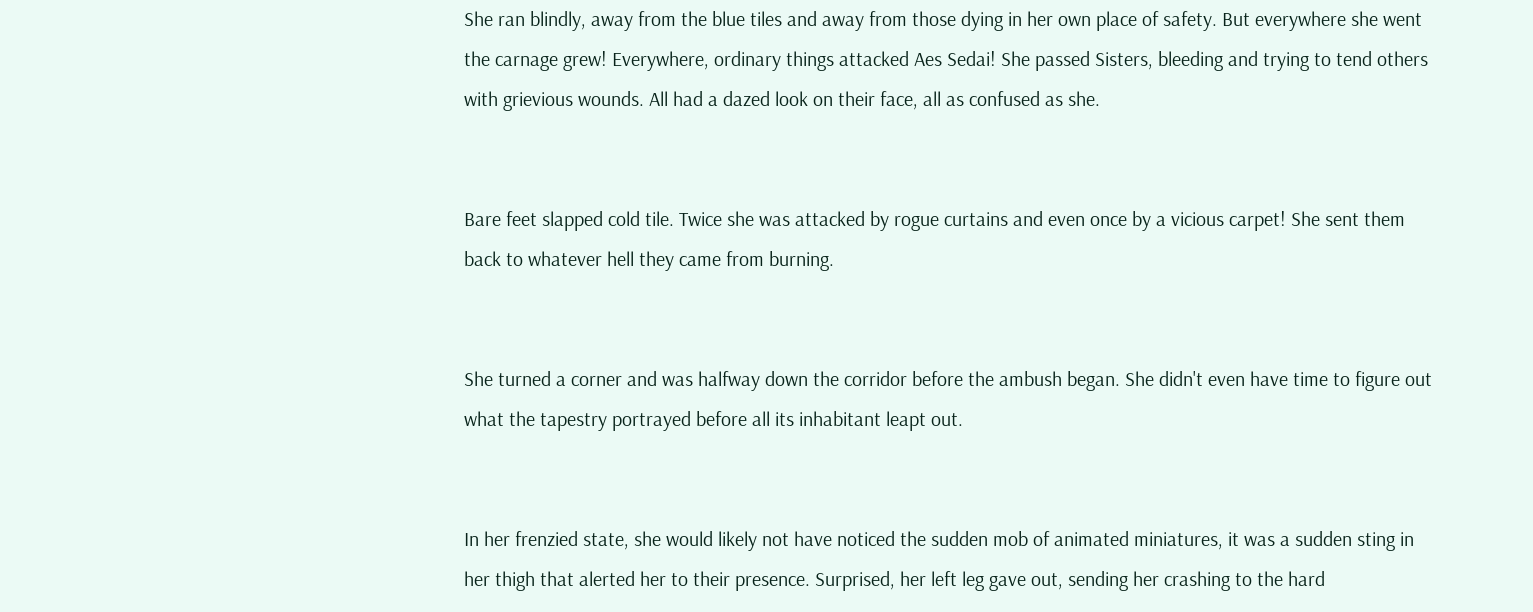She ran blindly, away from the blue tiles and away from those dying in her own place of safety. But everywhere she went the carnage grew! Everywhere, ordinary things attacked Aes Sedai! She passed Sisters, bleeding and trying to tend others with grievious wounds. All had a dazed look on their face, all as confused as she.


Bare feet slapped cold tile. Twice she was attacked by rogue curtains and even once by a vicious carpet! She sent them back to whatever hell they came from burning.


She turned a corner and was halfway down the corridor before the ambush began. She didn't even have time to figure out what the tapestry portrayed before all its inhabitant leapt out.


In her frenzied state, she would likely not have noticed the sudden mob of animated miniatures, it was a sudden sting in her thigh that alerted her to their presence. Surprised, her left leg gave out, sending her crashing to the hard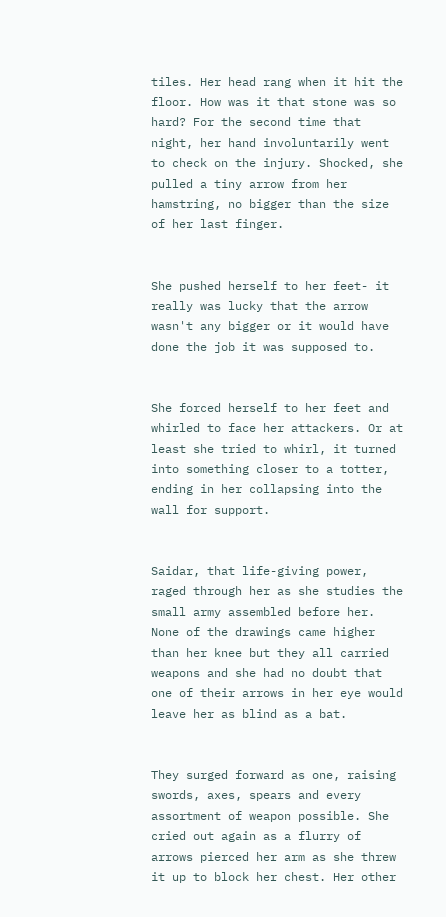tiles. Her head rang when it hit the floor. How was it that stone was so hard? For the second time that night, her hand involuntarily went to check on the injury. Shocked, she pulled a tiny arrow from her hamstring, no bigger than the size of her last finger.


She pushed herself to her feet- it really was lucky that the arrow wasn't any bigger or it would have done the job it was supposed to.


She forced herself to her feet and whirled to face her attackers. Or at least she tried to whirl, it turned into something closer to a totter, ending in her collapsing into the wall for support.


Saidar, that life-giving power, raged through her as she studies the small army assembled before her. None of the drawings came higher than her knee but they all carried weapons and she had no doubt that one of their arrows in her eye would leave her as blind as a bat.


They surged forward as one, raising swords, axes, spears and every assortment of weapon possible. She cried out again as a flurry of arrows pierced her arm as she threw it up to block her chest. Her other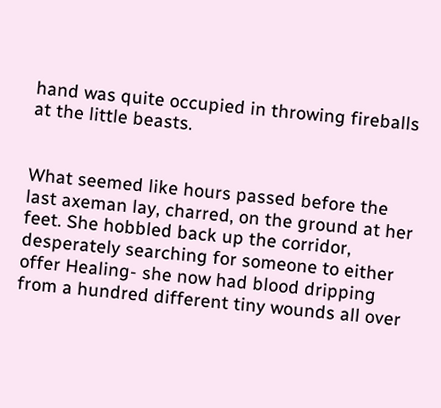hand was quite occupied in throwing fireballs at the little beasts.


What seemed like hours passed before the last axeman lay, charred, on the ground at her feet. She hobbled back up the corridor, desperately searching for someone to either offer Healing- she now had blood dripping from a hundred different tiny wounds all over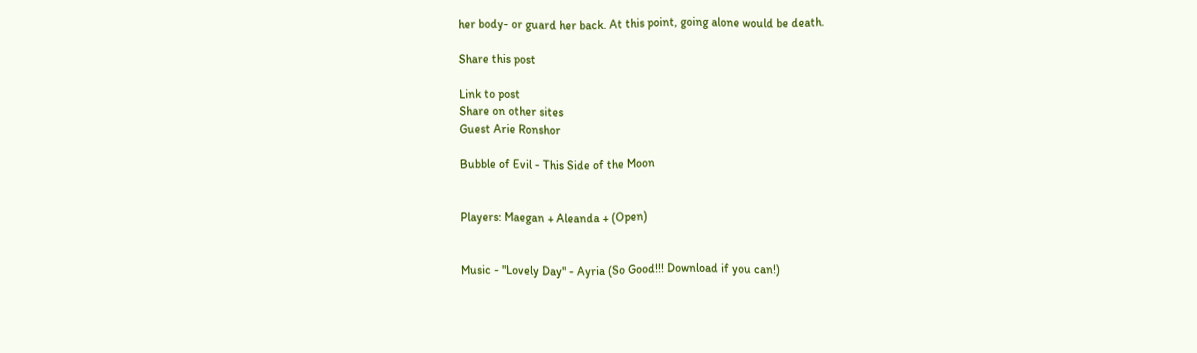her body- or guard her back. At this point, going alone would be death.

Share this post

Link to post
Share on other sites
Guest Arie Ronshor

Bubble of Evil - This Side of the Moon


Players: Maegan + Aleanda + (Open)


Music - "Lovely Day" - Ayria (So Good!!! Download if you can!)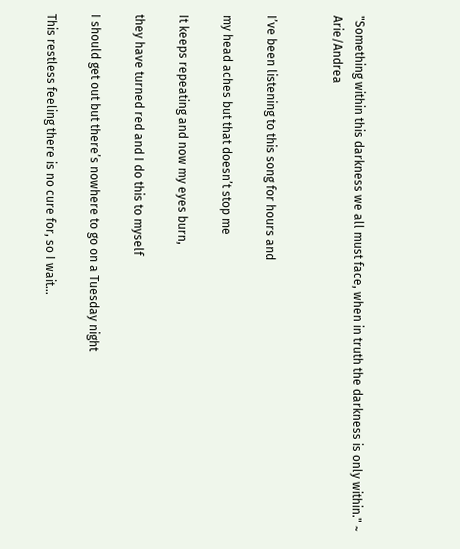"Something within this darkness we all must face, when in truth the darkness is only within." ~ Arie/Andrea


I’ve been listening to this song for hours and

my head aches but that doesn’t stop me

It keeps repeating and now my eyes burn,

they have turned red and I do this to myself

I should get out but there’s nowhere to go on a Tuesday night

This restless feeling there is no cure for, so I wait…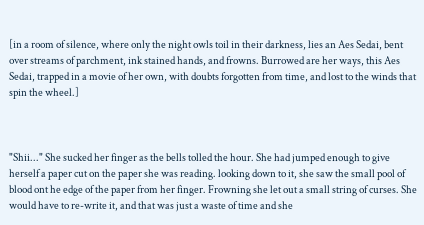[in a room of silence, where only the night owls toil in their darkness, lies an Aes Sedai, bent over streams of parchment, ink stained hands, and frowns. Burrowed are her ways, this Aes Sedai, trapped in a movie of her own, with doubts forgotten from time, and lost to the winds that spin the wheel.]



"Shii..." She sucked her finger as the bells tolled the hour. She had jumped enough to give herself a paper cut on the paper she was reading. looking down to it, she saw the small pool of blood ont he edge of the paper from her finger. Frowning she let out a small string of curses. She would have to re-write it, and that was just a waste of time and she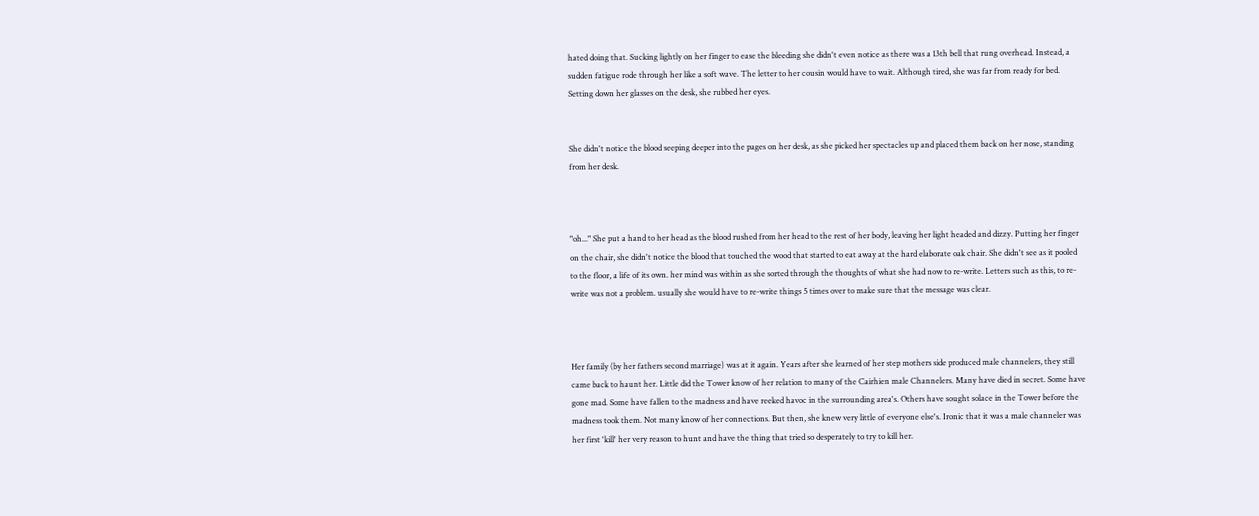hated doing that. Sucking lightly on her finger to ease the bleeding she didn't even notice as there was a 13th bell that rung overhead. Instead, a sudden fatigue rode through her like a soft wave. The letter to her cousin would have to wait. Although tired, she was far from ready for bed. Setting down her glasses on the desk, she rubbed her eyes.


She didn't notice the blood seeping deeper into the pages on her desk, as she picked her spectacles up and placed them back on her nose, standing from her desk.



"oh..." She put a hand to her head as the blood rushed from her head to the rest of her body, leaving her light headed and dizzy. Putting her finger on the chair, she didn't notice the blood that touched the wood that started to eat away at the hard elaborate oak chair. She didn't see as it pooled to the floor, a life of its own. her mind was within as she sorted through the thoughts of what she had now to re-write. Letters such as this, to re-write was not a problem. usually she would have to re-write things 5 times over to make sure that the message was clear.



Her family (by her fathers second marriage) was at it again. Years after she learned of her step mothers side produced male channelers, they still came back to haunt her. Little did the Tower know of her relation to many of the Cairhien male Channelers. Many have died in secret. Some have gone mad. Some have fallen to the madness and have reeked havoc in the surrounding area's. Others have sought solace in the Tower before the madness took them. Not many know of her connections. But then, she knew very little of everyone else's. Ironic that it was a male channeler was her first 'kill' her very reason to hunt and have the thing that tried so desperately to try to kill her.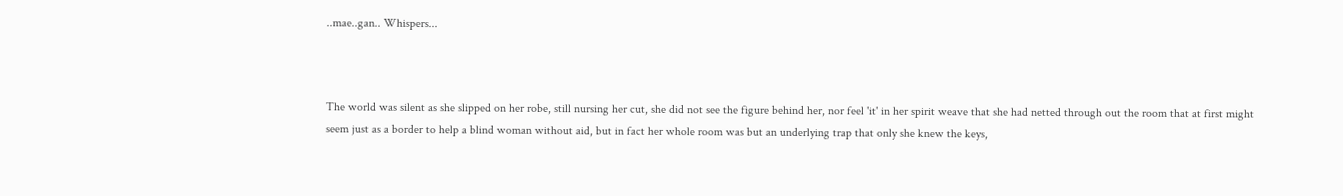..mae..gan.. Whispers...



The world was silent as she slipped on her robe, still nursing her cut, she did not see the figure behind her, nor feel 'it' in her spirit weave that she had netted through out the room that at first might seem just as a border to help a blind woman without aid, but in fact her whole room was but an underlying trap that only she knew the keys,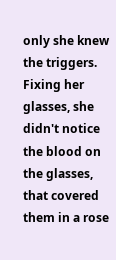only she knew the triggers. Fixing her glasses, she didn't notice the blood on the glasses, that covered them in a rose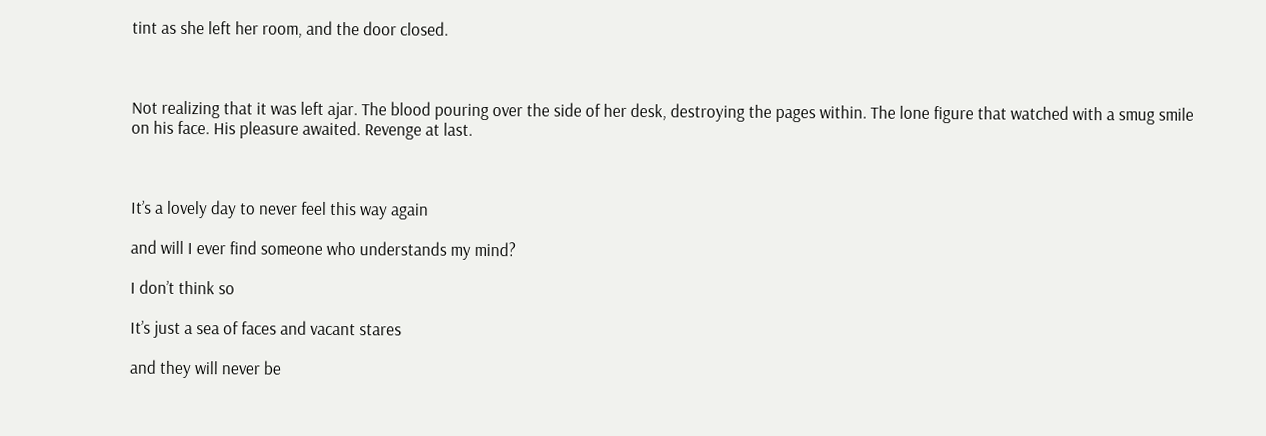tint as she left her room, and the door closed.



Not realizing that it was left ajar. The blood pouring over the side of her desk, destroying the pages within. The lone figure that watched with a smug smile on his face. His pleasure awaited. Revenge at last.



It’s a lovely day to never feel this way again

and will I ever find someone who understands my mind?

I don’t think so

It’s just a sea of faces and vacant stares

and they will never be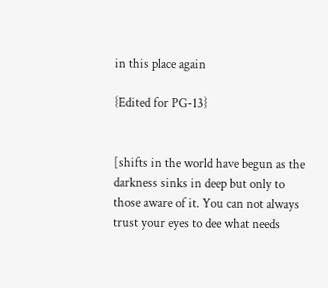in this place again

{Edited for PG-13}


[shifts in the world have begun as the darkness sinks in deep but only to those aware of it. You can not always trust your eyes to dee what needs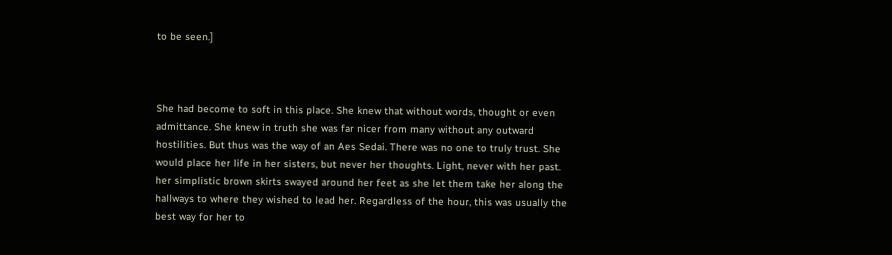to be seen.]



She had become to soft in this place. She knew that without words, thought or even admittance. She knew in truth she was far nicer from many without any outward hostilities. But thus was the way of an Aes Sedai. There was no one to truly trust. She would place her life in her sisters, but never her thoughts. Light, never with her past. her simplistic brown skirts swayed around her feet as she let them take her along the hallways to where they wished to lead her. Regardless of the hour, this was usually the best way for her to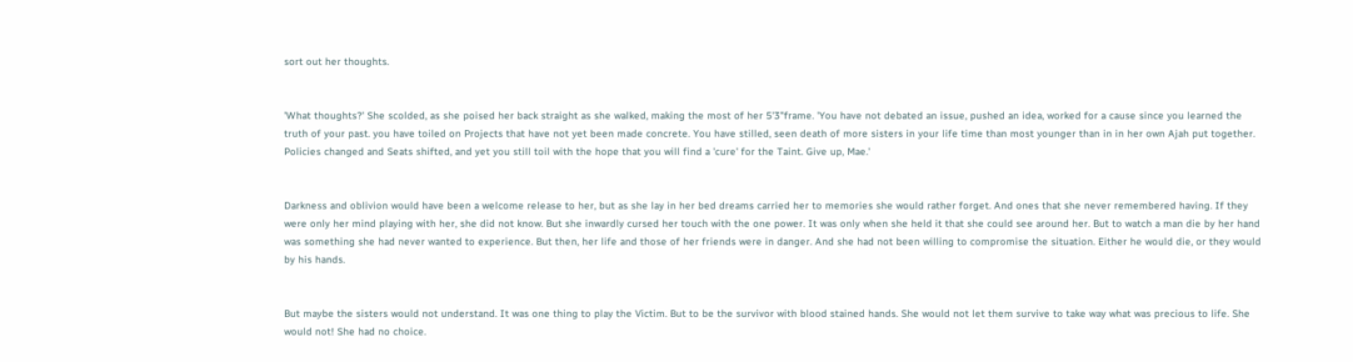sort out her thoughts.


'What thoughts?' She scolded, as she poised her back straight as she walked, making the most of her 5'3"frame. 'You have not debated an issue, pushed an idea, worked for a cause since you learned the truth of your past. you have toiled on Projects that have not yet been made concrete. You have stilled, seen death of more sisters in your life time than most younger than in in her own Ajah put together. Policies changed and Seats shifted, and yet you still toil with the hope that you will find a 'cure' for the Taint. Give up, Mae.'


Darkness and oblivion would have been a welcome release to her, but as she lay in her bed dreams carried her to memories she would rather forget. And ones that she never remembered having. If they were only her mind playing with her, she did not know. But she inwardly cursed her touch with the one power. It was only when she held it that she could see around her. But to watch a man die by her hand was something she had never wanted to experience. But then, her life and those of her friends were in danger. And she had not been willing to compromise the situation. Either he would die, or they would by his hands.


But maybe the sisters would not understand. It was one thing to play the Victim. But to be the survivor with blood stained hands. She would not let them survive to take way what was precious to life. She would not! She had no choice.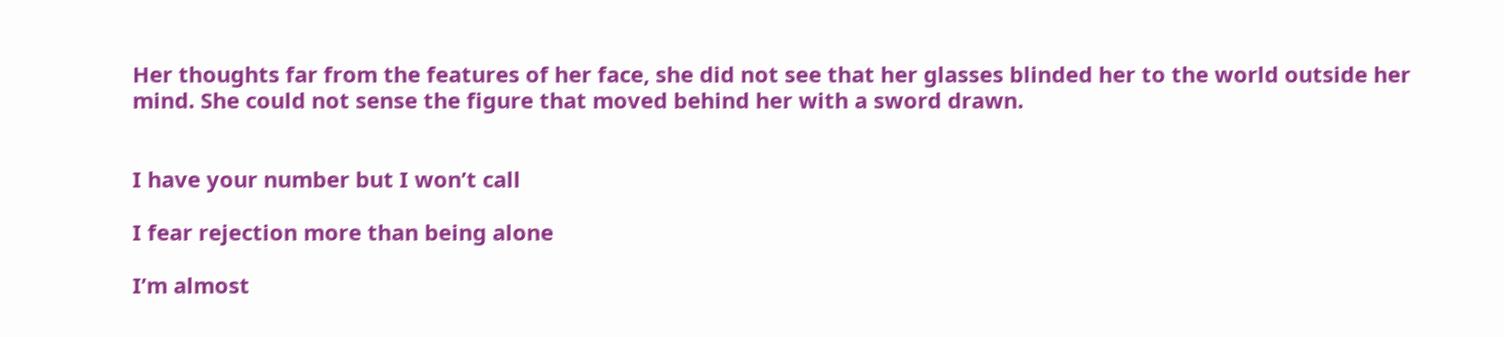Her thoughts far from the features of her face, she did not see that her glasses blinded her to the world outside her mind. She could not sense the figure that moved behind her with a sword drawn.


I have your number but I won’t call

I fear rejection more than being alone

I’m almost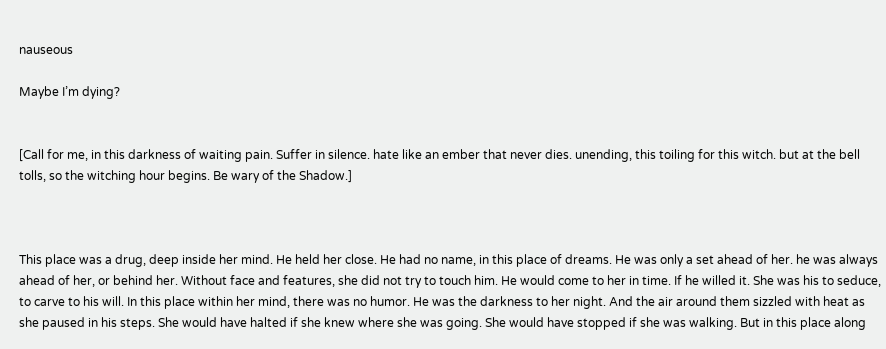nauseous

Maybe I’m dying?


[Call for me, in this darkness of waiting pain. Suffer in silence. hate like an ember that never dies. unending, this toiling for this witch. but at the bell tolls, so the witching hour begins. Be wary of the Shadow.]



This place was a drug, deep inside her mind. He held her close. He had no name, in this place of dreams. He was only a set ahead of her. he was always ahead of her, or behind her. Without face and features, she did not try to touch him. He would come to her in time. If he willed it. She was his to seduce, to carve to his will. In this place within her mind, there was no humor. He was the darkness to her night. And the air around them sizzled with heat as she paused in his steps. She would have halted if she knew where she was going. She would have stopped if she was walking. But in this place along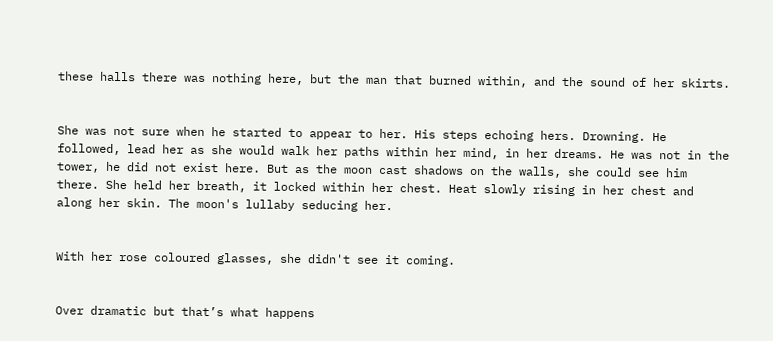these halls there was nothing here, but the man that burned within, and the sound of her skirts.


She was not sure when he started to appear to her. His steps echoing hers. Drowning. He followed, lead her as she would walk her paths within her mind, in her dreams. He was not in the tower, he did not exist here. But as the moon cast shadows on the walls, she could see him there. She held her breath, it locked within her chest. Heat slowly rising in her chest and along her skin. The moon's lullaby seducing her.


With her rose coloured glasses, she didn't see it coming.


Over dramatic but that’s what happens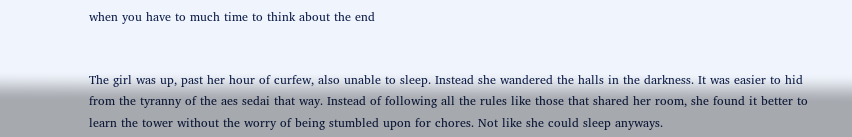when you have to much time to think about the end


The girl was up, past her hour of curfew, also unable to sleep. Instead she wandered the halls in the darkness. It was easier to hid from the tyranny of the aes sedai that way. Instead of following all the rules like those that shared her room, she found it better to learn the tower without the worry of being stumbled upon for chores. Not like she could sleep anyways.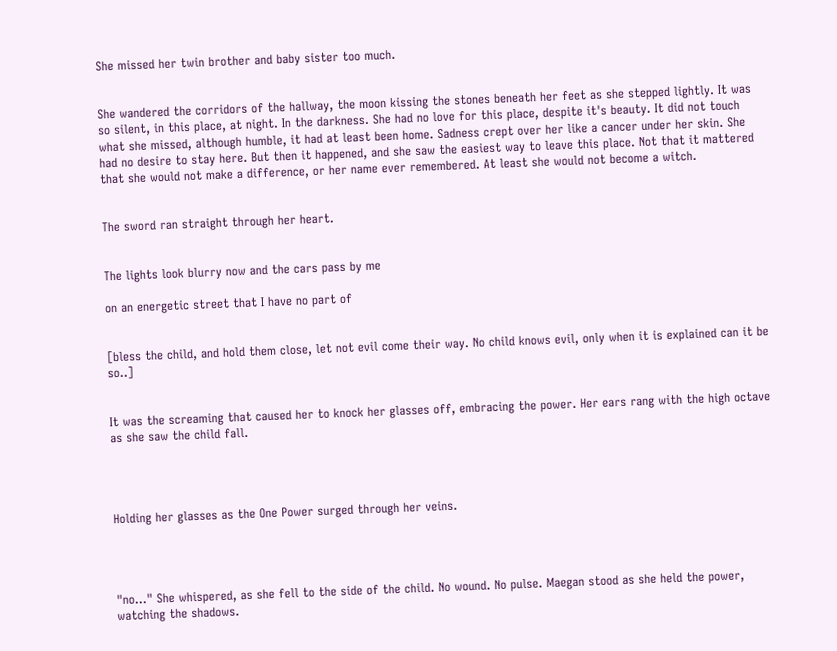She missed her twin brother and baby sister too much.


She wandered the corridors of the hallway, the moon kissing the stones beneath her feet as she stepped lightly. It was so silent, in this place, at night. In the darkness. She had no love for this place, despite it's beauty. It did not touch what she missed, although humble, it had at least been home. Sadness crept over her like a cancer under her skin. She had no desire to stay here. But then it happened, and she saw the easiest way to leave this place. Not that it mattered that she would not make a difference, or her name ever remembered. At least she would not become a witch.


The sword ran straight through her heart.


The lights look blurry now and the cars pass by me

on an energetic street that I have no part of


[bless the child, and hold them close, let not evil come their way. No child knows evil, only when it is explained can it be so..]


It was the screaming that caused her to knock her glasses off, embracing the power. Her ears rang with the high octave as she saw the child fall.




Holding her glasses as the One Power surged through her veins.




"no..." She whispered, as she fell to the side of the child. No wound. No pulse. Maegan stood as she held the power, watching the shadows.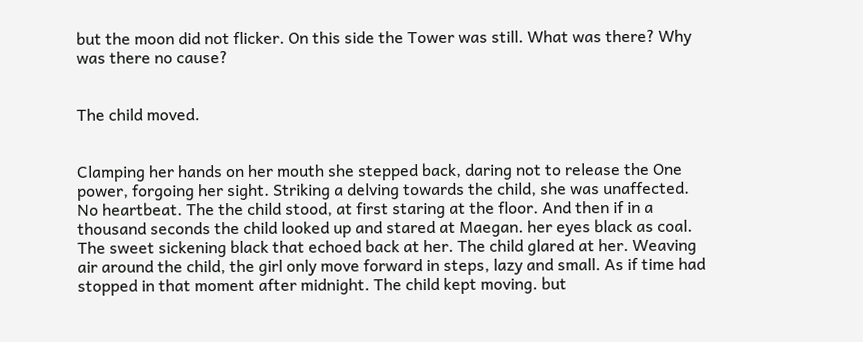but the moon did not flicker. On this side the Tower was still. What was there? Why was there no cause?


The child moved.


Clamping her hands on her mouth she stepped back, daring not to release the One power, forgoing her sight. Striking a delving towards the child, she was unaffected. No heartbeat. The the child stood, at first staring at the floor. And then if in a thousand seconds the child looked up and stared at Maegan. her eyes black as coal. The sweet sickening black that echoed back at her. The child glared at her. Weaving air around the child, the girl only move forward in steps, lazy and small. As if time had stopped in that moment after midnight. The child kept moving. but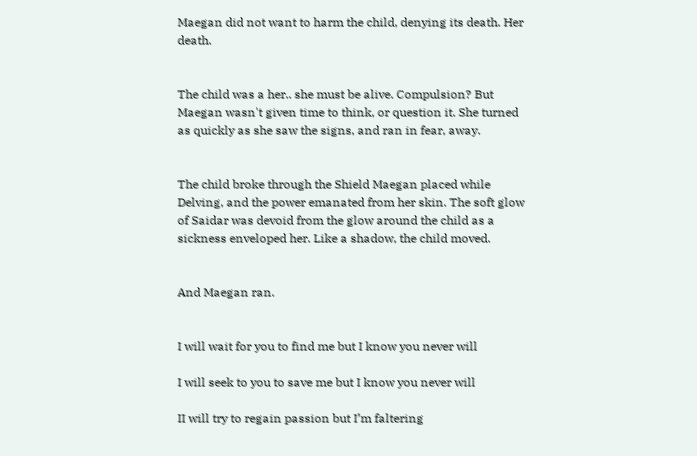Maegan did not want to harm the child, denying its death. Her death.


The child was a her.. she must be alive. Compulsion? But Maegan wasn't given time to think, or question it. She turned as quickly as she saw the signs, and ran in fear, away.


The child broke through the Shield Maegan placed while Delving, and the power emanated from her skin. The soft glow of Saidar was devoid from the glow around the child as a sickness enveloped her. Like a shadow, the child moved.


And Maegan ran.


I will wait for you to find me but I know you never will

I will seek to you to save me but I know you never will

II will try to regain passion but I’m faltering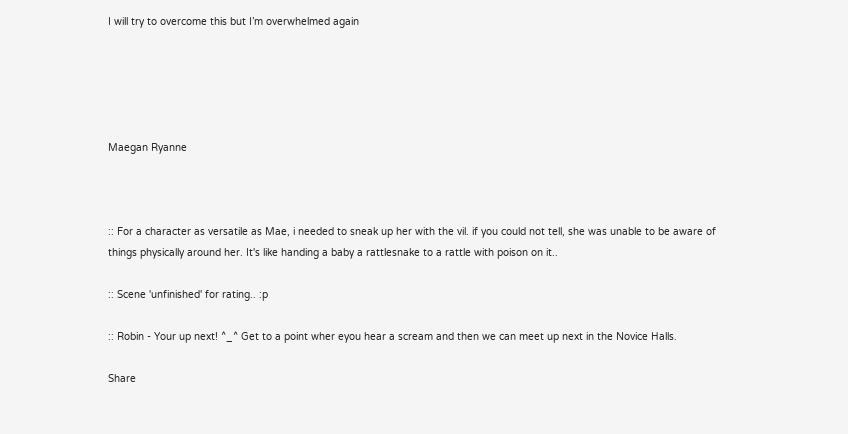I will try to overcome this but I’m overwhelmed again





Maegan Ryanne



:: For a character as versatile as Mae, i needed to sneak up her with the vil. if you could not tell, she was unable to be aware of things physically around her. It's like handing a baby a rattlesnake to a rattle with poison on it..

:: Scene 'unfinished' for rating.. :p

:: Robin - Your up next! ^_^ Get to a point wher eyou hear a scream and then we can meet up next in the Novice Halls.

Share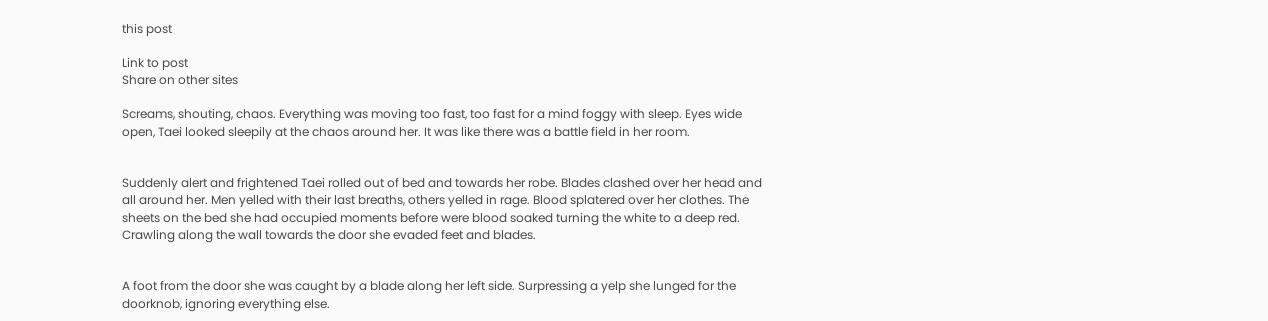this post

Link to post
Share on other sites

Screams, shouting, chaos. Everything was moving too fast, too fast for a mind foggy with sleep. Eyes wide open, Taei looked sleepily at the chaos around her. It was like there was a battle field in her room.


Suddenly alert and frightened Taei rolled out of bed and towards her robe. Blades clashed over her head and all around her. Men yelled with their last breaths, others yelled in rage. Blood splatered over her clothes. The sheets on the bed she had occupied moments before were blood soaked turning the white to a deep red. Crawling along the wall towards the door she evaded feet and blades.


A foot from the door she was caught by a blade along her left side. Surpressing a yelp she lunged for the doorknob, ignoring everything else.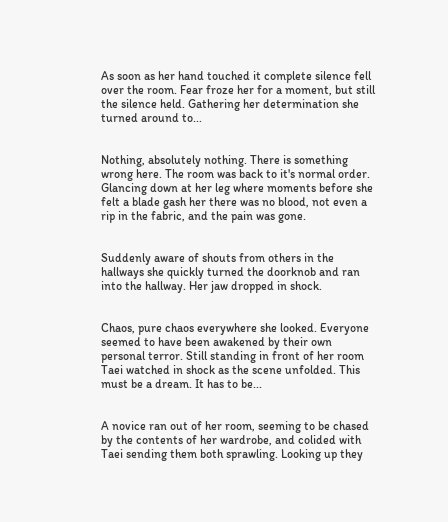As soon as her hand touched it complete silence fell over the room. Fear froze her for a moment, but still the silence held. Gathering her determination she turned around to...


Nothing, absolutely nothing. There is something wrong here. The room was back to it's normal order. Glancing down at her leg where moments before she felt a blade gash her there was no blood, not even a rip in the fabric, and the pain was gone.


Suddenly aware of shouts from others in the hallways she quickly turned the doorknob and ran into the hallway. Her jaw dropped in shock.


Chaos, pure chaos everywhere she looked. Everyone seemed to have been awakened by their own personal terror. Still standing in front of her room Taei watched in shock as the scene unfolded. This must be a dream. It has to be...


A novice ran out of her room, seeming to be chased by the contents of her wardrobe, and colided with Taei sending them both sprawling. Looking up they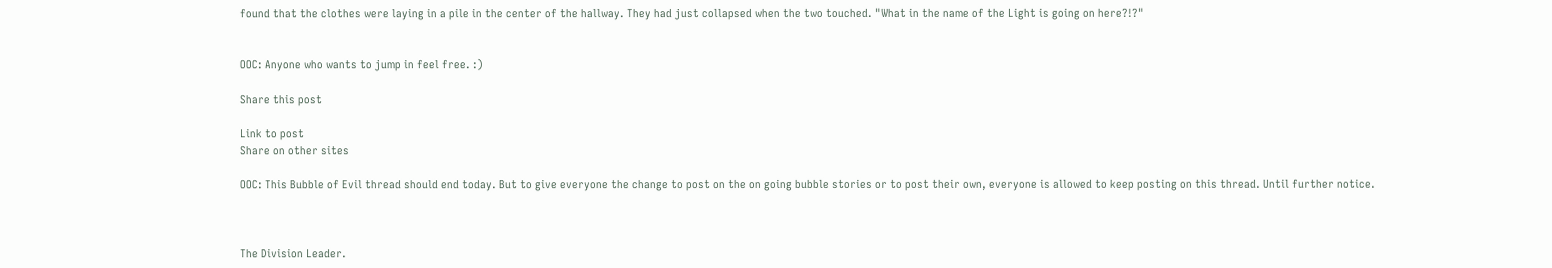found that the clothes were laying in a pile in the center of the hallway. They had just collapsed when the two touched. "What in the name of the Light is going on here?!?"


OOC: Anyone who wants to jump in feel free. :)

Share this post

Link to post
Share on other sites

OOC: This Bubble of Evil thread should end today. But to give everyone the change to post on the on going bubble stories or to post their own, everyone is allowed to keep posting on this thread. Until further notice.



The Division Leader.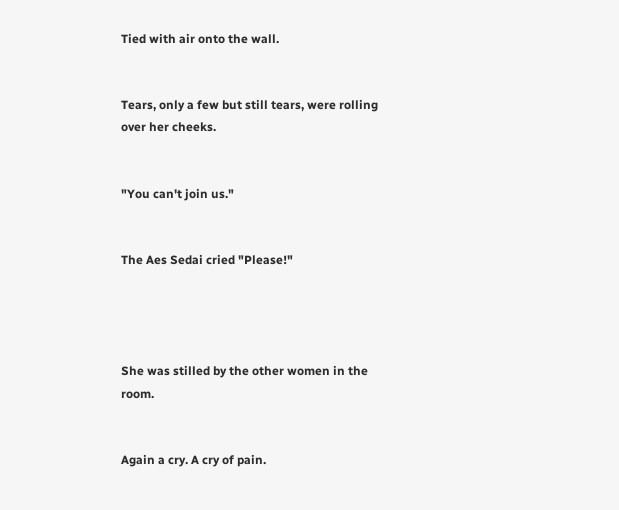Tied with air onto the wall.


Tears, only a few but still tears, were rolling over her cheeks.


"You can't join us."


The Aes Sedai cried "Please!"




She was stilled by the other women in the room.


Again a cry. A cry of pain.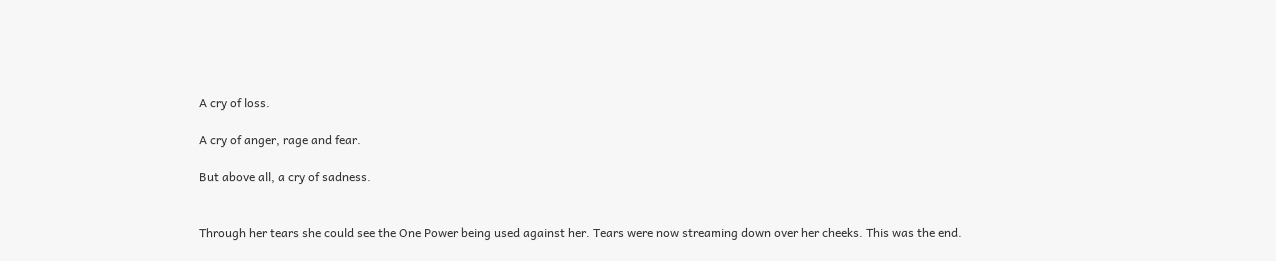A cry of loss.

A cry of anger, rage and fear.

But above all, a cry of sadness.


Through her tears she could see the One Power being used against her. Tears were now streaming down over her cheeks. This was the end.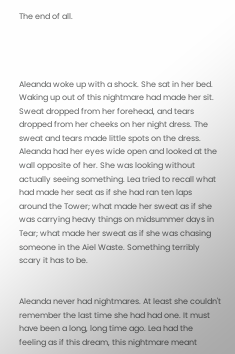The end of all.




Aleanda woke up with a shock. She sat in her bed. Waking up out of this nightmare had made her sit. Sweat dropped from her forehead, and tears dropped from her cheeks on her night dress. The sweat and tears made little spots on the dress. Aleanda had her eyes wide open and looked at the wall opposite of her. She was looking without actually seeing something. Lea tried to recall what had made her seat as if she had ran ten laps around the Tower; what made her sweat as if she was carrying heavy things on midsummer days in Tear; what made her sweat as if she was chasing someone in the Aiel Waste. Something terribly scary it has to be.


Aleanda never had nightmares. At least she couldn't remember the last time she had had one. It must have been a long, long time ago. Lea had the feeling as if this dream, this nightmare meant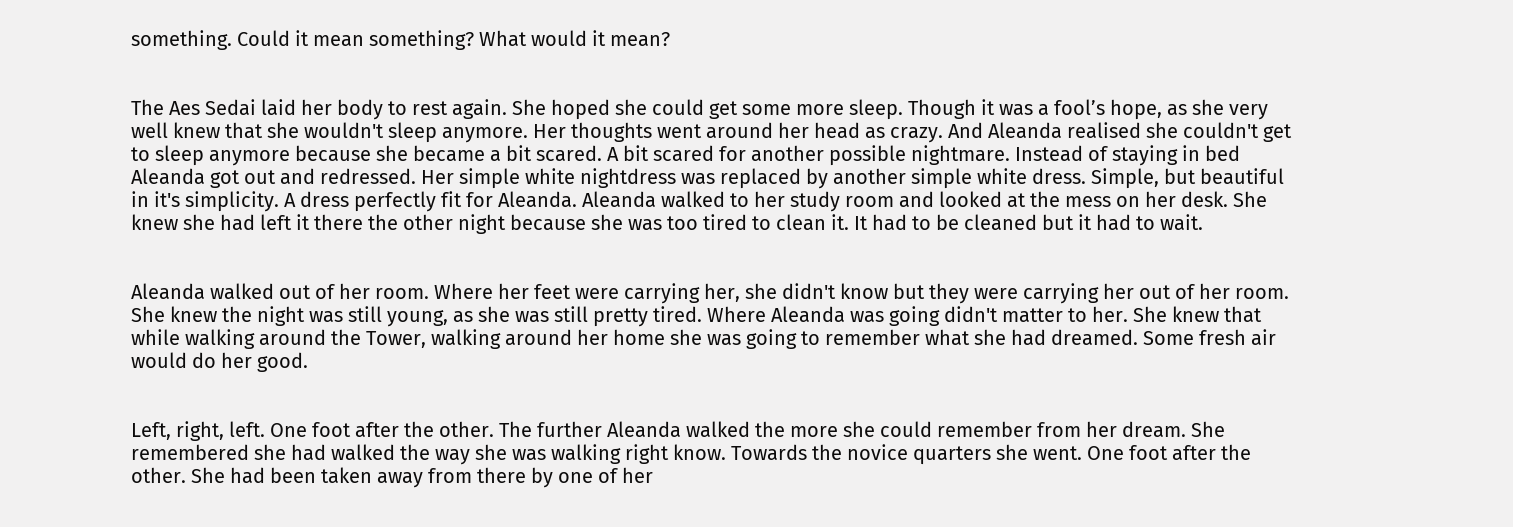something. Could it mean something? What would it mean?


The Aes Sedai laid her body to rest again. She hoped she could get some more sleep. Though it was a fool’s hope, as she very well knew that she wouldn't sleep anymore. Her thoughts went around her head as crazy. And Aleanda realised she couldn't get to sleep anymore because she became a bit scared. A bit scared for another possible nightmare. Instead of staying in bed Aleanda got out and redressed. Her simple white nightdress was replaced by another simple white dress. Simple, but beautiful in it's simplicity. A dress perfectly fit for Aleanda. Aleanda walked to her study room and looked at the mess on her desk. She knew she had left it there the other night because she was too tired to clean it. It had to be cleaned but it had to wait.


Aleanda walked out of her room. Where her feet were carrying her, she didn't know but they were carrying her out of her room. She knew the night was still young, as she was still pretty tired. Where Aleanda was going didn't matter to her. She knew that while walking around the Tower, walking around her home she was going to remember what she had dreamed. Some fresh air would do her good.


Left, right, left. One foot after the other. The further Aleanda walked the more she could remember from her dream. She remembered she had walked the way she was walking right know. Towards the novice quarters she went. One foot after the other. She had been taken away from there by one of her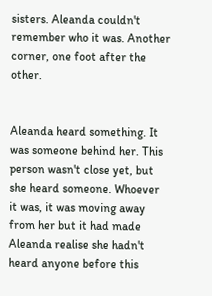sisters. Aleanda couldn't remember who it was. Another corner, one foot after the other.


Aleanda heard something. It was someone behind her. This person wasn't close yet, but she heard someone. Whoever it was, it was moving away from her but it had made Aleanda realise she hadn't heard anyone before this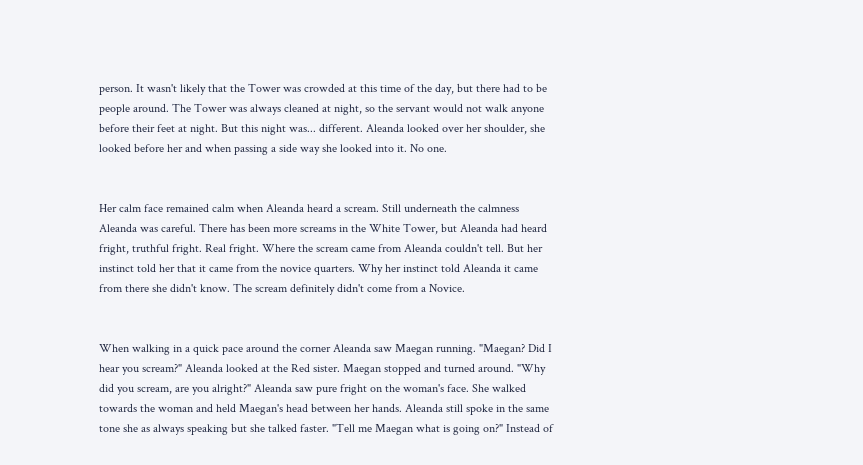person. It wasn't likely that the Tower was crowded at this time of the day, but there had to be people around. The Tower was always cleaned at night, so the servant would not walk anyone before their feet at night. But this night was... different. Aleanda looked over her shoulder, she looked before her and when passing a side way she looked into it. No one.


Her calm face remained calm when Aleanda heard a scream. Still underneath the calmness Aleanda was careful. There has been more screams in the White Tower, but Aleanda had heard fright, truthful fright. Real fright. Where the scream came from Aleanda couldn't tell. But her instinct told her that it came from the novice quarters. Why her instinct told Aleanda it came from there she didn't know. The scream definitely didn't come from a Novice.


When walking in a quick pace around the corner Aleanda saw Maegan running. "Maegan? Did I hear you scream?" Aleanda looked at the Red sister. Maegan stopped and turned around. "Why did you scream, are you alright?" Aleanda saw pure fright on the woman's face. She walked towards the woman and held Maegan's head between her hands. Aleanda still spoke in the same tone she as always speaking but she talked faster. "Tell me Maegan what is going on?" Instead of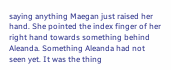saying anything Maegan just raised her hand. She pointed the index finger of her right hand towards something behind Aleanda. Something Aleanda had not seen yet. It was the thing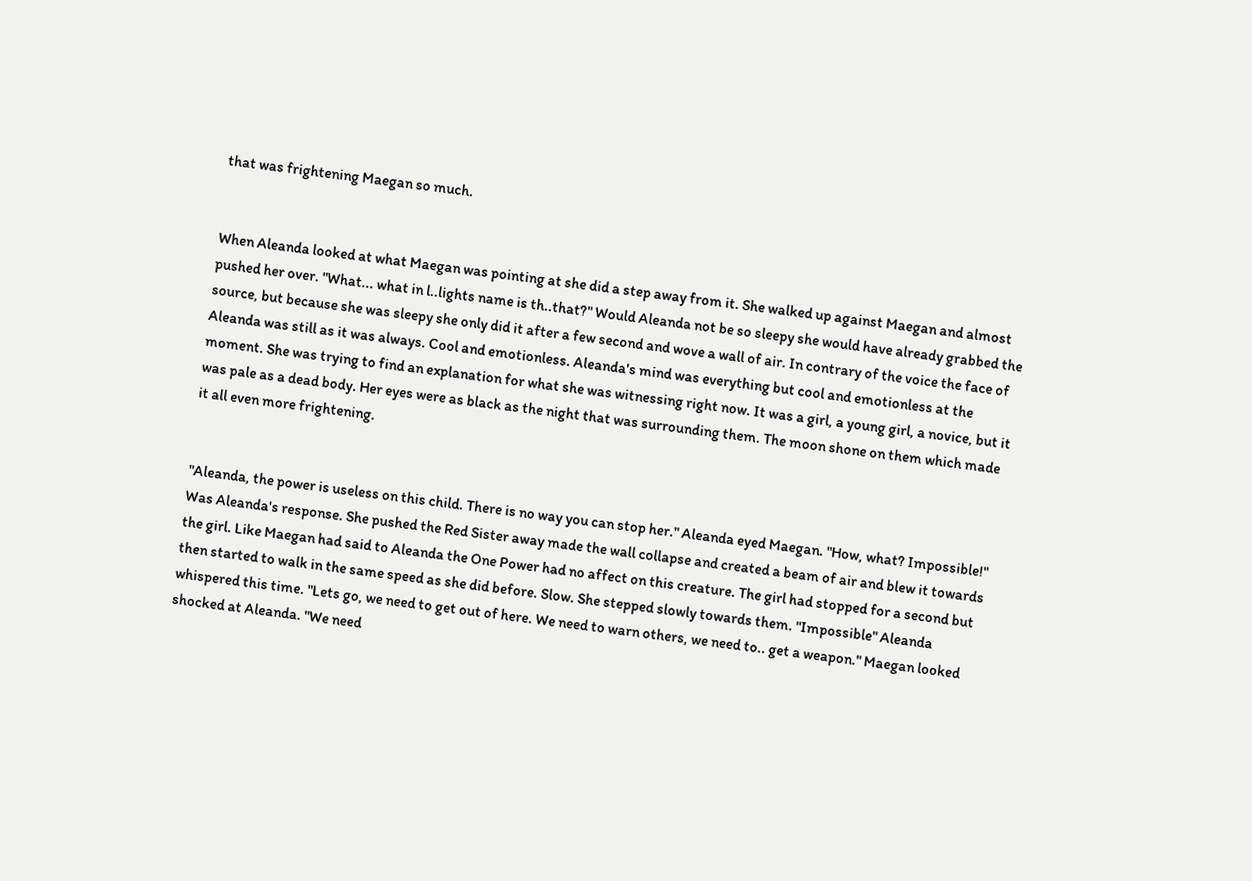that was frightening Maegan so much.


When Aleanda looked at what Maegan was pointing at she did a step away from it. She walked up against Maegan and almost pushed her over. "What... what in l..lights name is th..that?" Would Aleanda not be so sleepy she would have already grabbed the source, but because she was sleepy she only did it after a few second and wove a wall of air. In contrary of the voice the face of Aleanda was still as it was always. Cool and emotionless. Aleanda's mind was everything but cool and emotionless at the moment. She was trying to find an explanation for what she was witnessing right now. It was a girl, a young girl, a novice, but it was pale as a dead body. Her eyes were as black as the night that was surrounding them. The moon shone on them which made it all even more frightening.


"Aleanda, the power is useless on this child. There is no way you can stop her." Aleanda eyed Maegan. "How, what? Impossible!" Was Aleanda's response. She pushed the Red Sister away made the wall collapse and created a beam of air and blew it towards the girl. Like Maegan had said to Aleanda the One Power had no affect on this creature. The girl had stopped for a second but then started to walk in the same speed as she did before. Slow. She stepped slowly towards them. "Impossible" Aleanda whispered this time. "Lets go, we need to get out of here. We need to warn others, we need to.. get a weapon." Maegan looked shocked at Aleanda. "We need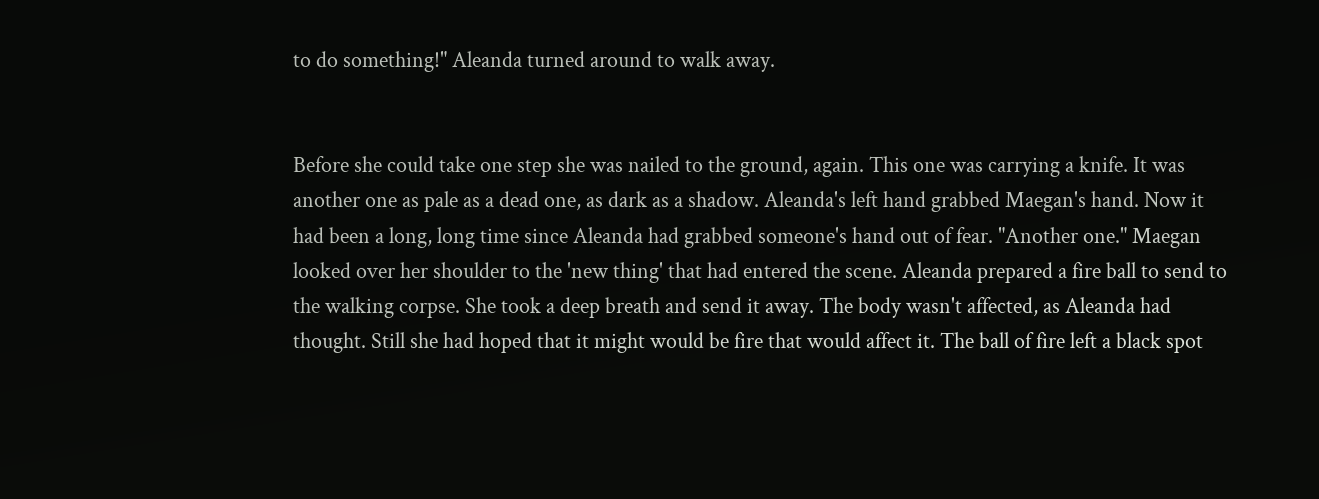to do something!" Aleanda turned around to walk away.


Before she could take one step she was nailed to the ground, again. This one was carrying a knife. It was another one as pale as a dead one, as dark as a shadow. Aleanda's left hand grabbed Maegan's hand. Now it had been a long, long time since Aleanda had grabbed someone's hand out of fear. "Another one." Maegan looked over her shoulder to the 'new thing' that had entered the scene. Aleanda prepared a fire ball to send to the walking corpse. She took a deep breath and send it away. The body wasn't affected, as Aleanda had thought. Still she had hoped that it might would be fire that would affect it. The ball of fire left a black spot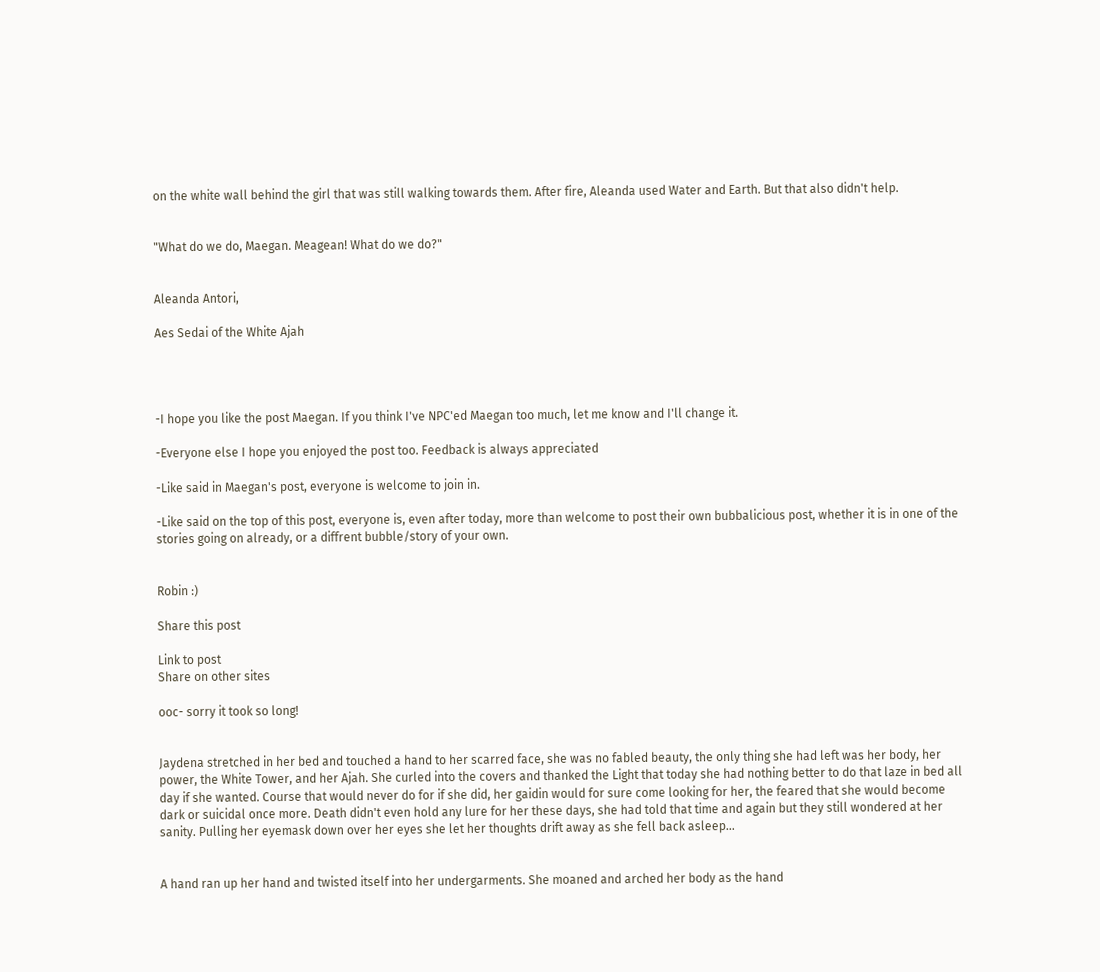on the white wall behind the girl that was still walking towards them. After fire, Aleanda used Water and Earth. But that also didn't help.


"What do we do, Maegan. Meagean! What do we do?"


Aleanda Antori,

Aes Sedai of the White Ajah




-I hope you like the post Maegan. If you think I've NPC'ed Maegan too much, let me know and I'll change it.

-Everyone else I hope you enjoyed the post too. Feedback is always appreciated

-Like said in Maegan's post, everyone is welcome to join in.

-Like said on the top of this post, everyone is, even after today, more than welcome to post their own bubbalicious post, whether it is in one of the stories going on already, or a diffrent bubble/story of your own.


Robin :)

Share this post

Link to post
Share on other sites

ooc- sorry it took so long!


Jaydena stretched in her bed and touched a hand to her scarred face, she was no fabled beauty, the only thing she had left was her body, her power, the White Tower, and her Ajah. She curled into the covers and thanked the Light that today she had nothing better to do that laze in bed all day if she wanted. Course that would never do for if she did, her gaidin would for sure come looking for her, the feared that she would become dark or suicidal once more. Death didn't even hold any lure for her these days, she had told that time and again but they still wondered at her sanity. Pulling her eyemask down over her eyes she let her thoughts drift away as she fell back asleep...


A hand ran up her hand and twisted itself into her undergarments. She moaned and arched her body as the hand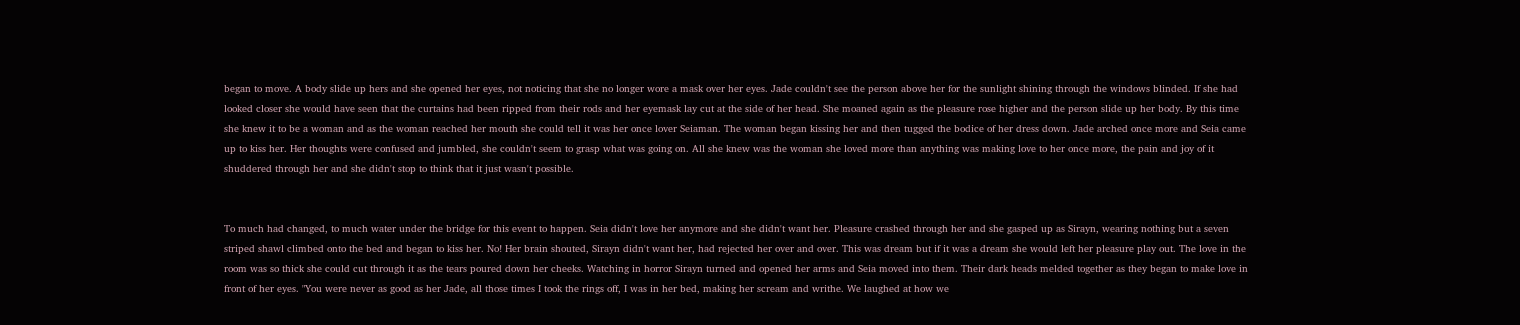began to move. A body slide up hers and she opened her eyes, not noticing that she no longer wore a mask over her eyes. Jade couldn't see the person above her for the sunlight shining through the windows blinded. If she had looked closer she would have seen that the curtains had been ripped from their rods and her eyemask lay cut at the side of her head. She moaned again as the pleasure rose higher and the person slide up her body. By this time she knew it to be a woman and as the woman reached her mouth she could tell it was her once lover Seiaman. The woman began kissing her and then tugged the bodice of her dress down. Jade arched once more and Seia came up to kiss her. Her thoughts were confused and jumbled, she couldn't seem to grasp what was going on. All she knew was the woman she loved more than anything was making love to her once more, the pain and joy of it shuddered through her and she didn't stop to think that it just wasn't possible.


To much had changed, to much water under the bridge for this event to happen. Seia didn't love her anymore and she didn't want her. Pleasure crashed through her and she gasped up as Sirayn, wearing nothing but a seven striped shawl climbed onto the bed and began to kiss her. No! Her brain shouted, Sirayn didn't want her, had rejected her over and over. This was dream but if it was a dream she would left her pleasure play out. The love in the room was so thick she could cut through it as the tears poured down her cheeks. Watching in horror Sirayn turned and opened her arms and Seia moved into them. Their dark heads melded together as they began to make love in front of her eyes. "You were never as good as her Jade, all those times I took the rings off, I was in her bed, making her scream and writhe. We laughed at how we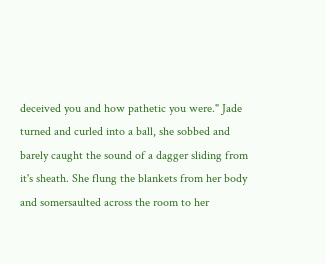deceived you and how pathetic you were." Jade turned and curled into a ball, she sobbed and barely caught the sound of a dagger sliding from it's sheath. She flung the blankets from her body and somersaulted across the room to her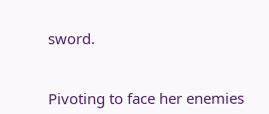sword.


Pivoting to face her enemies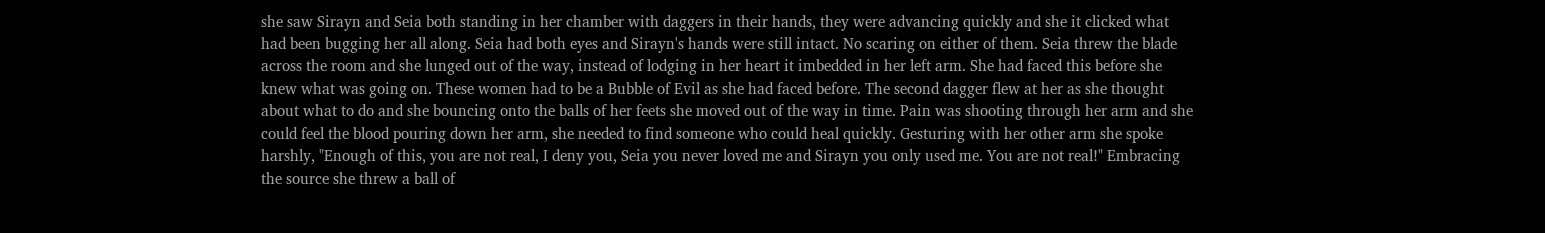she saw Sirayn and Seia both standing in her chamber with daggers in their hands, they were advancing quickly and she it clicked what had been bugging her all along. Seia had both eyes and Sirayn's hands were still intact. No scaring on either of them. Seia threw the blade across the room and she lunged out of the way, instead of lodging in her heart it imbedded in her left arm. She had faced this before she knew what was going on. These women had to be a Bubble of Evil as she had faced before. The second dagger flew at her as she thought about what to do and she bouncing onto the balls of her feets she moved out of the way in time. Pain was shooting through her arm and she could feel the blood pouring down her arm, she needed to find someone who could heal quickly. Gesturing with her other arm she spoke harshly, "Enough of this, you are not real, I deny you, Seia you never loved me and Sirayn you only used me. You are not real!" Embracing the source she threw a ball of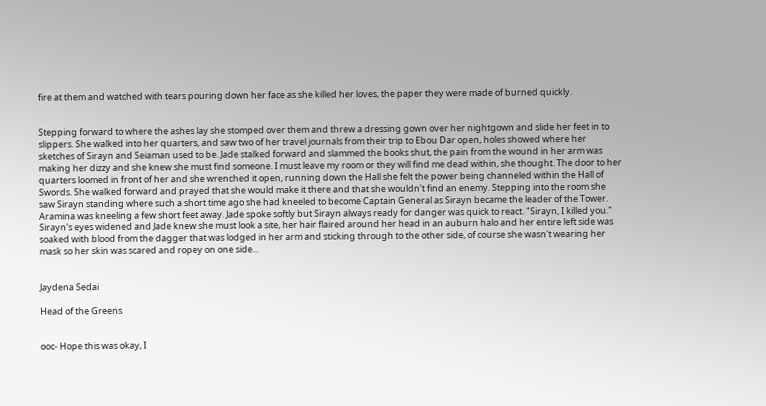fire at them and watched with tears pouring down her face as she killed her loves, the paper they were made of burned quickly.


Stepping forward to where the ashes lay she stomped over them and threw a dressing gown over her nightgown and slide her feet in to slippers. She walked into her quarters, and saw two of her travel journals from their trip to Ebou Dar open, holes showed where her sketches of Sirayn and Seiaman used to be. Jade stalked forward and slammed the books shut, the pain from the wound in her arm was making her dizzy and she knew she must find someone. I must leave my room or they will find me dead within, she thought. The door to her quarters loomed in front of her and she wrenched it open, running down the Hall she felt the power being channeled within the Hall of Swords. She walked forward and prayed that she would make it there and that she wouldn't find an enemy. Stepping into the room she saw Sirayn standing where such a short time ago she had kneeled to become Captain General as Sirayn became the leader of the Tower. Aramina was kneeling a few short feet away. Jade spoke softly but Sirayn always ready for danger was quick to react. "Sirayn, I killed you." Sirayn's eyes widened and Jade knew she must look a site, her hair flaired around her head in an auburn halo and her entire left side was soaked with blood from the dagger that was lodged in her arm and sticking through to the other side, of course she wasn't wearing her mask so her skin was scared and ropey on one side...


Jaydena Sedai

Head of the Greens


ooc- Hope this was okay, I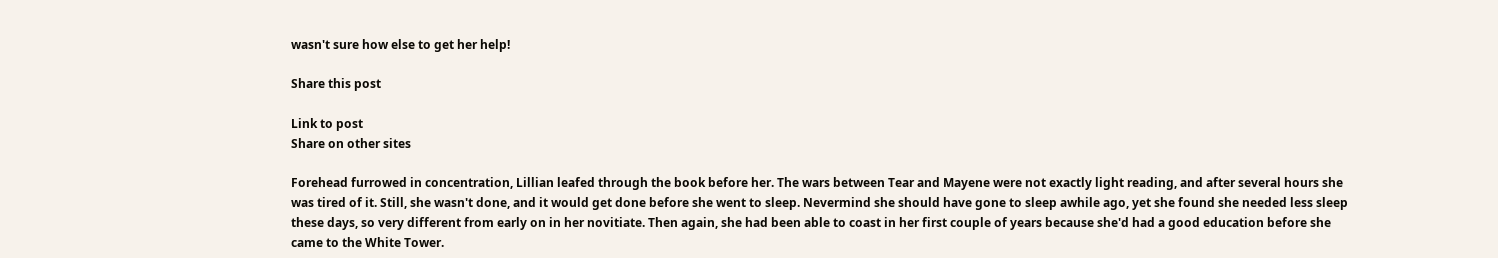wasn't sure how else to get her help!

Share this post

Link to post
Share on other sites

Forehead furrowed in concentration, Lillian leafed through the book before her. The wars between Tear and Mayene were not exactly light reading, and after several hours she was tired of it. Still, she wasn't done, and it would get done before she went to sleep. Nevermind she should have gone to sleep awhile ago, yet she found she needed less sleep these days, so very different from early on in her novitiate. Then again, she had been able to coast in her first couple of years because she'd had a good education before she came to the White Tower.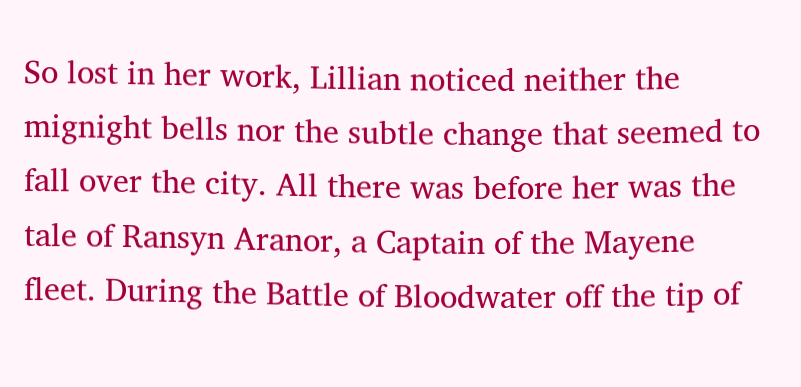So lost in her work, Lillian noticed neither the mignight bells nor the subtle change that seemed to fall over the city. All there was before her was the tale of Ransyn Aranor, a Captain of the Mayene fleet. During the Battle of Bloodwater off the tip of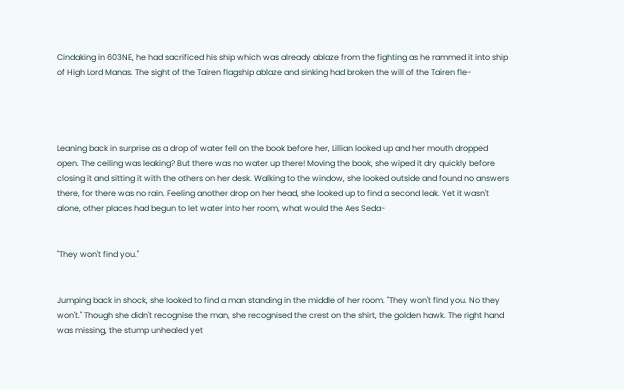Cindaking in 603NE, he had sacrificed his ship which was already ablaze from the fighting as he rammed it into ship of High Lord Manas. The sight of the Tairen flagship ablaze and sinking had broken the will of the Tairen fle-




Leaning back in surprise as a drop of water fell on the book before her, Lillian looked up and her mouth dropped open. The ceiling was leaking? But there was no water up there! Moving the book, she wiped it dry quickly before closing it and sitting it with the others on her desk. Walking to the window, she looked outside and found no answers there, for there was no rain. Feeling another drop on her head, she looked up to find a second leak. Yet it wasn't alone, other places had begun to let water into her room, what would the Aes Seda-


"They won't find you."


Jumping back in shock, she looked to find a man standing in the middle of her room. "They won't find you. No they won't." Though she didn't recognise the man, she recognised the crest on the shirt, the golden hawk. The right hand was missing, the stump unhealed yet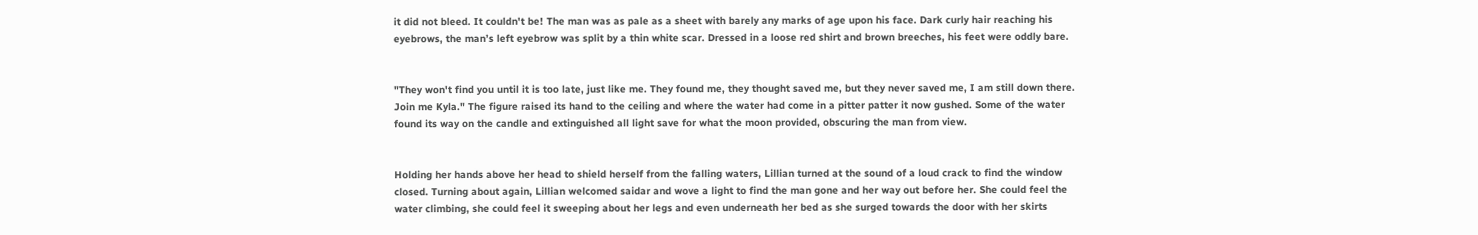it did not bleed. It couldn't be! The man was as pale as a sheet with barely any marks of age upon his face. Dark curly hair reaching his eyebrows, the man’s left eyebrow was split by a thin white scar. Dressed in a loose red shirt and brown breeches, his feet were oddly bare.


"They won't find you until it is too late, just like me. They found me, they thought saved me, but they never saved me, I am still down there. Join me Kyla." The figure raised its hand to the ceiling and where the water had come in a pitter patter it now gushed. Some of the water found its way on the candle and extinguished all light save for what the moon provided, obscuring the man from view.


Holding her hands above her head to shield herself from the falling waters, Lillian turned at the sound of a loud crack to find the window closed. Turning about again, Lillian welcomed saidar and wove a light to find the man gone and her way out before her. She could feel the water climbing, she could feel it sweeping about her legs and even underneath her bed as she surged towards the door with her skirts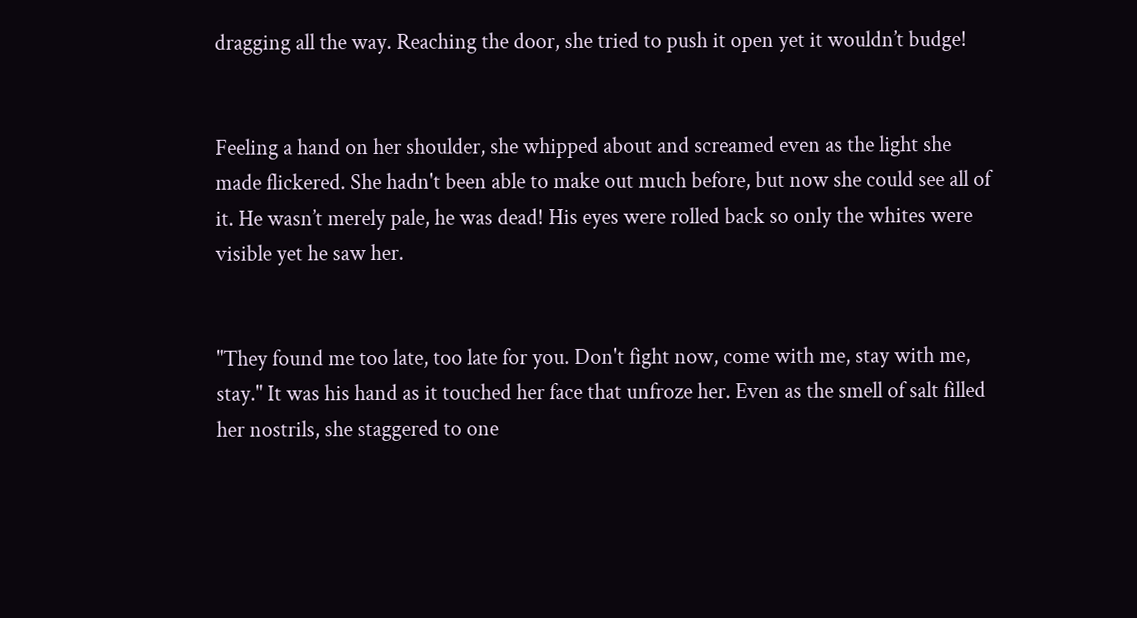dragging all the way. Reaching the door, she tried to push it open yet it wouldn’t budge!


Feeling a hand on her shoulder, she whipped about and screamed even as the light she made flickered. She hadn't been able to make out much before, but now she could see all of it. He wasn’t merely pale, he was dead! His eyes were rolled back so only the whites were visible yet he saw her.


"They found me too late, too late for you. Don't fight now, come with me, stay with me, stay." It was his hand as it touched her face that unfroze her. Even as the smell of salt filled her nostrils, she staggered to one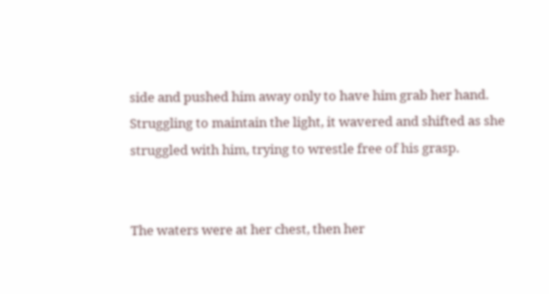side and pushed him away only to have him grab her hand. Struggling to maintain the light, it wavered and shifted as she struggled with him, trying to wrestle free of his grasp.


The waters were at her chest, then her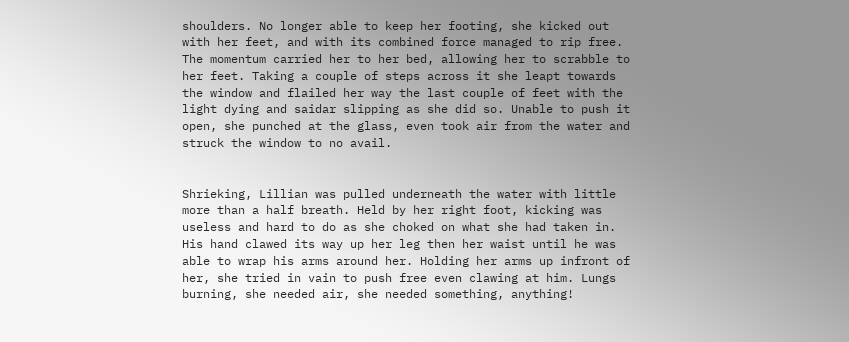shoulders. No longer able to keep her footing, she kicked out with her feet, and with its combined force managed to rip free. The momentum carried her to her bed, allowing her to scrabble to her feet. Taking a couple of steps across it she leapt towards the window and flailed her way the last couple of feet with the light dying and saidar slipping as she did so. Unable to push it open, she punched at the glass, even took air from the water and struck the window to no avail.


Shrieking, Lillian was pulled underneath the water with little more than a half breath. Held by her right foot, kicking was useless and hard to do as she choked on what she had taken in. His hand clawed its way up her leg then her waist until he was able to wrap his arms around her. Holding her arms up infront of her, she tried in vain to push free even clawing at him. Lungs burning, she needed air, she needed something, anything!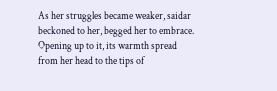As her struggles became weaker, saidar beckoned to her, begged her to embrace. Opening up to it, its warmth spread from her head to the tips of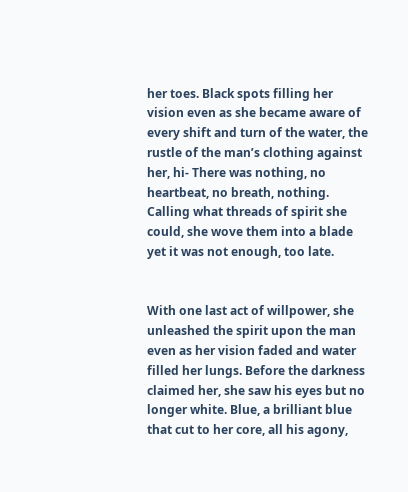her toes. Black spots filling her vision even as she became aware of every shift and turn of the water, the rustle of the man’s clothing against her, hi- There was nothing, no heartbeat, no breath, nothing. Calling what threads of spirit she could, she wove them into a blade yet it was not enough, too late.


With one last act of willpower, she unleashed the spirit upon the man even as her vision faded and water filled her lungs. Before the darkness claimed her, she saw his eyes but no longer white. Blue, a brilliant blue that cut to her core, all his agony,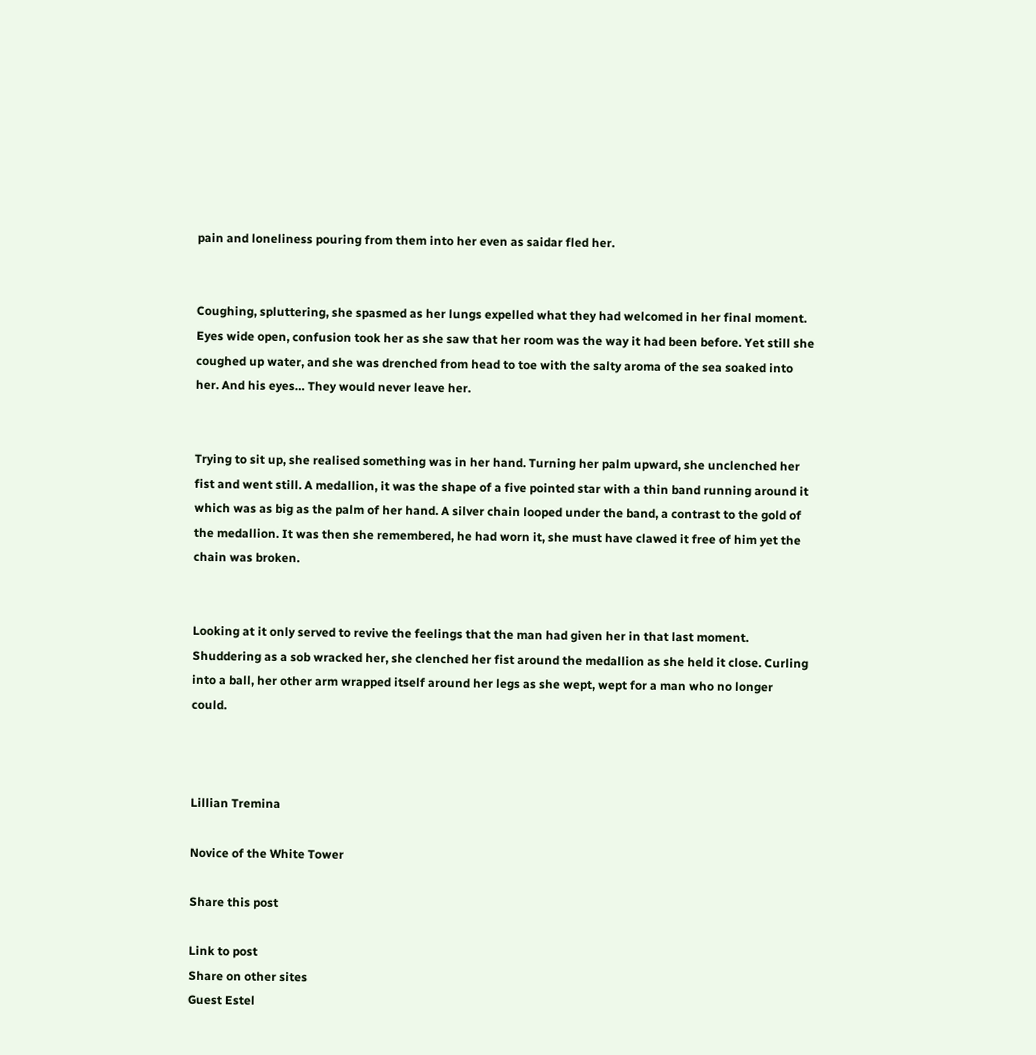pain and loneliness pouring from them into her even as saidar fled her.


Coughing, spluttering, she spasmed as her lungs expelled what they had welcomed in her final moment. Eyes wide open, confusion took her as she saw that her room was the way it had been before. Yet still she coughed up water, and she was drenched from head to toe with the salty aroma of the sea soaked into her. And his eyes… They would never leave her.


Trying to sit up, she realised something was in her hand. Turning her palm upward, she unclenched her fist and went still. A medallion, it was the shape of a five pointed star with a thin band running around it which was as big as the palm of her hand. A silver chain looped under the band, a contrast to the gold of the medallion. It was then she remembered, he had worn it, she must have clawed it free of him yet the chain was broken.


Looking at it only served to revive the feelings that the man had given her in that last moment. Shuddering as a sob wracked her, she clenched her fist around the medallion as she held it close. Curling into a ball, her other arm wrapped itself around her legs as she wept, wept for a man who no longer could.



Lillian Tremina

Novice of the White Tower

Share this post

Link to post
Share on other sites
Guest Estel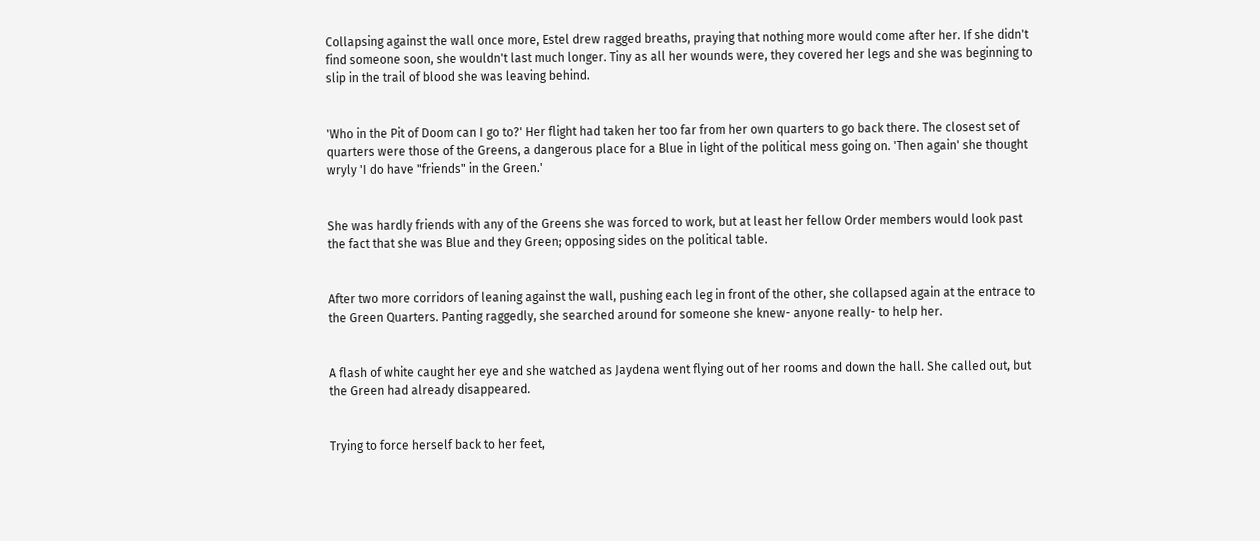Collapsing against the wall once more, Estel drew ragged breaths, praying that nothing more would come after her. If she didn't find someone soon, she wouldn't last much longer. Tiny as all her wounds were, they covered her legs and she was beginning to slip in the trail of blood she was leaving behind.


'Who in the Pit of Doom can I go to?' Her flight had taken her too far from her own quarters to go back there. The closest set of quarters were those of the Greens, a dangerous place for a Blue in light of the political mess going on. 'Then again' she thought wryly 'I do have "friends" in the Green.'


She was hardly friends with any of the Greens she was forced to work, but at least her fellow Order members would look past the fact that she was Blue and they Green; opposing sides on the political table.


After two more corridors of leaning against the wall, pushing each leg in front of the other, she collapsed again at the entrace to the Green Quarters. Panting raggedly, she searched around for someone she knew- anyone really- to help her.


A flash of white caught her eye and she watched as Jaydena went flying out of her rooms and down the hall. She called out, but the Green had already disappeared.


Trying to force herself back to her feet,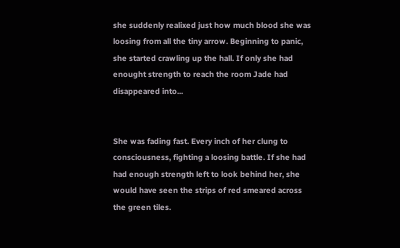she suddenly realixed just how much blood she was loosing from all the tiny arrow. Beginning to panic, she started crawling up the hall. If only she had enought strength to reach the room Jade had disappeared into...


She was fading fast. Every inch of her clung to consciousness, fighting a loosing battle. If she had had enough strength left to look behind her, she would have seen the strips of red smeared across the green tiles.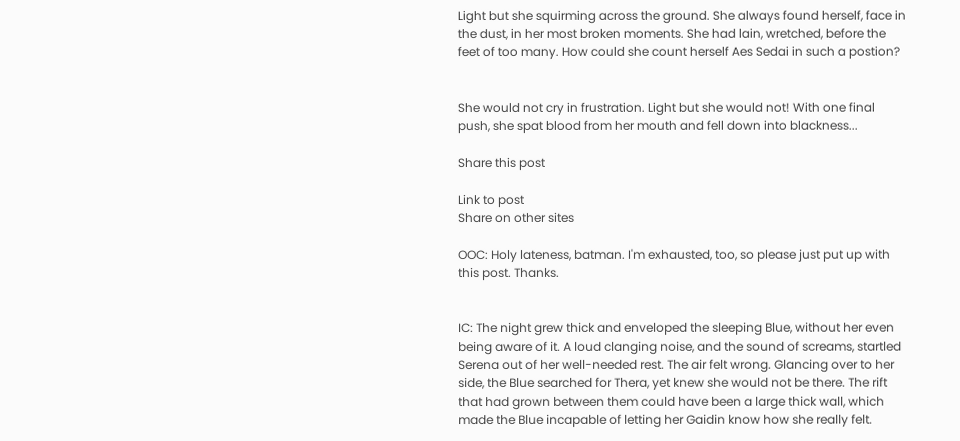Light but she squirming across the ground. She always found herself, face in the dust, in her most broken moments. She had lain, wretched, before the feet of too many. How could she count herself Aes Sedai in such a postion?


She would not cry in frustration. Light but she would not! With one final push, she spat blood from her mouth and fell down into blackness...

Share this post

Link to post
Share on other sites

OOC: Holy lateness, batman. I'm exhausted, too, so please just put up with this post. Thanks.


IC: The night grew thick and enveloped the sleeping Blue, without her even being aware of it. A loud clanging noise, and the sound of screams, startled Serena out of her well-needed rest. The air felt wrong. Glancing over to her side, the Blue searched for Thera, yet knew she would not be there. The rift that had grown between them could have been a large thick wall, which made the Blue incapable of letting her Gaidin know how she really felt.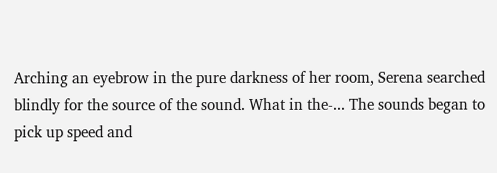Arching an eyebrow in the pure darkness of her room, Serena searched blindly for the source of the sound. What in the-... The sounds began to pick up speed and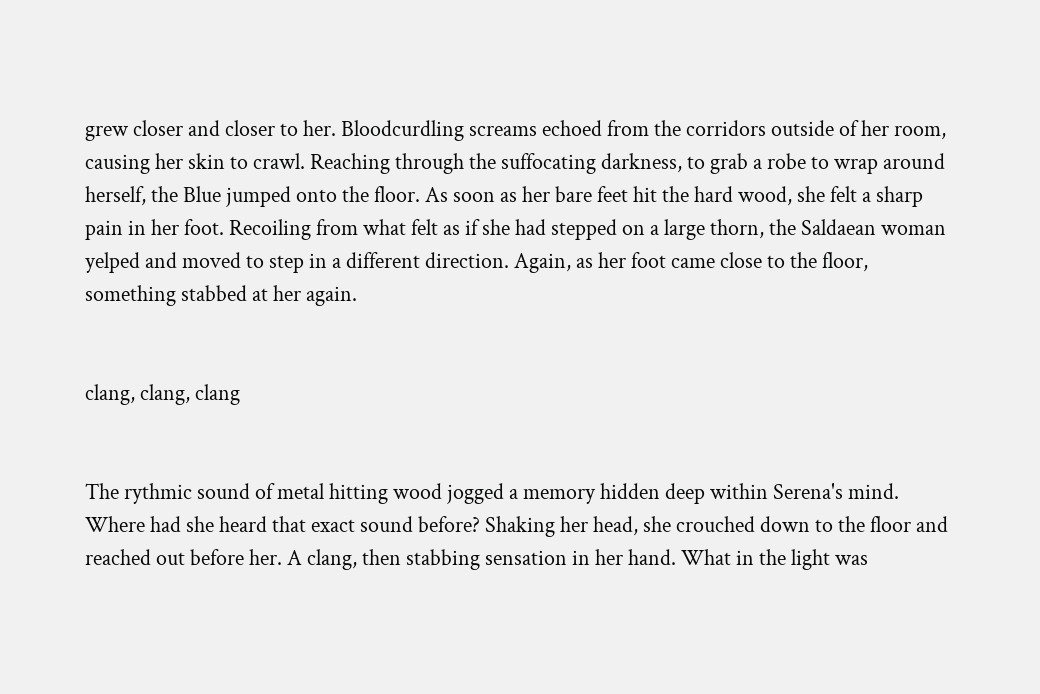grew closer and closer to her. Bloodcurdling screams echoed from the corridors outside of her room, causing her skin to crawl. Reaching through the suffocating darkness, to grab a robe to wrap around herself, the Blue jumped onto the floor. As soon as her bare feet hit the hard wood, she felt a sharp pain in her foot. Recoiling from what felt as if she had stepped on a large thorn, the Saldaean woman yelped and moved to step in a different direction. Again, as her foot came close to the floor, something stabbed at her again.


clang, clang, clang


The rythmic sound of metal hitting wood jogged a memory hidden deep within Serena's mind. Where had she heard that exact sound before? Shaking her head, she crouched down to the floor and reached out before her. A clang, then stabbing sensation in her hand. What in the light was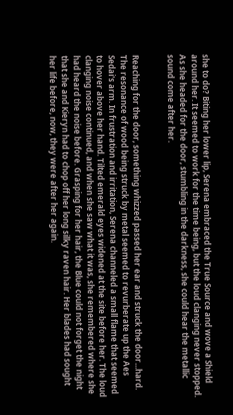she to do? Biting her lower lip, Serena embraced the True Source and wove a Shield around her. It seemed to work for the time being, but the loud clanging never stopped. As she headed for the door, stumbling in the darkness, she could hear the metallic sound come after her.


Reaching for the door, something whizzed passed her ear and struck the door...hard. The resonance of wood being struck by metal seemed to revurberate up the Aes Sedai's arm. In frustration and irritation, Serena channeled a small flame that seemed to hover above her hand. Tilted emerald eyes widened at the site before her. The loud clanging noise continued, and when she saw what it was, she remembered where she had heard the noise before. Grasping for her hair, the Blue could not forget the night that she and Kieryn had to chop off her long silky raven hair. Her blades had sought her life before, now, they were after her again.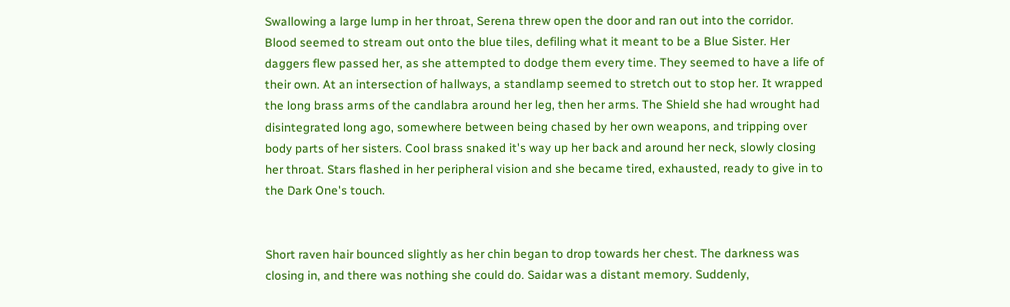Swallowing a large lump in her throat, Serena threw open the door and ran out into the corridor. Blood seemed to stream out onto the blue tiles, defiling what it meant to be a Blue Sister. Her daggers flew passed her, as she attempted to dodge them every time. They seemed to have a life of their own. At an intersection of hallways, a standlamp seemed to stretch out to stop her. It wrapped the long brass arms of the candlabra around her leg, then her arms. The Shield she had wrought had disintegrated long ago, somewhere between being chased by her own weapons, and tripping over body parts of her sisters. Cool brass snaked it's way up her back and around her neck, slowly closing her throat. Stars flashed in her peripheral vision and she became tired, exhausted, ready to give in to the Dark One's touch.


Short raven hair bounced slightly as her chin began to drop towards her chest. The darkness was closing in, and there was nothing she could do. Saidar was a distant memory. Suddenly,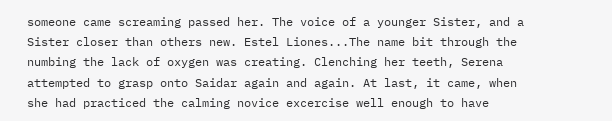someone came screaming passed her. The voice of a younger Sister, and a Sister closer than others new. Estel Liones...The name bit through the numbing the lack of oxygen was creating. Clenching her teeth, Serena attempted to grasp onto Saidar again and again. At last, it came, when she had practiced the calming novice excercise well enough to have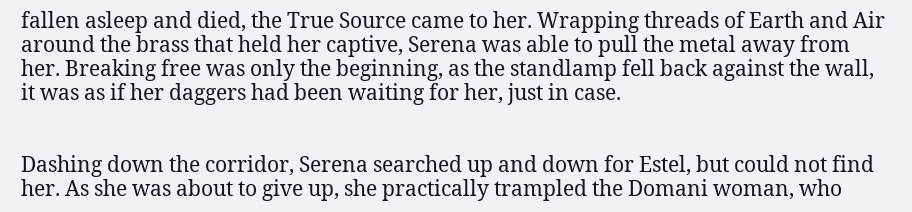fallen asleep and died, the True Source came to her. Wrapping threads of Earth and Air around the brass that held her captive, Serena was able to pull the metal away from her. Breaking free was only the beginning, as the standlamp fell back against the wall, it was as if her daggers had been waiting for her, just in case.


Dashing down the corridor, Serena searched up and down for Estel, but could not find her. As she was about to give up, she practically trampled the Domani woman, who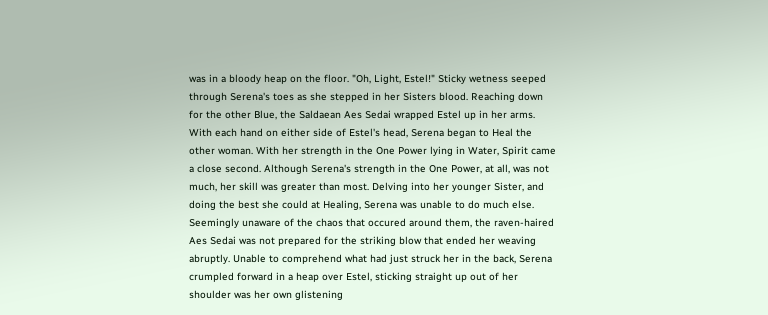was in a bloody heap on the floor. "Oh, Light, Estel!" Sticky wetness seeped through Serena's toes as she stepped in her Sisters blood. Reaching down for the other Blue, the Saldaean Aes Sedai wrapped Estel up in her arms. With each hand on either side of Estel's head, Serena began to Heal the other woman. With her strength in the One Power lying in Water, Spirit came a close second. Although Serena's strength in the One Power, at all, was not much, her skill was greater than most. Delving into her younger Sister, and doing the best she could at Healing, Serena was unable to do much else. Seemingly unaware of the chaos that occured around them, the raven-haired Aes Sedai was not prepared for the striking blow that ended her weaving abruptly. Unable to comprehend what had just struck her in the back, Serena crumpled forward in a heap over Estel, sticking straight up out of her shoulder was her own glistening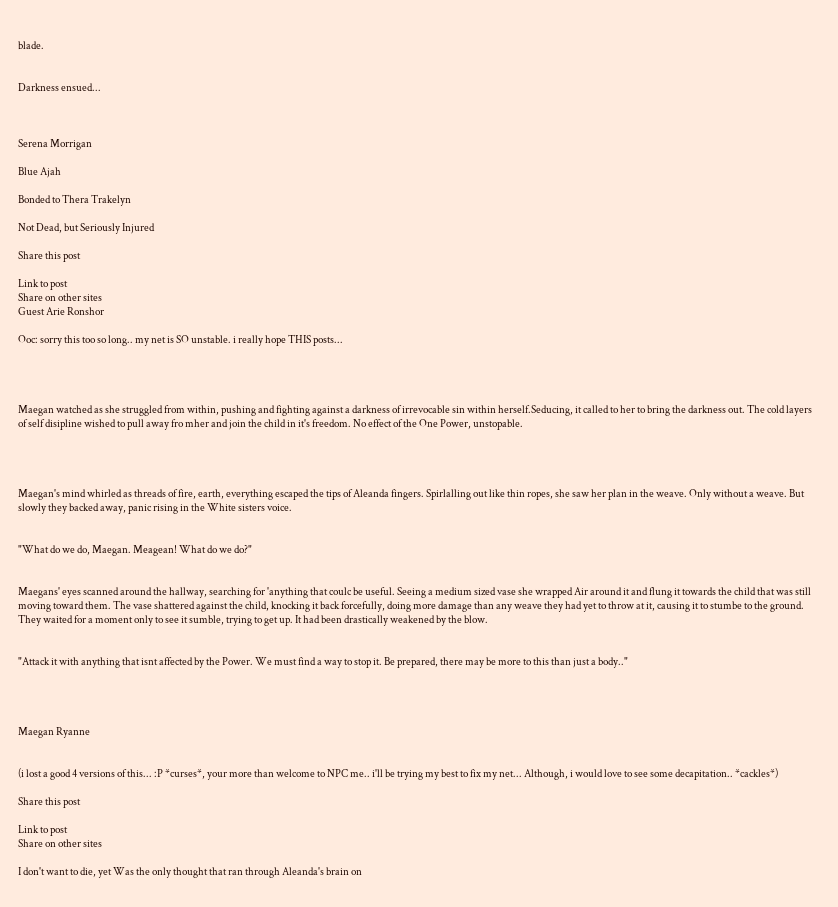blade.


Darkness ensued...



Serena Morrigan

Blue Ajah

Bonded to Thera Trakelyn

Not Dead, but Seriously Injured

Share this post

Link to post
Share on other sites
Guest Arie Ronshor

Ooc: sorry this too so long.. my net is SO unstable. i really hope THIS posts...




Maegan watched as she struggled from within, pushing and fighting against a darkness of irrevocable sin within herself.Seducing, it called to her to bring the darkness out. The cold layers of self disipline wished to pull away fro mher and join the child in it's freedom. No effect of the One Power, unstopable.




Maegan's mind whirled as threads of fire, earth, everything escaped the tips of Aleanda fingers. Spirlalling out like thin ropes, she saw her plan in the weave. Only without a weave. But slowly they backed away, panic rising in the White sisters voice.


"What do we do, Maegan. Meagean! What do we do?"


Maegans' eyes scanned around the hallway, searching for 'anything that coulc be useful. Seeing a medium sized vase she wrapped Air around it and flung it towards the child that was still moving toward them. The vase shattered against the child, knocking it back forcefully, doing more damage than any weave they had yet to throw at it, causing it to stumbe to the ground. They waited for a moment only to see it sumble, trying to get up. It had been drastically weakened by the blow.


"Attack it with anything that isnt affected by the Power. We must find a way to stop it. Be prepared, there may be more to this than just a body.."




Maegan Ryanne


(i lost a good 4 versions of this... :P *curses*, your more than welcome to NPC me.. i'll be trying my best to fix my net... Although, i would love to see some decapitation.. *cackles*)

Share this post

Link to post
Share on other sites

I don't want to die, yet Was the only thought that ran through Aleanda's brain on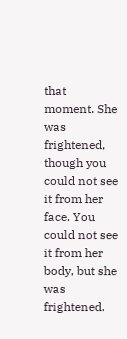that moment. She was frightened, though you could not see it from her face. You could not see it from her body, but she was frightened.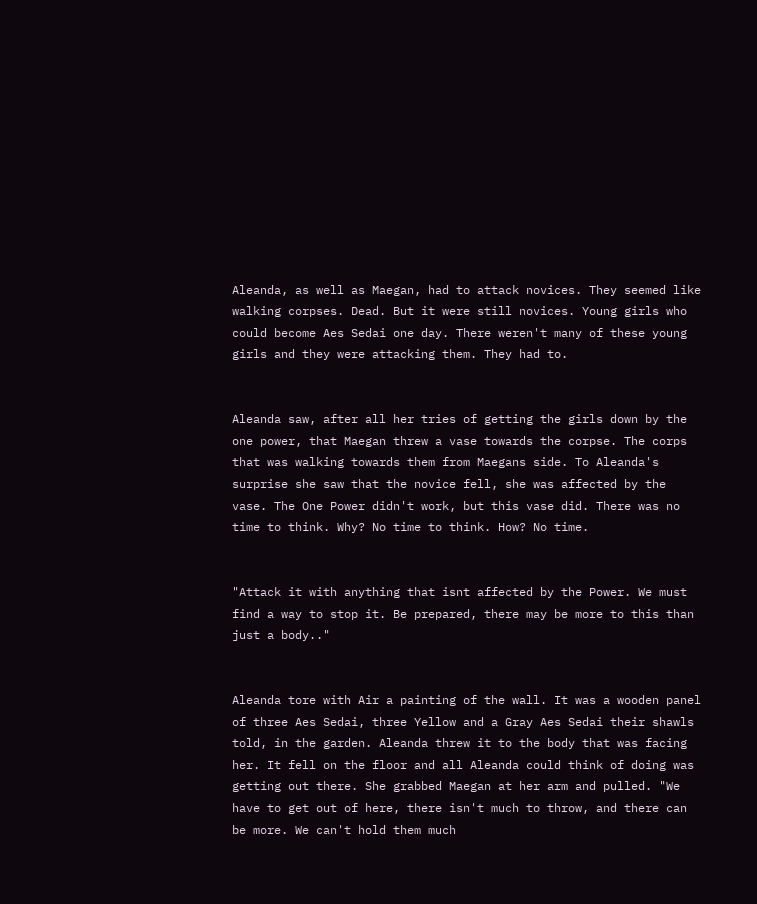Aleanda, as well as Maegan, had to attack novices. They seemed like walking corpses. Dead. But it were still novices. Young girls who could become Aes Sedai one day. There weren't many of these young girls and they were attacking them. They had to.


Aleanda saw, after all her tries of getting the girls down by the one power, that Maegan threw a vase towards the corpse. The corps that was walking towards them from Maegans side. To Aleanda's surprise she saw that the novice fell, she was affected by the vase. The One Power didn't work, but this vase did. There was no time to think. Why? No time to think. How? No time.


"Attack it with anything that isnt affected by the Power. We must find a way to stop it. Be prepared, there may be more to this than just a body.."


Aleanda tore with Air a painting of the wall. It was a wooden panel of three Aes Sedai, three Yellow and a Gray Aes Sedai their shawls told, in the garden. Aleanda threw it to the body that was facing her. It fell on the floor and all Aleanda could think of doing was getting out there. She grabbed Maegan at her arm and pulled. "We have to get out of here, there isn't much to throw, and there can be more. We can't hold them much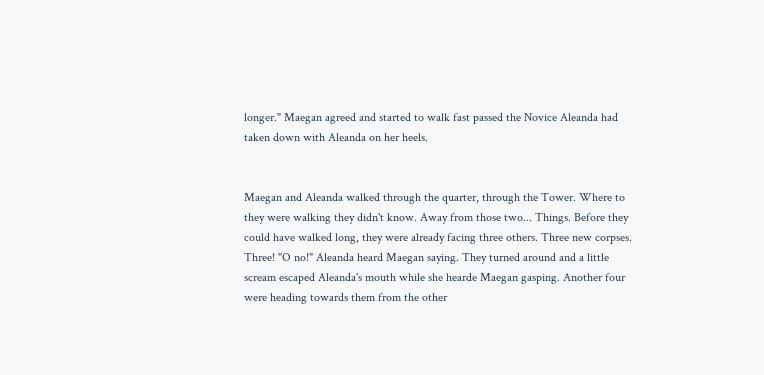longer." Maegan agreed and started to walk fast passed the Novice Aleanda had taken down with Aleanda on her heels.


Maegan and Aleanda walked through the quarter, through the Tower. Where to they were walking they didn't know. Away from those two... Things. Before they could have walked long, they were already facing three others. Three new corpses. Three! "O no!" Aleanda heard Maegan saying. They turned around and a little scream escaped Aleanda's mouth while she hearde Maegan gasping. Another four were heading towards them from the other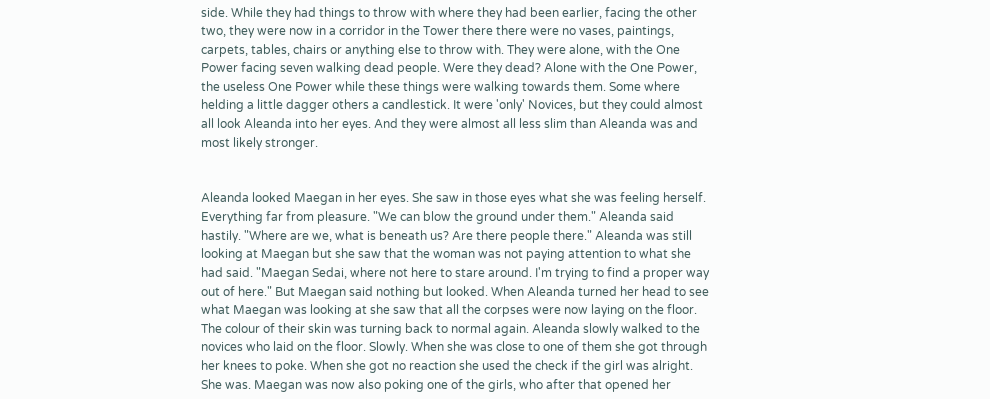side. While they had things to throw with where they had been earlier, facing the other two, they were now in a corridor in the Tower there there were no vases, paintings, carpets, tables, chairs or anything else to throw with. They were alone, with the One Power facing seven walking dead people. Were they dead? Alone with the One Power, the useless One Power while these things were walking towards them. Some where helding a little dagger others a candlestick. It were 'only' Novices, but they could almost all look Aleanda into her eyes. And they were almost all less slim than Aleanda was and most likely stronger.


Aleanda looked Maegan in her eyes. She saw in those eyes what she was feeling herself. Everything far from pleasure. "We can blow the ground under them." Aleanda said hastily. "Where are we, what is beneath us? Are there people there." Aleanda was still looking at Maegan but she saw that the woman was not paying attention to what she had said. "Maegan Sedai, where not here to stare around. I'm trying to find a proper way out of here." But Maegan said nothing but looked. When Aleanda turned her head to see what Maegan was looking at she saw that all the corpses were now laying on the floor. The colour of their skin was turning back to normal again. Aleanda slowly walked to the novices who laid on the floor. Slowly. When she was close to one of them she got through her knees to poke. When she got no reaction she used the check if the girl was alright. She was. Maegan was now also poking one of the girls, who after that opened her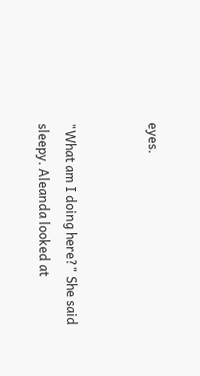eyes.


"What am I doing here?" She said sleepy. Aleanda looked at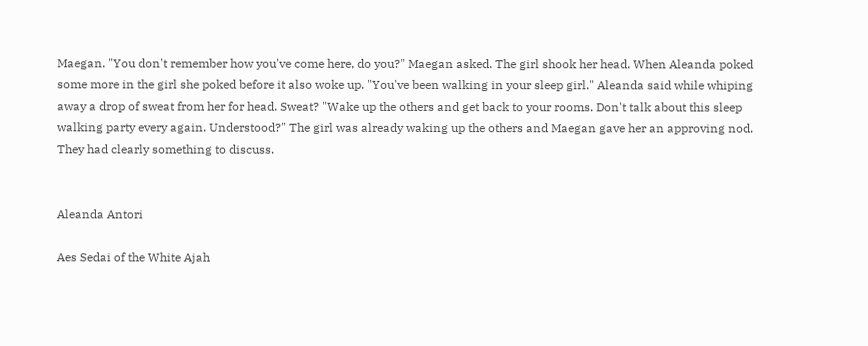Maegan. "You don't remember how you've come here, do you?" Maegan asked. The girl shook her head. When Aleanda poked some more in the girl she poked before it also woke up. "You've been walking in your sleep girl." Aleanda said while whiping away a drop of sweat from her for head. Sweat? "Wake up the others and get back to your rooms. Don't talk about this sleep walking party every again. Understood?" The girl was already waking up the others and Maegan gave her an approving nod. They had clearly something to discuss.


Aleanda Antori

Aes Sedai of the White Ajah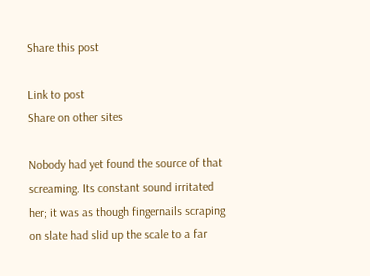Share this post

Link to post
Share on other sites

Nobody had yet found the source of that screaming. Its constant sound irritated her; it was as though fingernails scraping on slate had slid up the scale to a far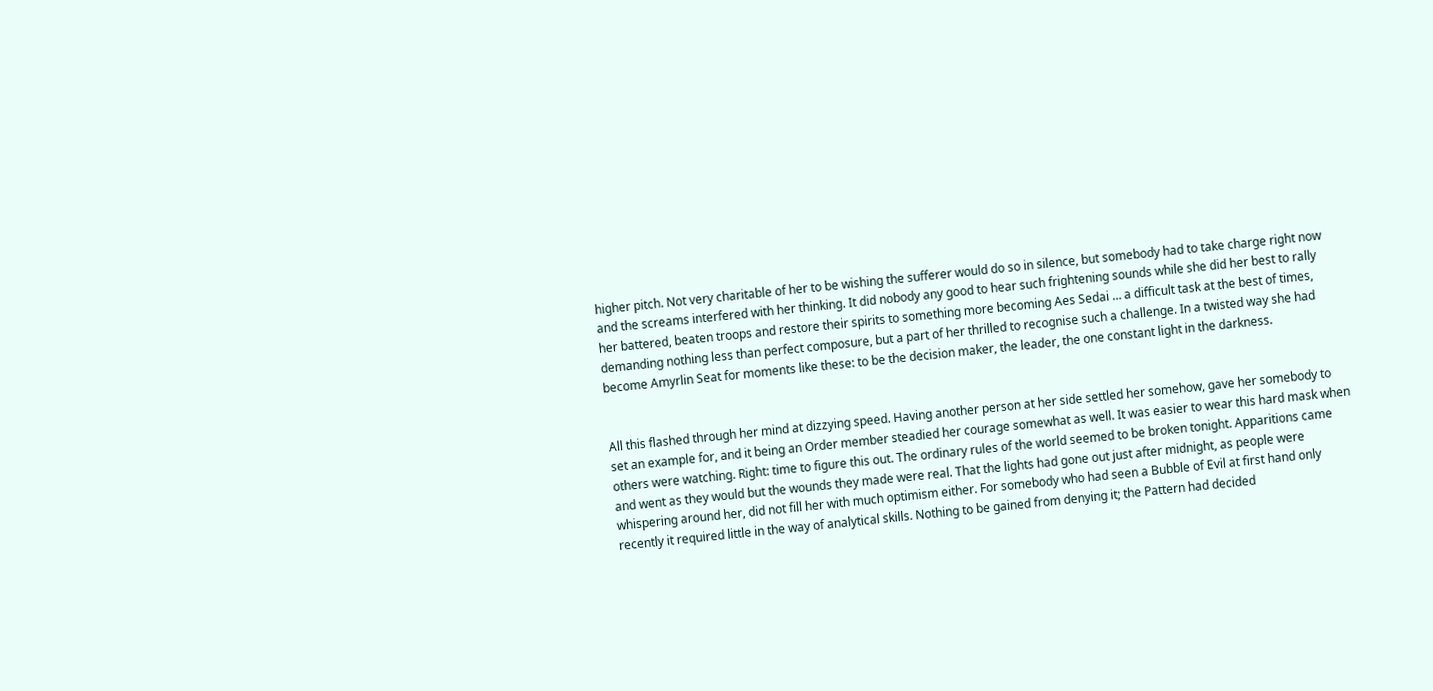higher pitch. Not very charitable of her to be wishing the sufferer would do so in silence, but somebody had to take charge right now and the screams interfered with her thinking. It did nobody any good to hear such frightening sounds while she did her best to rally her battered, beaten troops and restore their spirits to something more becoming Aes Sedai … a difficult task at the best of times, demanding nothing less than perfect composure, but a part of her thrilled to recognise such a challenge. In a twisted way she had become Amyrlin Seat for moments like these: to be the decision maker, the leader, the one constant light in the darkness.


All this flashed through her mind at dizzying speed. Having another person at her side settled her somehow, gave her somebody to set an example for, and it being an Order member steadied her courage somewhat as well. It was easier to wear this hard mask when others were watching. Right: time to figure this out. The ordinary rules of the world seemed to be broken tonight. Apparitions came and went as they would but the wounds they made were real. That the lights had gone out just after midnight, as people were whispering around her, did not fill her with much optimism either. For somebody who had seen a Bubble of Evil at first hand only recently it required little in the way of analytical skills. Nothing to be gained from denying it; the Pattern had decided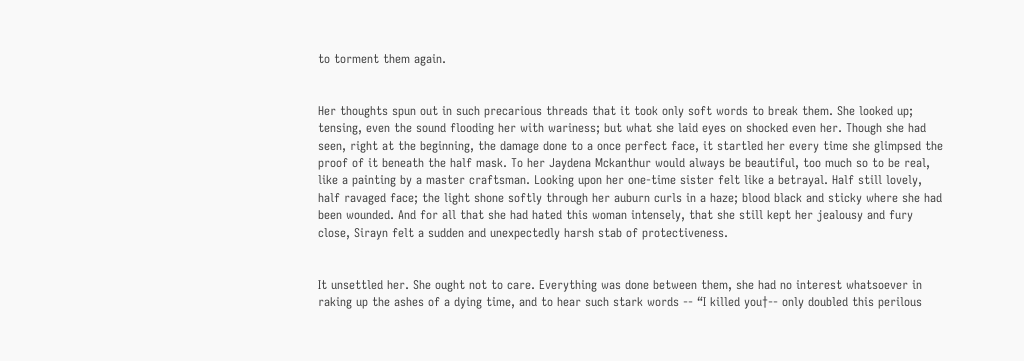to torment them again.


Her thoughts spun out in such precarious threads that it took only soft words to break them. She looked up; tensing, even the sound flooding her with wariness; but what she laid eyes on shocked even her. Though she had seen, right at the beginning, the damage done to a once perfect face, it startled her every time she glimpsed the proof of it beneath the half mask. To her Jaydena Mckanthur would always be beautiful, too much so to be real, like a painting by a master craftsman. Looking upon her one-time sister felt like a betrayal. Half still lovely, half ravaged face; the light shone softly through her auburn curls in a haze; blood black and sticky where she had been wounded. And for all that she had hated this woman intensely, that she still kept her jealousy and fury close, Sirayn felt a sudden and unexpectedly harsh stab of protectiveness.


It unsettled her. She ought not to care. Everything was done between them, she had no interest whatsoever in raking up the ashes of a dying time, and to hear such stark words -- “I killed you†-- only doubled this perilous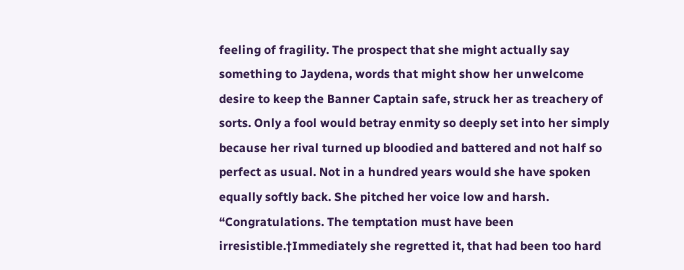feeling of fragility. The prospect that she might actually say something to Jaydena, words that might show her unwelcome desire to keep the Banner Captain safe, struck her as treachery of sorts. Only a fool would betray enmity so deeply set into her simply because her rival turned up bloodied and battered and not half so perfect as usual. Not in a hundred years would she have spoken equally softly back. She pitched her voice low and harsh. “Congratulations. The temptation must have been irresistible.†Immediately she regretted it, that had been too hard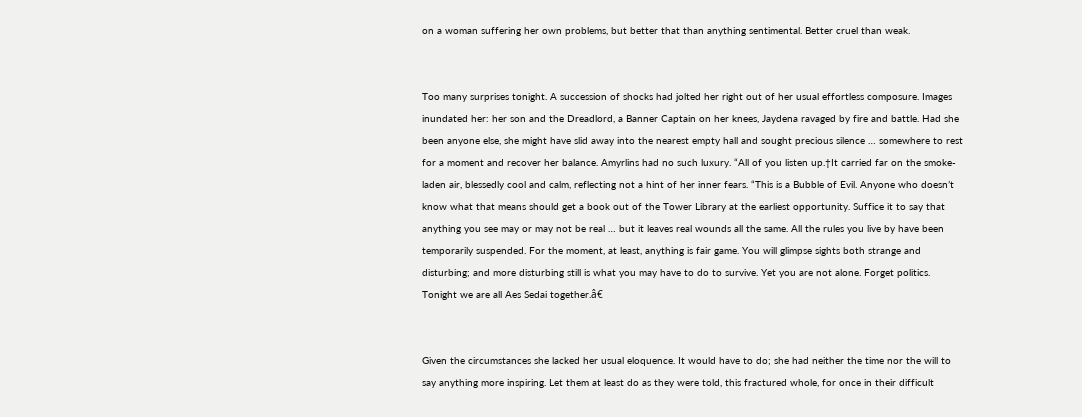on a woman suffering her own problems, but better that than anything sentimental. Better cruel than weak.


Too many surprises tonight. A succession of shocks had jolted her right out of her usual effortless composure. Images inundated her: her son and the Dreadlord, a Banner Captain on her knees, Jaydena ravaged by fire and battle. Had she been anyone else, she might have slid away into the nearest empty hall and sought precious silence … somewhere to rest for a moment and recover her balance. Amyrlins had no such luxury. “All of you listen up.†It carried far on the smoke-laden air, blessedly cool and calm, reflecting not a hint of her inner fears. “This is a Bubble of Evil. Anyone who doesn’t know what that means should get a book out of the Tower Library at the earliest opportunity. Suffice it to say that anything you see may or may not be real … but it leaves real wounds all the same. All the rules you live by have been temporarily suspended. For the moment, at least, anything is fair game. You will glimpse sights both strange and disturbing; and more disturbing still is what you may have to do to survive. Yet you are not alone. Forget politics. Tonight we are all Aes Sedai together.â€


Given the circumstances she lacked her usual eloquence. It would have to do; she had neither the time nor the will to say anything more inspiring. Let them at least do as they were told, this fractured whole, for once in their difficult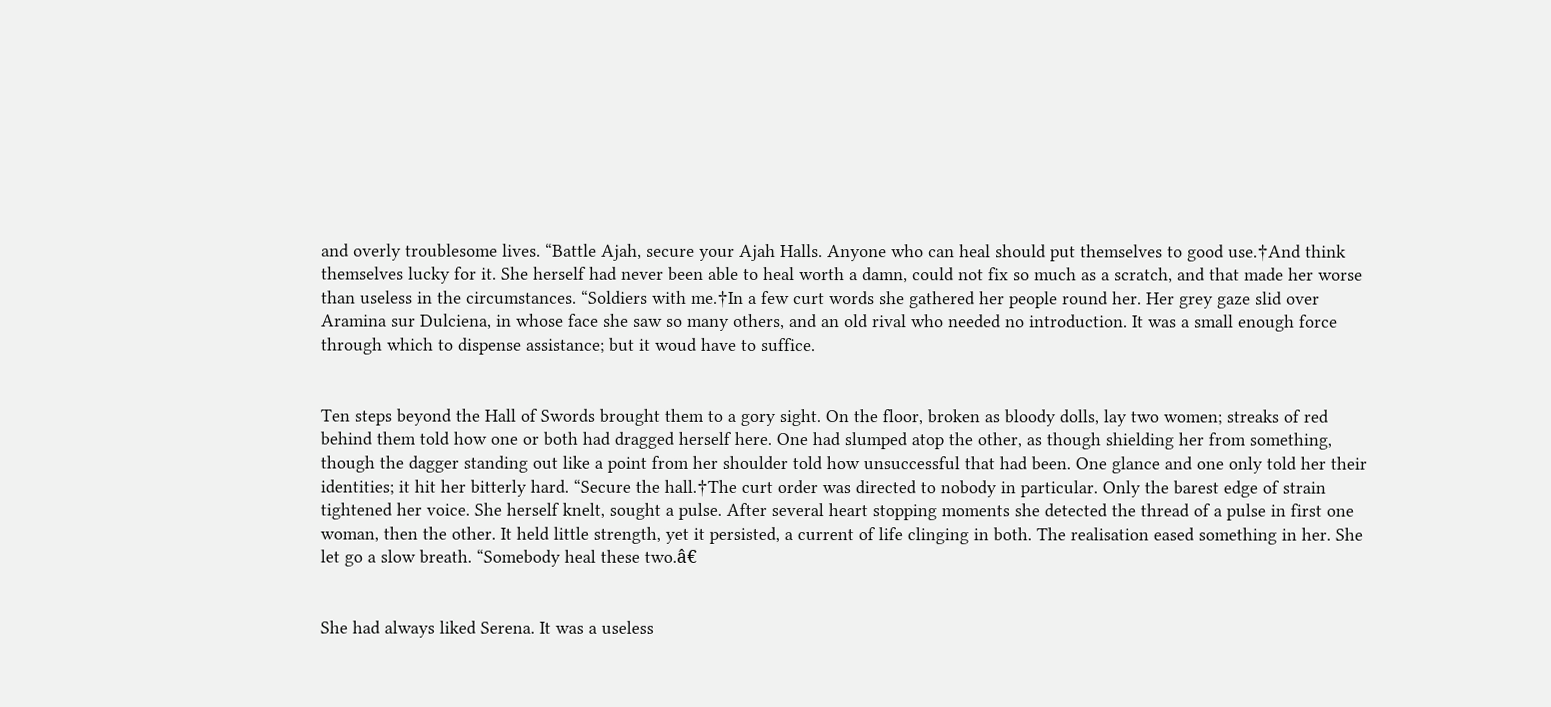and overly troublesome lives. “Battle Ajah, secure your Ajah Halls. Anyone who can heal should put themselves to good use.†And think themselves lucky for it. She herself had never been able to heal worth a damn, could not fix so much as a scratch, and that made her worse than useless in the circumstances. “Soldiers with me.†In a few curt words she gathered her people round her. Her grey gaze slid over Aramina sur Dulciena, in whose face she saw so many others, and an old rival who needed no introduction. It was a small enough force through which to dispense assistance; but it woud have to suffice.


Ten steps beyond the Hall of Swords brought them to a gory sight. On the floor, broken as bloody dolls, lay two women; streaks of red behind them told how one or both had dragged herself here. One had slumped atop the other, as though shielding her from something, though the dagger standing out like a point from her shoulder told how unsuccessful that had been. One glance and one only told her their identities; it hit her bitterly hard. “Secure the hall.†The curt order was directed to nobody in particular. Only the barest edge of strain tightened her voice. She herself knelt, sought a pulse. After several heart stopping moments she detected the thread of a pulse in first one woman, then the other. It held little strength, yet it persisted, a current of life clinging in both. The realisation eased something in her. She let go a slow breath. “Somebody heal these two.â€


She had always liked Serena. It was a useless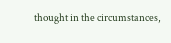thought in the circumstances,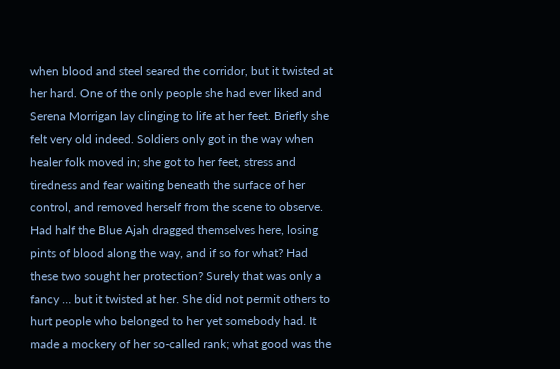when blood and steel seared the corridor, but it twisted at her hard. One of the only people she had ever liked and Serena Morrigan lay clinging to life at her feet. Briefly she felt very old indeed. Soldiers only got in the way when healer folk moved in; she got to her feet, stress and tiredness and fear waiting beneath the surface of her control, and removed herself from the scene to observe. Had half the Blue Ajah dragged themselves here, losing pints of blood along the way, and if so for what? Had these two sought her protection? Surely that was only a fancy … but it twisted at her. She did not permit others to hurt people who belonged to her yet somebody had. It made a mockery of her so-called rank; what good was the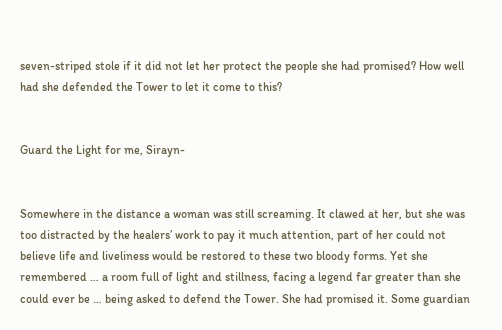seven-striped stole if it did not let her protect the people she had promised? How well had she defended the Tower to let it come to this?


Guard the Light for me, Sirayn-


Somewhere in the distance a woman was still screaming. It clawed at her, but she was too distracted by the healers’ work to pay it much attention, part of her could not believe life and liveliness would be restored to these two bloody forms. Yet she remembered … a room full of light and stillness, facing a legend far greater than she could ever be … being asked to defend the Tower. She had promised it. Some guardian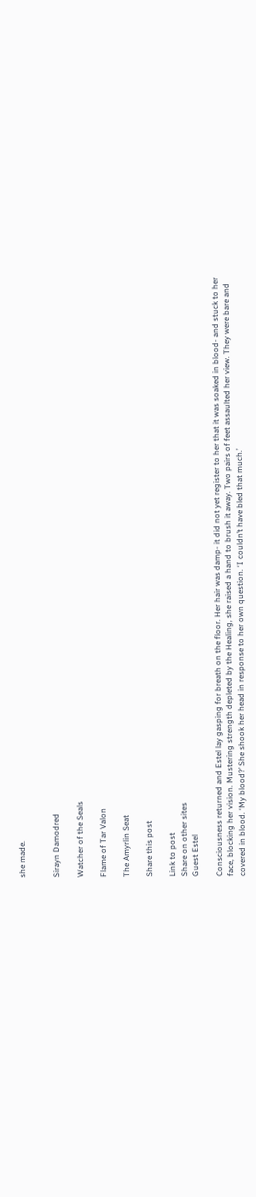she made.


Sirayn Damodred

Watcher of the Seals

Flame of Tar Valon

The Amyrlin Seat

Share this post

Link to post
Share on other sites
Guest Estel

Consciousness returned and Estel lay gasping for breath on the floor. Her hair was damp- it did not yet register to her that it was soaked in blood- and stuck to her face, blocking her vision. Mustering strength depleted by the Healing, she raised a hand to brush it away. Two pairs of feet assaulted her view. They were bare and covered in blood. ‘My blood?’ She shook her head in response to her own question. ‘I couldn’t have bled that much.’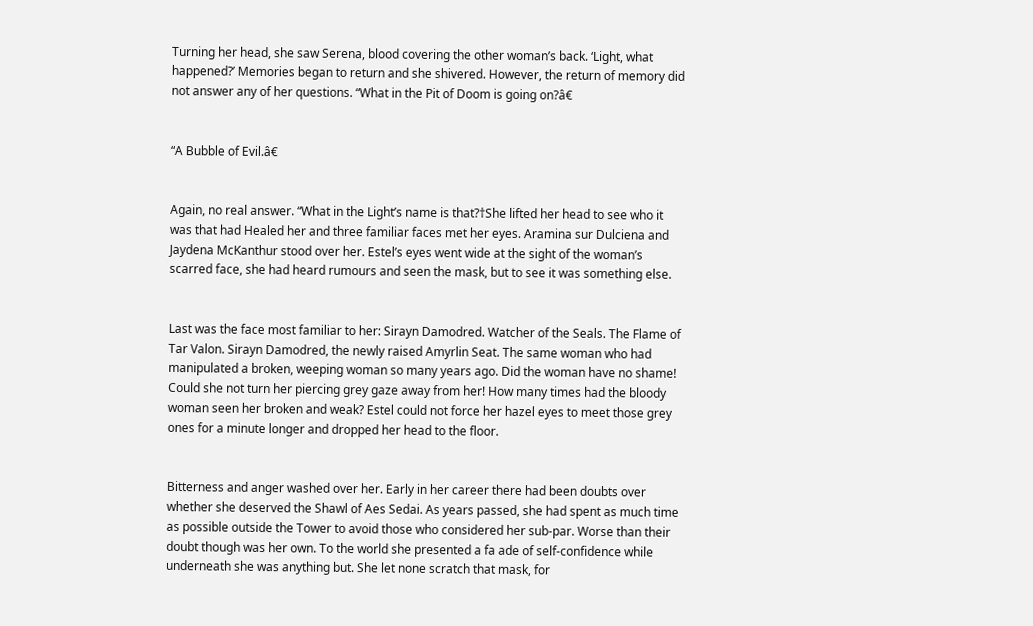Turning her head, she saw Serena, blood covering the other woman’s back. ‘Light, what happened?’ Memories began to return and she shivered. However, the return of memory did not answer any of her questions. “What in the Pit of Doom is going on?â€


“A Bubble of Evil.â€


Again, no real answer. “What in the Light’s name is that?†She lifted her head to see who it was that had Healed her and three familiar faces met her eyes. Aramina sur Dulciena and Jaydena McKanthur stood over her. Estel’s eyes went wide at the sight of the woman’s scarred face, she had heard rumours and seen the mask, but to see it was something else.


Last was the face most familiar to her: Sirayn Damodred. Watcher of the Seals. The Flame of Tar Valon. Sirayn Damodred, the newly raised Amyrlin Seat. The same woman who had manipulated a broken, weeping woman so many years ago. Did the woman have no shame! Could she not turn her piercing grey gaze away from her! How many times had the bloody woman seen her broken and weak? Estel could not force her hazel eyes to meet those grey ones for a minute longer and dropped her head to the floor.


Bitterness and anger washed over her. Early in her career there had been doubts over whether she deserved the Shawl of Aes Sedai. As years passed, she had spent as much time as possible outside the Tower to avoid those who considered her sub-par. Worse than their doubt though was her own. To the world she presented a fa ade of self-confidence while underneath she was anything but. She let none scratch that mask, for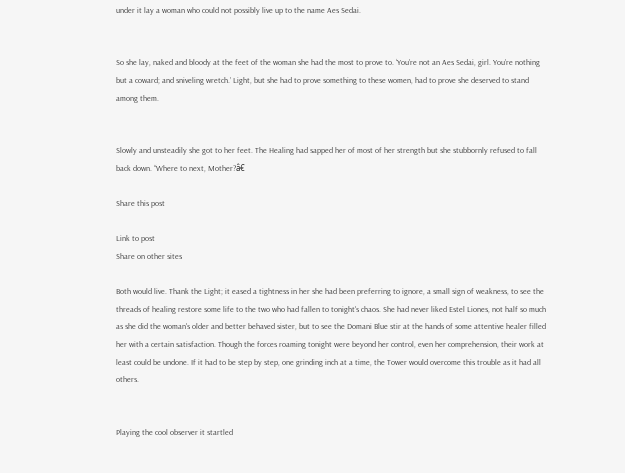under it lay a woman who could not possibly live up to the name Aes Sedai.


So she lay, naked and bloody at the feet of the woman she had the most to prove to. ‘You’re not an Aes Sedai, girl. You’re nothing but a coward; and sniveling wretch.’ Light, but she had to prove something to these women, had to prove she deserved to stand among them.


Slowly and unsteadily she got to her feet. The Healing had sapped her of most of her strength but she stubbornly refused to fall back down. “Where to next, Mother?â€

Share this post

Link to post
Share on other sites

Both would live. Thank the Light; it eased a tightness in her she had been preferring to ignore, a small sign of weakness, to see the threads of healing restore some life to the two who had fallen to tonight's chaos. She had never liked Estel Liones, not half so much as she did the woman's older and better behaved sister, but to see the Domani Blue stir at the hands of some attentive healer filled her with a certain satisfaction. Though the forces roaming tonight were beyond her control, even her comprehension, their work at least could be undone. If it had to be step by step, one grinding inch at a time, the Tower would overcome this trouble as it had all others.


Playing the cool observer it startled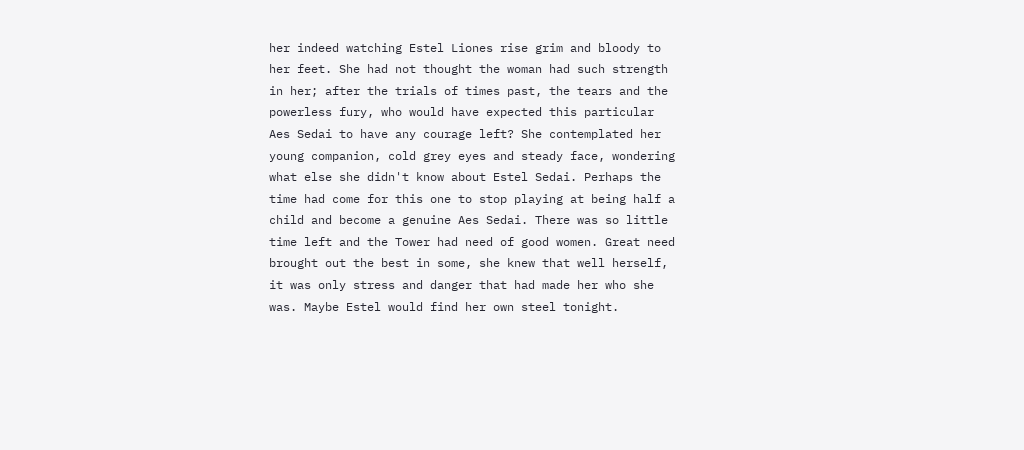her indeed watching Estel Liones rise grim and bloody to her feet. She had not thought the woman had such strength in her; after the trials of times past, the tears and the powerless fury, who would have expected this particular Aes Sedai to have any courage left? She contemplated her young companion, cold grey eyes and steady face, wondering what else she didn't know about Estel Sedai. Perhaps the time had come for this one to stop playing at being half a child and become a genuine Aes Sedai. There was so little time left and the Tower had need of good women. Great need brought out the best in some, she knew that well herself, it was only stress and danger that had made her who she was. Maybe Estel would find her own steel tonight.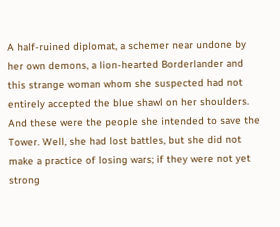A half-ruined diplomat, a schemer near undone by her own demons, a lion-hearted Borderlander and this strange woman whom she suspected had not entirely accepted the blue shawl on her shoulders. And these were the people she intended to save the Tower. Well, she had lost battles, but she did not make a practice of losing wars; if they were not yet strong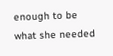enough to be what she needed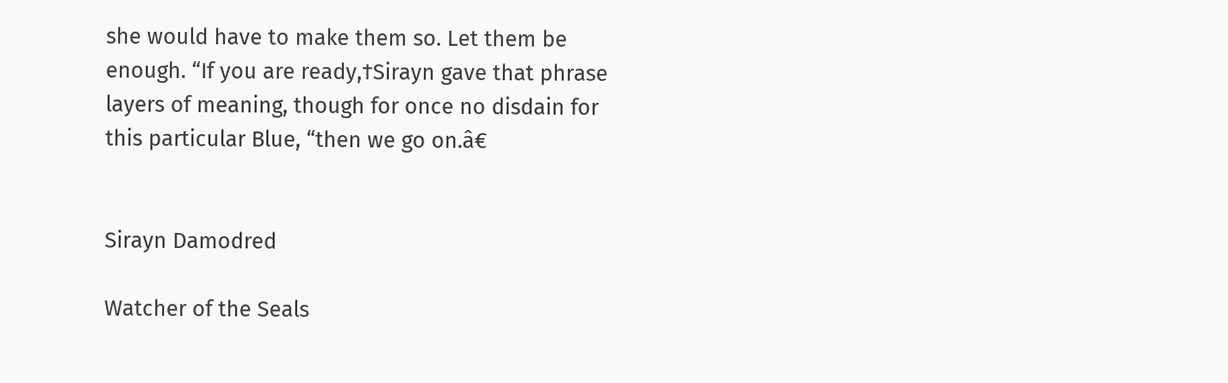she would have to make them so. Let them be enough. “If you are ready,†Sirayn gave that phrase layers of meaning, though for once no disdain for this particular Blue, “then we go on.â€


Sirayn Damodred

Watcher of the Seals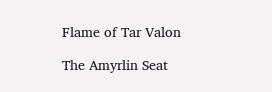Flame of Tar Valon

The Amyrlin Seat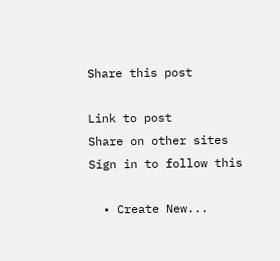Share this post

Link to post
Share on other sites
Sign in to follow this

  • Create New...